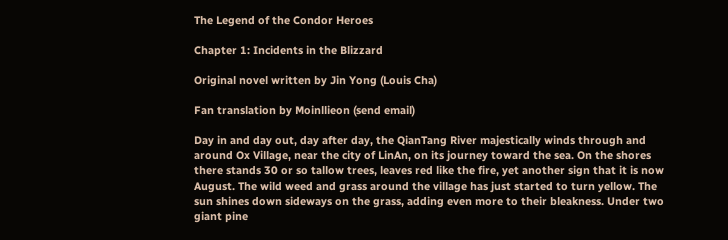The Legend of the Condor Heroes

Chapter 1: Incidents in the Blizzard

Original novel written by Jin Yong (Louis Cha)

Fan translation by Moinllieon (send email)

Day in and day out, day after day, the QianTang River majestically winds through and around Ox Village, near the city of LinAn, on its journey toward the sea. On the shores there stands 30 or so tallow trees, leaves red like the fire, yet another sign that it is now August. The wild weed and grass around the village has just started to turn yellow. The sun shines down sideways on the grass, adding even more to their bleakness. Under two giant pine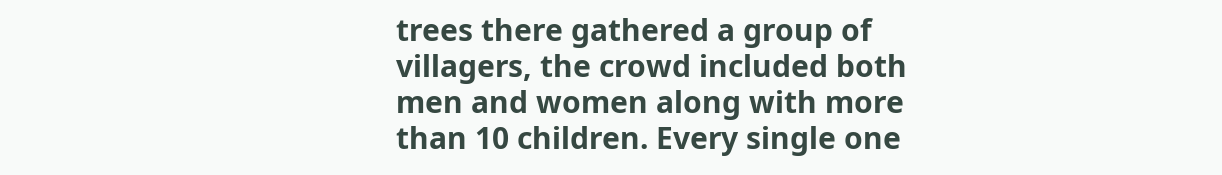trees there gathered a group of villagers, the crowd included both men and women along with more than 10 children. Every single one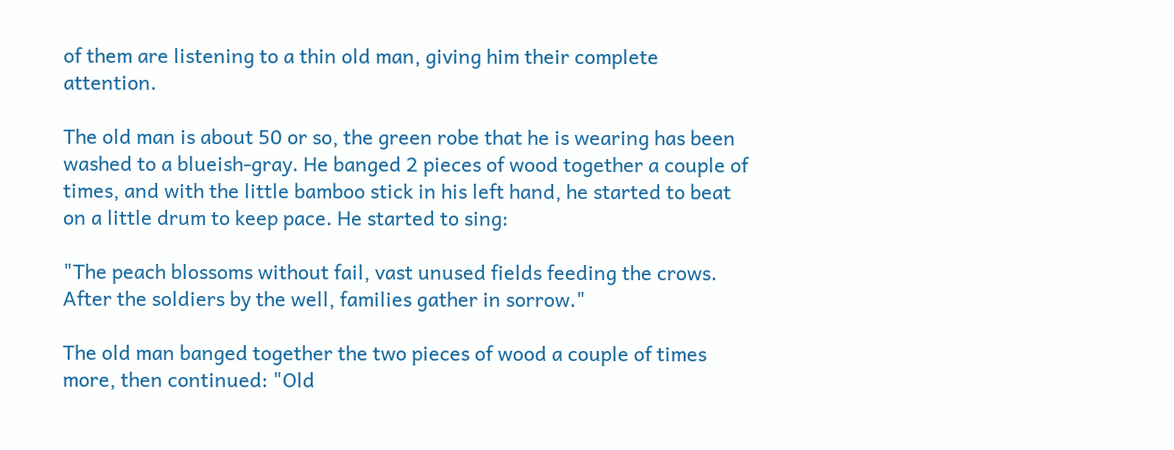of them are listening to a thin old man, giving him their complete attention.

The old man is about 50 or so, the green robe that he is wearing has been washed to a blueish-gray. He banged 2 pieces of wood together a couple of times, and with the little bamboo stick in his left hand, he started to beat on a little drum to keep pace. He started to sing:

"The peach blossoms without fail, vast unused fields feeding the crows. After the soldiers by the well, families gather in sorrow."

The old man banged together the two pieces of wood a couple of times more, then continued: "Old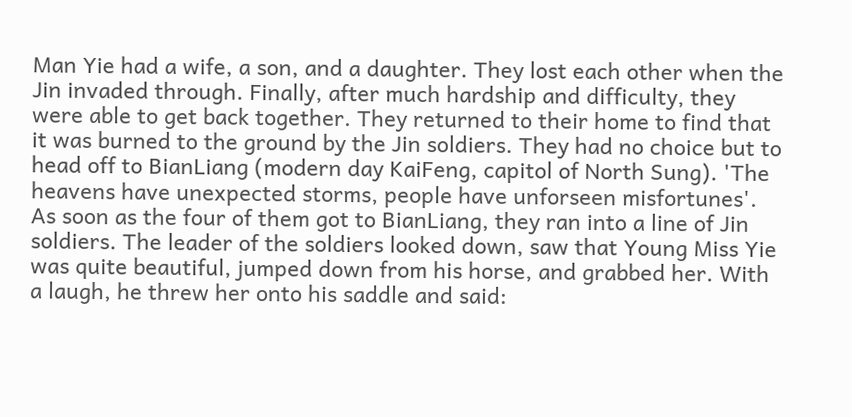Man Yie had a wife, a son, and a daughter. They lost each other when the Jin invaded through. Finally, after much hardship and difficulty, they were able to get back together. They returned to their home to find that it was burned to the ground by the Jin soldiers. They had no choice but to head off to BianLiang (modern day KaiFeng, capitol of North Sung). 'The heavens have unexpected storms, people have unforseen misfortunes'. As soon as the four of them got to BianLiang, they ran into a line of Jin soldiers. The leader of the soldiers looked down, saw that Young Miss Yie was quite beautiful, jumped down from his horse, and grabbed her. With a laugh, he threw her onto his saddle and said: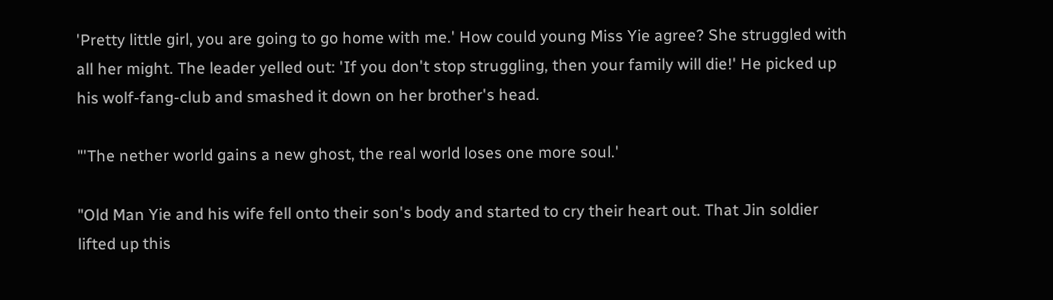'Pretty little girl, you are going to go home with me.' How could young Miss Yie agree? She struggled with all her might. The leader yelled out: 'If you don't stop struggling, then your family will die!' He picked up his wolf-fang-club and smashed it down on her brother's head.

"'The nether world gains a new ghost, the real world loses one more soul.'

"Old Man Yie and his wife fell onto their son's body and started to cry their heart out. That Jin soldier lifted up this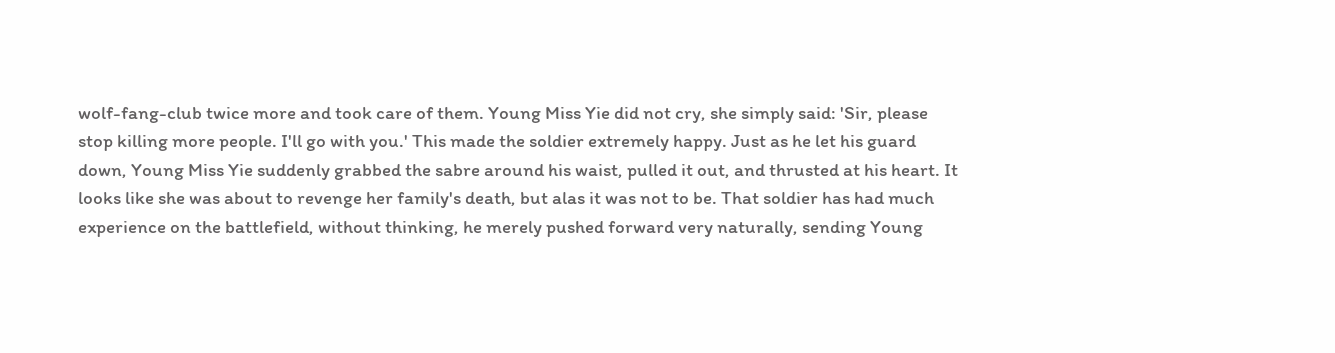wolf-fang-club twice more and took care of them. Young Miss Yie did not cry, she simply said: 'Sir, please stop killing more people. I'll go with you.' This made the soldier extremely happy. Just as he let his guard down, Young Miss Yie suddenly grabbed the sabre around his waist, pulled it out, and thrusted at his heart. It looks like she was about to revenge her family's death, but alas it was not to be. That soldier has had much experience on the battlefield, without thinking, he merely pushed forward very naturally, sending Young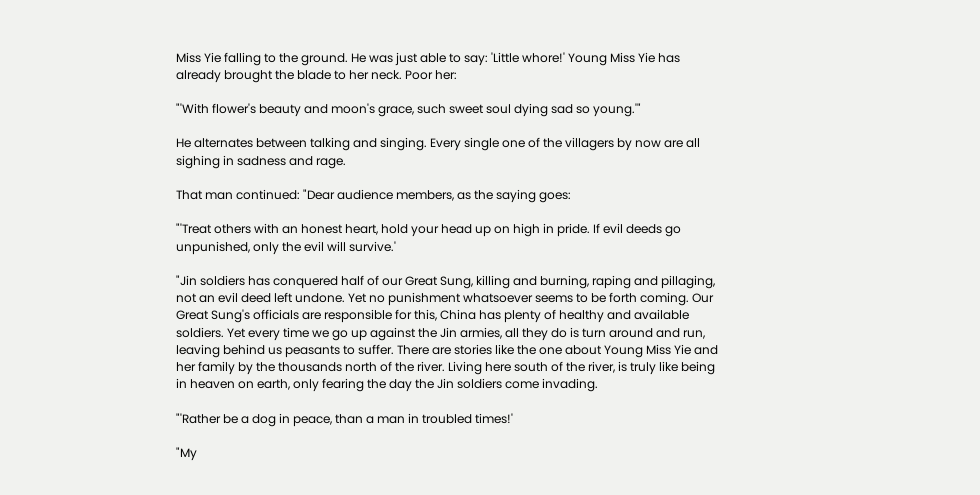Miss Yie falling to the ground. He was just able to say: 'Little whore!' Young Miss Yie has already brought the blade to her neck. Poor her:

"'With flower's beauty and moon's grace, such sweet soul dying sad so young.'"

He alternates between talking and singing. Every single one of the villagers by now are all sighing in sadness and rage.

That man continued: "Dear audience members, as the saying goes:

"'Treat others with an honest heart, hold your head up on high in pride. If evil deeds go unpunished, only the evil will survive.'

"Jin soldiers has conquered half of our Great Sung, killing and burning, raping and pillaging, not an evil deed left undone. Yet no punishment whatsoever seems to be forth coming. Our Great Sung's officials are responsible for this, China has plenty of healthy and available soldiers. Yet every time we go up against the Jin armies, all they do is turn around and run, leaving behind us peasants to suffer. There are stories like the one about Young Miss Yie and her family by the thousands north of the river. Living here south of the river, is truly like being in heaven on earth, only fearing the day the Jin soldiers come invading.

"'Rather be a dog in peace, than a man in troubled times!'

"My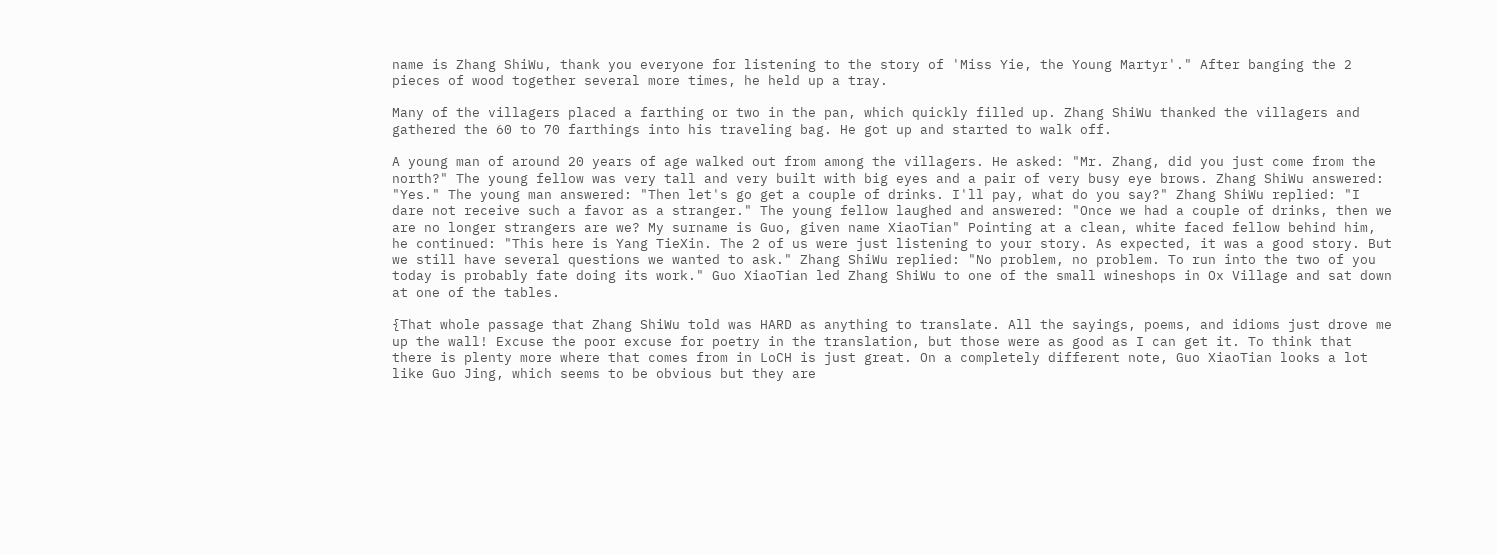name is Zhang ShiWu, thank you everyone for listening to the story of 'Miss Yie, the Young Martyr'." After banging the 2 pieces of wood together several more times, he held up a tray.

Many of the villagers placed a farthing or two in the pan, which quickly filled up. Zhang ShiWu thanked the villagers and gathered the 60 to 70 farthings into his traveling bag. He got up and started to walk off.

A young man of around 20 years of age walked out from among the villagers. He asked: "Mr. Zhang, did you just come from the north?" The young fellow was very tall and very built with big eyes and a pair of very busy eye brows. Zhang ShiWu answered: "Yes." The young man answered: "Then let's go get a couple of drinks. I'll pay, what do you say?" Zhang ShiWu replied: "I dare not receive such a favor as a stranger." The young fellow laughed and answered: "Once we had a couple of drinks, then we are no longer strangers are we? My surname is Guo, given name XiaoTian" Pointing at a clean, white faced fellow behind him, he continued: "This here is Yang TieXin. The 2 of us were just listening to your story. As expected, it was a good story. But we still have several questions we wanted to ask." Zhang ShiWu replied: "No problem, no problem. To run into the two of you today is probably fate doing its work." Guo XiaoTian led Zhang ShiWu to one of the small wineshops in Ox Village and sat down at one of the tables.

{That whole passage that Zhang ShiWu told was HARD as anything to translate. All the sayings, poems, and idioms just drove me up the wall! Excuse the poor excuse for poetry in the translation, but those were as good as I can get it. To think that there is plenty more where that comes from in LoCH is just great. On a completely different note, Guo XiaoTian looks a lot like Guo Jing, which seems to be obvious but they are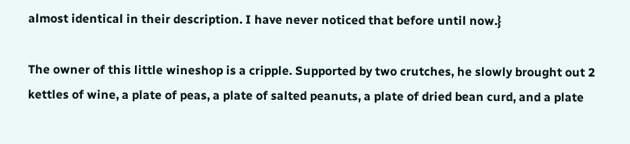almost identical in their description. I have never noticed that before until now.}

The owner of this little wineshop is a cripple. Supported by two crutches, he slowly brought out 2 kettles of wine, a plate of peas, a plate of salted peanuts, a plate of dried bean curd, and a plate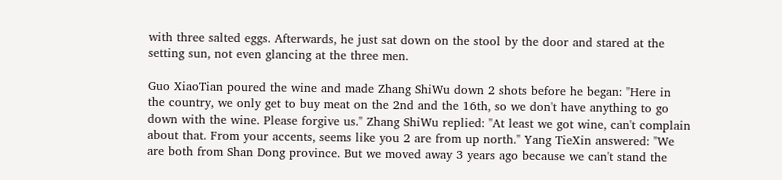with three salted eggs. Afterwards, he just sat down on the stool by the door and stared at the setting sun, not even glancing at the three men.

Guo XiaoTian poured the wine and made Zhang ShiWu down 2 shots before he began: "Here in the country, we only get to buy meat on the 2nd and the 16th, so we don't have anything to go down with the wine. Please forgive us." Zhang ShiWu replied: "At least we got wine, can't complain about that. From your accents, seems like you 2 are from up north." Yang TieXin answered: "We are both from Shan Dong province. But we moved away 3 years ago because we can't stand the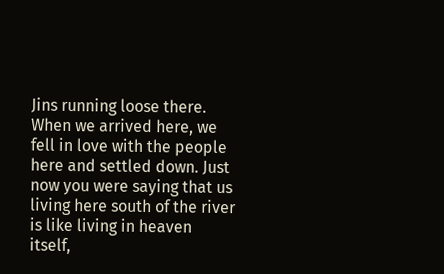Jins running loose there. When we arrived here, we fell in love with the people here and settled down. Just now you were saying that us living here south of the river is like living in heaven itself,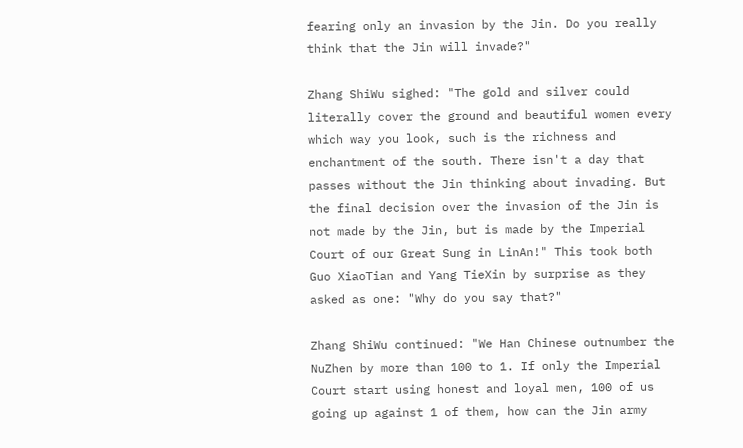fearing only an invasion by the Jin. Do you really think that the Jin will invade?"

Zhang ShiWu sighed: "The gold and silver could literally cover the ground and beautiful women every which way you look, such is the richness and enchantment of the south. There isn't a day that passes without the Jin thinking about invading. But the final decision over the invasion of the Jin is not made by the Jin, but is made by the Imperial Court of our Great Sung in LinAn!" This took both Guo XiaoTian and Yang TieXin by surprise as they asked as one: "Why do you say that?"

Zhang ShiWu continued: "We Han Chinese outnumber the NuZhen by more than 100 to 1. If only the Imperial Court start using honest and loyal men, 100 of us going up against 1 of them, how can the Jin army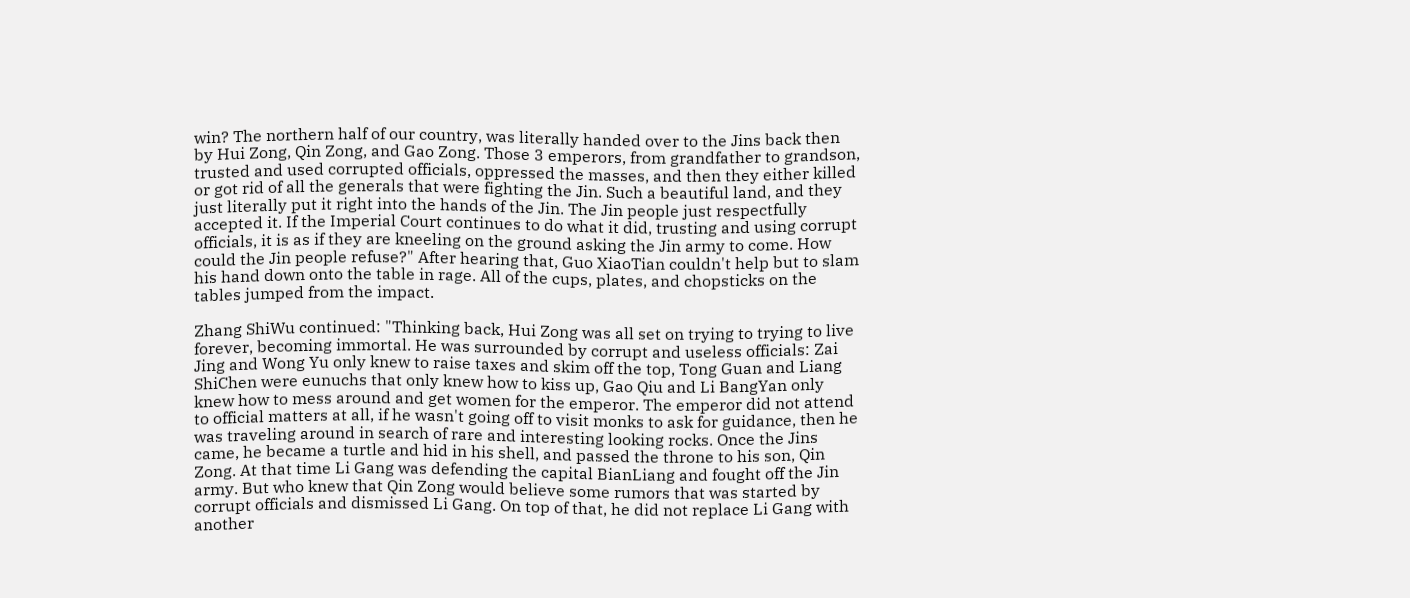win? The northern half of our country, was literally handed over to the Jins back then by Hui Zong, Qin Zong, and Gao Zong. Those 3 emperors, from grandfather to grandson, trusted and used corrupted officials, oppressed the masses, and then they either killed or got rid of all the generals that were fighting the Jin. Such a beautiful land, and they just literally put it right into the hands of the Jin. The Jin people just respectfully accepted it. If the Imperial Court continues to do what it did, trusting and using corrupt officials, it is as if they are kneeling on the ground asking the Jin army to come. How could the Jin people refuse?" After hearing that, Guo XiaoTian couldn't help but to slam his hand down onto the table in rage. All of the cups, plates, and chopsticks on the tables jumped from the impact.

Zhang ShiWu continued: "Thinking back, Hui Zong was all set on trying to trying to live forever, becoming immortal. He was surrounded by corrupt and useless officials: Zai Jing and Wong Yu only knew to raise taxes and skim off the top, Tong Guan and Liang ShiChen were eunuchs that only knew how to kiss up, Gao Qiu and Li BangYan only knew how to mess around and get women for the emperor. The emperor did not attend to official matters at all, if he wasn't going off to visit monks to ask for guidance, then he was traveling around in search of rare and interesting looking rocks. Once the Jins came, he became a turtle and hid in his shell, and passed the throne to his son, Qin Zong. At that time Li Gang was defending the capital BianLiang and fought off the Jin army. But who knew that Qin Zong would believe some rumors that was started by corrupt officials and dismissed Li Gang. On top of that, he did not replace Li Gang with another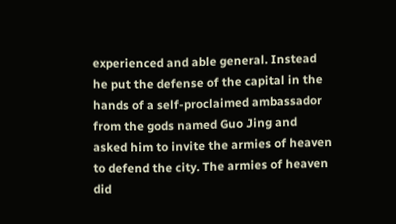experienced and able general. Instead he put the defense of the capital in the hands of a self-proclaimed ambassador from the gods named Guo Jing and asked him to invite the armies of heaven to defend the city. The armies of heaven did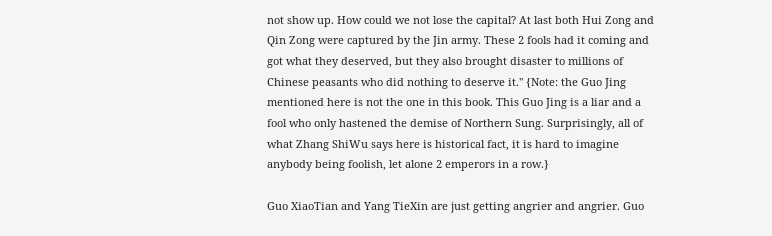not show up. How could we not lose the capital? At last both Hui Zong and Qin Zong were captured by the Jin army. These 2 fools had it coming and got what they deserved, but they also brought disaster to millions of Chinese peasants who did nothing to deserve it." {Note: the Guo Jing mentioned here is not the one in this book. This Guo Jing is a liar and a fool who only hastened the demise of Northern Sung. Surprisingly, all of what Zhang ShiWu says here is historical fact, it is hard to imagine anybody being foolish, let alone 2 emperors in a row.}

Guo XiaoTian and Yang TieXin are just getting angrier and angrier. Guo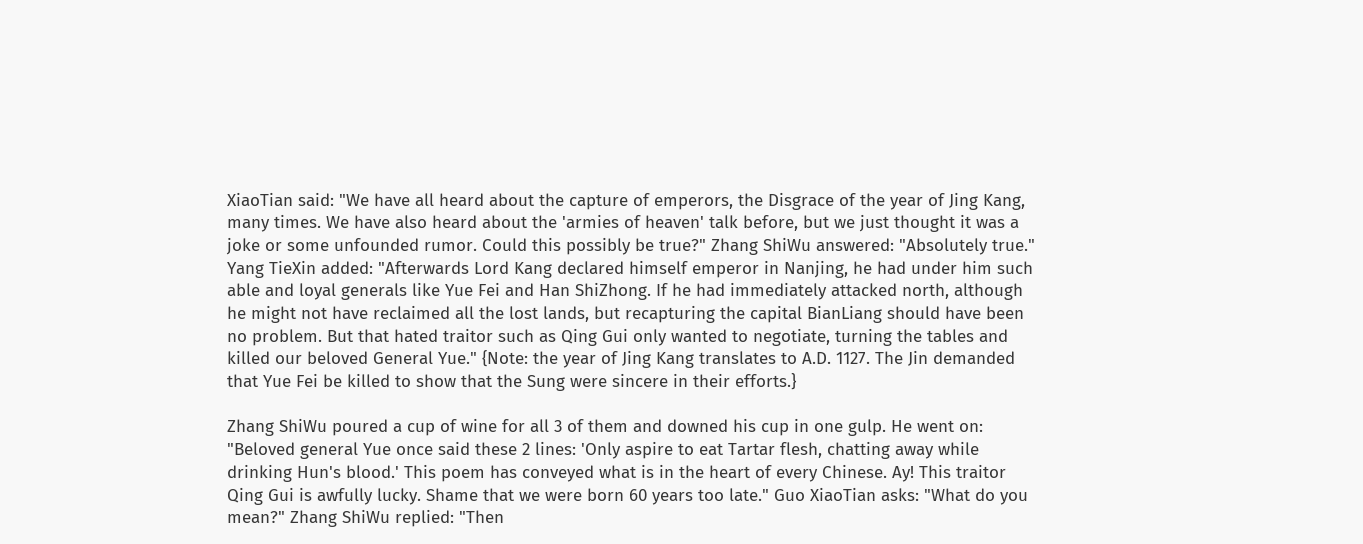XiaoTian said: "We have all heard about the capture of emperors, the Disgrace of the year of Jing Kang, many times. We have also heard about the 'armies of heaven' talk before, but we just thought it was a joke or some unfounded rumor. Could this possibly be true?" Zhang ShiWu answered: "Absolutely true." Yang TieXin added: "Afterwards Lord Kang declared himself emperor in Nanjing, he had under him such able and loyal generals like Yue Fei and Han ShiZhong. If he had immediately attacked north, although he might not have reclaimed all the lost lands, but recapturing the capital BianLiang should have been no problem. But that hated traitor such as Qing Gui only wanted to negotiate, turning the tables and killed our beloved General Yue." {Note: the year of Jing Kang translates to A.D. 1127. The Jin demanded that Yue Fei be killed to show that the Sung were sincere in their efforts.}

Zhang ShiWu poured a cup of wine for all 3 of them and downed his cup in one gulp. He went on: "Beloved general Yue once said these 2 lines: 'Only aspire to eat Tartar flesh, chatting away while drinking Hun's blood.' This poem has conveyed what is in the heart of every Chinese. Ay! This traitor Qing Gui is awfully lucky. Shame that we were born 60 years too late." Guo XiaoTian asks: "What do you mean?" Zhang ShiWu replied: "Then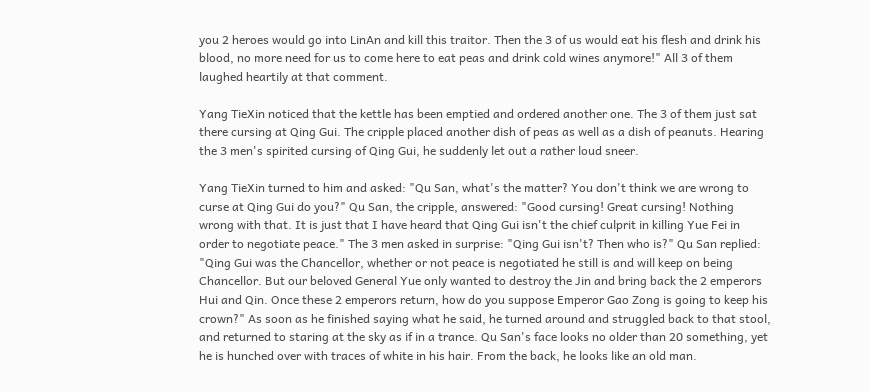you 2 heroes would go into LinAn and kill this traitor. Then the 3 of us would eat his flesh and drink his blood, no more need for us to come here to eat peas and drink cold wines anymore!" All 3 of them laughed heartily at that comment.

Yang TieXin noticed that the kettle has been emptied and ordered another one. The 3 of them just sat there cursing at Qing Gui. The cripple placed another dish of peas as well as a dish of peanuts. Hearing the 3 men's spirited cursing of Qing Gui, he suddenly let out a rather loud sneer.

Yang TieXin turned to him and asked: "Qu San, what's the matter? You don't think we are wrong to curse at Qing Gui do you?" Qu San, the cripple, answered: "Good cursing! Great cursing! Nothing wrong with that. It is just that I have heard that Qing Gui isn't the chief culprit in killing Yue Fei in order to negotiate peace." The 3 men asked in surprise: "Qing Gui isn't? Then who is?" Qu San replied: "Qing Gui was the Chancellor, whether or not peace is negotiated he still is and will keep on being Chancellor. But our beloved General Yue only wanted to destroy the Jin and bring back the 2 emperors Hui and Qin. Once these 2 emperors return, how do you suppose Emperor Gao Zong is going to keep his crown?" As soon as he finished saying what he said, he turned around and struggled back to that stool, and returned to staring at the sky as if in a trance. Qu San's face looks no older than 20 something, yet he is hunched over with traces of white in his hair. From the back, he looks like an old man.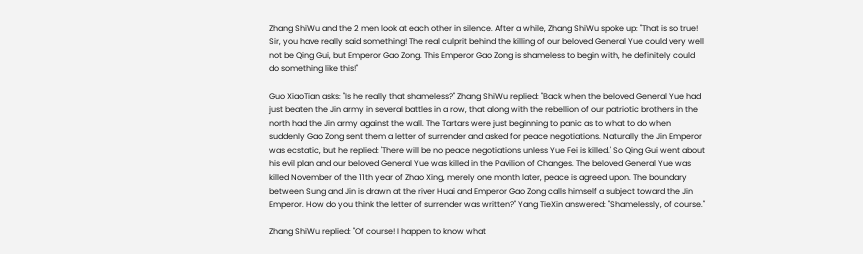Zhang ShiWu and the 2 men look at each other in silence. After a while, Zhang ShiWu spoke up: "That is so true! Sir, you have really said something! The real culprit behind the killing of our beloved General Yue could very well not be Qing Gui, but Emperor Gao Zong. This Emperor Gao Zong is shameless to begin with, he definitely could do something like this!"

Guo XiaoTian asks: "Is he really that shameless?" Zhang ShiWu replied: "Back when the beloved General Yue had just beaten the Jin army in several battles in a row, that along with the rebellion of our patriotic brothers in the north had the Jin army against the wall. The Tartars were just beginning to panic as to what to do when suddenly Gao Zong sent them a letter of surrender and asked for peace negotiations. Naturally the Jin Emperor was ecstatic, but he replied: 'There will be no peace negotiations unless Yue Fei is killed.' So Qing Gui went about his evil plan and our beloved General Yue was killed in the Pavilion of Changes. The beloved General Yue was killed November of the 11th year of Zhao Xing, merely one month later, peace is agreed upon. The boundary between Sung and Jin is drawn at the river Huai and Emperor Gao Zong calls himself a subject toward the Jin Emperor. How do you think the letter of surrender was written?" Yang TieXin answered: "Shamelessly, of course."

Zhang ShiWu replied: "Of course! I happen to know what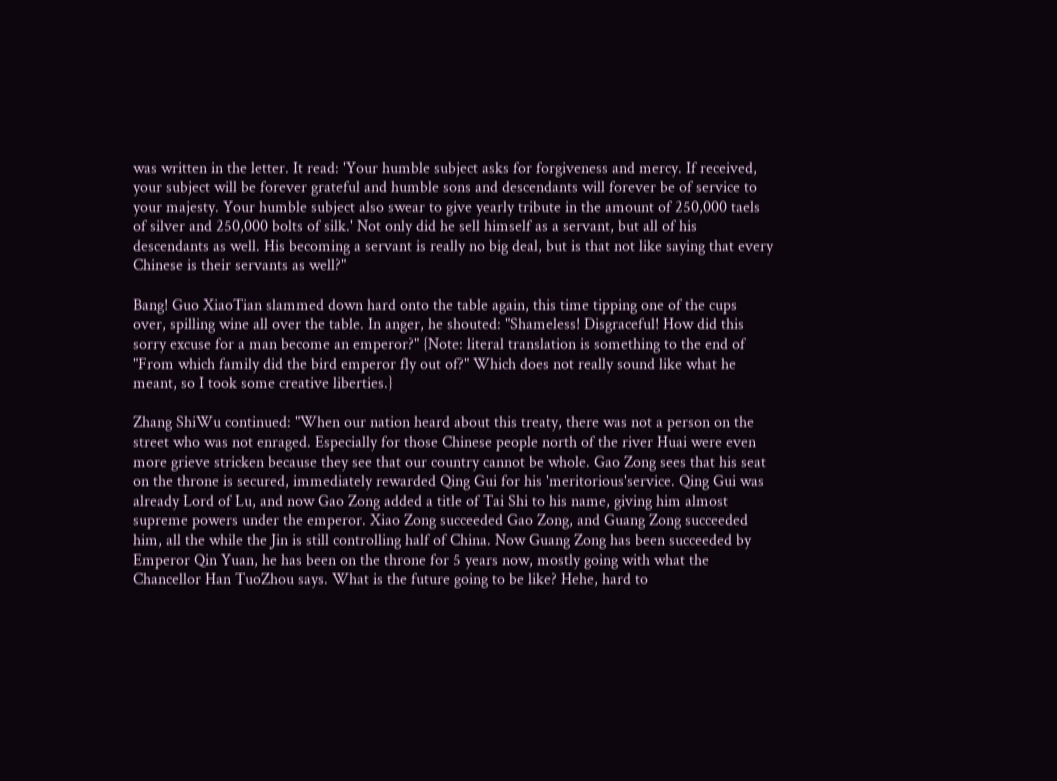was written in the letter. It read: 'Your humble subject asks for forgiveness and mercy. If received, your subject will be forever grateful and humble sons and descendants will forever be of service to your majesty. Your humble subject also swear to give yearly tribute in the amount of 250,000 taels of silver and 250,000 bolts of silk.' Not only did he sell himself as a servant, but all of his descendants as well. His becoming a servant is really no big deal, but is that not like saying that every Chinese is their servants as well?"

Bang! Guo XiaoTian slammed down hard onto the table again, this time tipping one of the cups over, spilling wine all over the table. In anger, he shouted: "Shameless! Disgraceful! How did this sorry excuse for a man become an emperor?" {Note: literal translation is something to the end of "From which family did the bird emperor fly out of?" Which does not really sound like what he meant, so I took some creative liberties.}

Zhang ShiWu continued: "When our nation heard about this treaty, there was not a person on the street who was not enraged. Especially for those Chinese people north of the river Huai were even more grieve stricken because they see that our country cannot be whole. Gao Zong sees that his seat on the throne is secured, immediately rewarded Qing Gui for his 'meritorious'service. Qing Gui was already Lord of Lu, and now Gao Zong added a title of Tai Shi to his name, giving him almost supreme powers under the emperor. Xiao Zong succeeded Gao Zong, and Guang Zong succeeded him, all the while the Jin is still controlling half of China. Now Guang Zong has been succeeded by Emperor Qin Yuan, he has been on the throne for 5 years now, mostly going with what the Chancellor Han TuoZhou says. What is the future going to be like? Hehe, hard to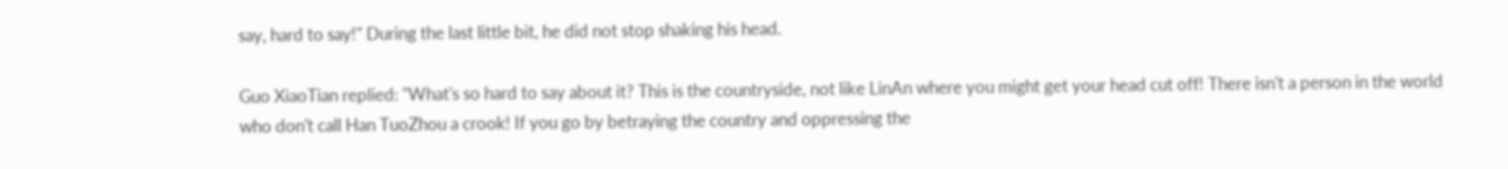say, hard to say!" During the last little bit, he did not stop shaking his head.

Guo XiaoTian replied: "What's so hard to say about it? This is the countryside, not like LinAn where you might get your head cut off! There isn't a person in the world who don't call Han TuoZhou a crook! If you go by betraying the country and oppressing the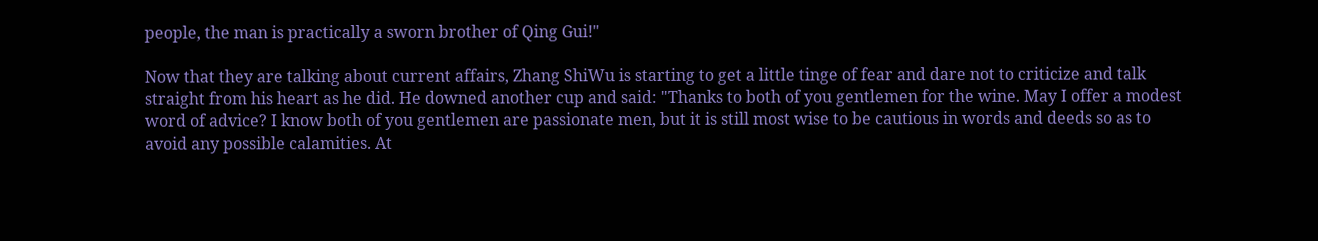people, the man is practically a sworn brother of Qing Gui!"

Now that they are talking about current affairs, Zhang ShiWu is starting to get a little tinge of fear and dare not to criticize and talk straight from his heart as he did. He downed another cup and said: "Thanks to both of you gentlemen for the wine. May I offer a modest word of advice? I know both of you gentlemen are passionate men, but it is still most wise to be cautious in words and deeds so as to avoid any possible calamities. At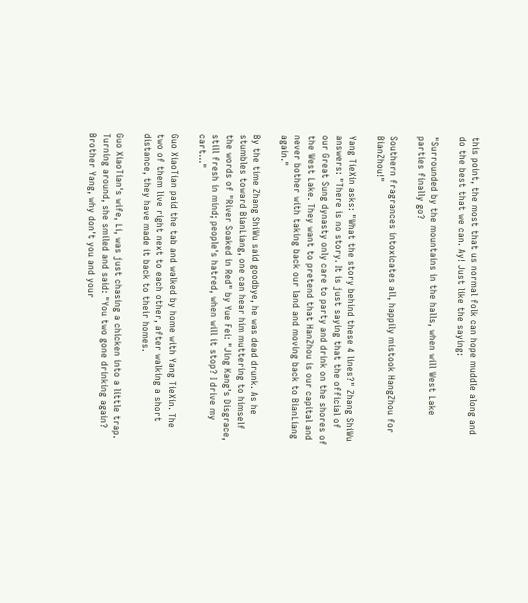this point, the most that us normal folk can hope muddle along and do the best that we can. Ay! Just like the saying:

"Surrounded by the mountains in the halls, when will West Lake parties finally go?

Southern fragrances intoxicates all, happily mistook HangZhou for BianZhou!"

Yang TieXin asks: "What the story behind these 4 lines?" Zhang ShiWu answers: "There is no story. It is just saying that the official of our Great Sung dynasty only care to party and drink on the shores of the West Lake. They want to pretend that HanZhou is our capital and never bother with taking back our land and moving back to BianLiang again."

By the time Zhang ShiWu said goodbye, he was dead drunk. As he stumbles toward BianLiang, one can hear him muttering to himself the words of "River Soaked in Red" by Yue Fei: "Jing Kang's Disgrace, still fresh in mind; people's hatred, when will it stop? I drive my cart..."

Guo XiaoTian paid the tab and walked by home with Yang TieXin. The two of them live right next to each other, after walking a short distance, they have made it back to their homes.

Guo XiaoTian's wife, Li, was just chasing a chicken into a little trap. Turning around, she smiled and said: "You two gone drinking again? Brother Yang, why don't you and your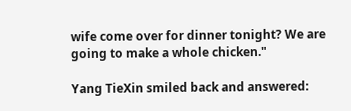wife come over for dinner tonight? We are going to make a whole chicken."

Yang TieXin smiled back and answered: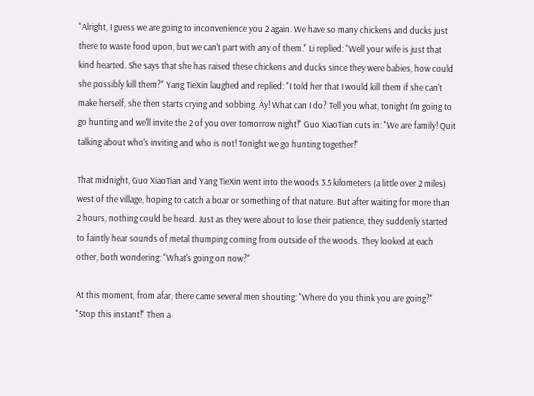"Alright, I guess we are going to inconvenience you 2 again. We have so many chickens and ducks just there to waste food upon, but we can't part with any of them." Li replied: "Well your wife is just that kind hearted. She says that she has raised these chickens and ducks since they were babies, how could she possibly kill them?" Yang TieXin laughed and replied: "I told her that I would kill them if she can't make herself, she then starts crying and sobbing. Ay! What can I do? Tell you what, tonight I'm going to go hunting and we'll invite the 2 of you over tomorrow night!" Guo XiaoTian cuts in: "We are family! Quit talking about who's inviting and who is not! Tonight we go hunting together!"

That midnight, Guo XiaoTian and Yang TieXin went into the woods 3.5 kilometers (a little over 2 miles) west of the village, hoping to catch a boar or something of that nature. But after waiting for more than 2 hours, nothing could be heard. Just as they were about to lose their patience, they suddenly started to faintly hear sounds of metal thumping coming from outside of the woods. They looked at each other, both wondering: "What's going on now?"

At this moment, from afar, there came several men shouting: "Where do you think you are going?" "Stop this instant!" Then a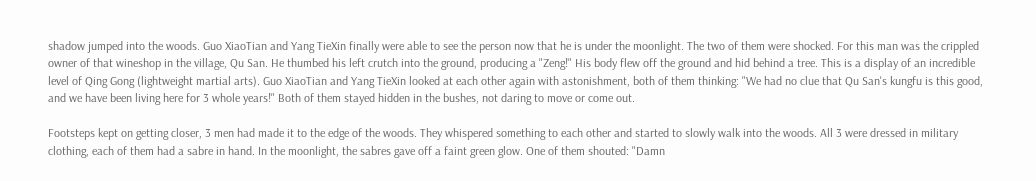shadow jumped into the woods. Guo XiaoTian and Yang TieXin finally were able to see the person now that he is under the moonlight. The two of them were shocked. For this man was the crippled owner of that wineshop in the village, Qu San. He thumbed his left crutch into the ground, producing a "Zeng!" His body flew off the ground and hid behind a tree. This is a display of an incredible level of Qing Gong (lightweight martial arts). Guo XiaoTian and Yang TieXin looked at each other again with astonishment, both of them thinking: "We had no clue that Qu San's kungfu is this good, and we have been living here for 3 whole years!" Both of them stayed hidden in the bushes, not daring to move or come out.

Footsteps kept on getting closer, 3 men had made it to the edge of the woods. They whispered something to each other and started to slowly walk into the woods. All 3 were dressed in military clothing, each of them had a sabre in hand. In the moonlight, the sabres gave off a faint green glow. One of them shouted: "Damn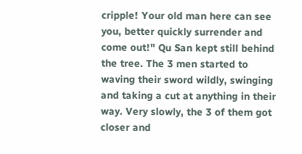cripple! Your old man here can see you, better quickly surrender and come out!" Qu San kept still behind the tree. The 3 men started to waving their sword wildly, swinging and taking a cut at anything in their way. Very slowly, the 3 of them got closer and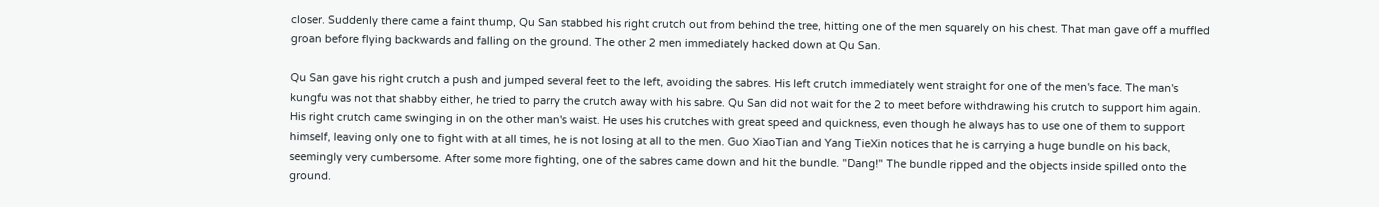closer. Suddenly there came a faint thump, Qu San stabbed his right crutch out from behind the tree, hitting one of the men squarely on his chest. That man gave off a muffled groan before flying backwards and falling on the ground. The other 2 men immediately hacked down at Qu San.

Qu San gave his right crutch a push and jumped several feet to the left, avoiding the sabres. His left crutch immediately went straight for one of the men's face. The man's kungfu was not that shabby either, he tried to parry the crutch away with his sabre. Qu San did not wait for the 2 to meet before withdrawing his crutch to support him again. His right crutch came swinging in on the other man's waist. He uses his crutches with great speed and quickness, even though he always has to use one of them to support himself, leaving only one to fight with at all times, he is not losing at all to the men. Guo XiaoTian and Yang TieXin notices that he is carrying a huge bundle on his back, seemingly very cumbersome. After some more fighting, one of the sabres came down and hit the bundle. "Dang!" The bundle ripped and the objects inside spilled onto the ground.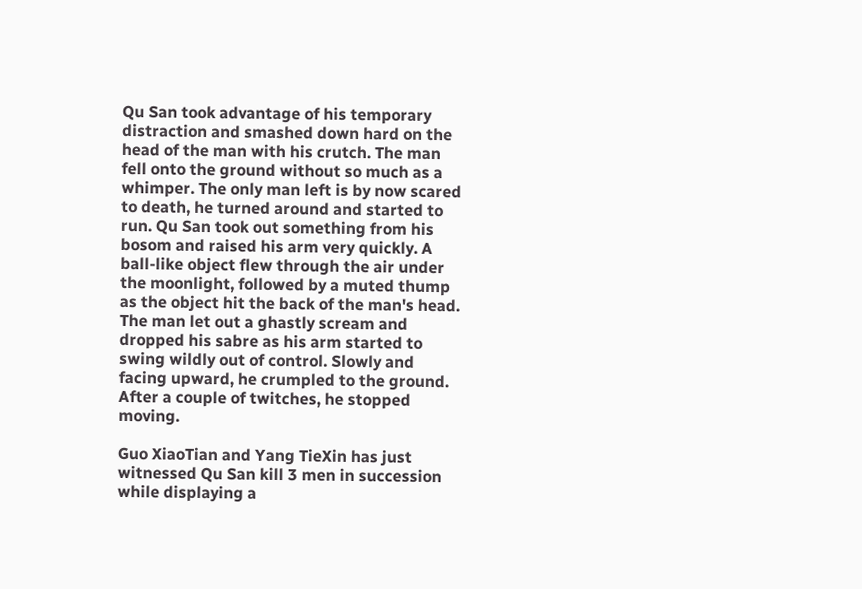Qu San took advantage of his temporary distraction and smashed down hard on the head of the man with his crutch. The man fell onto the ground without so much as a whimper. The only man left is by now scared to death, he turned around and started to run. Qu San took out something from his bosom and raised his arm very quickly. A ball-like object flew through the air under the moonlight, followed by a muted thump as the object hit the back of the man's head. The man let out a ghastly scream and dropped his sabre as his arm started to swing wildly out of control. Slowly and facing upward, he crumpled to the ground. After a couple of twitches, he stopped moving.

Guo XiaoTian and Yang TieXin has just witnessed Qu San kill 3 men in succession while displaying a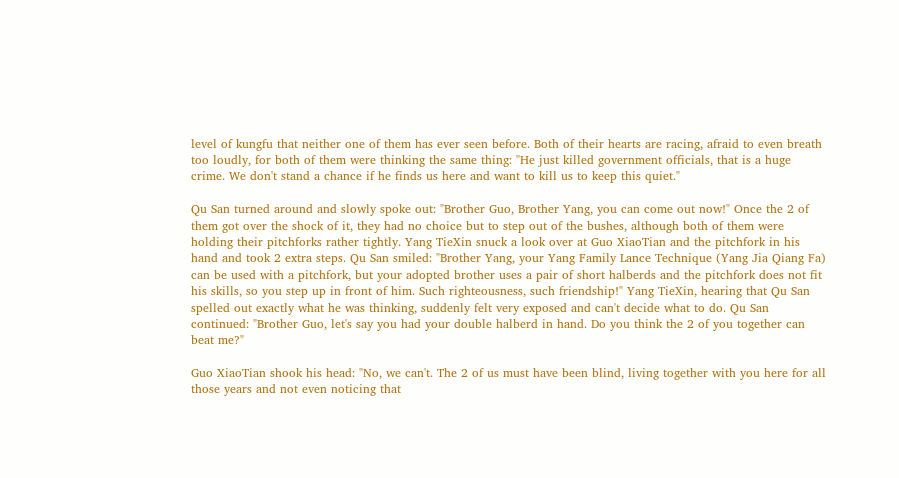level of kungfu that neither one of them has ever seen before. Both of their hearts are racing, afraid to even breath too loudly, for both of them were thinking the same thing: "He just killed government officials, that is a huge crime. We don't stand a chance if he finds us here and want to kill us to keep this quiet."

Qu San turned around and slowly spoke out: "Brother Guo, Brother Yang, you can come out now!" Once the 2 of them got over the shock of it, they had no choice but to step out of the bushes, although both of them were holding their pitchforks rather tightly. Yang TieXin snuck a look over at Guo XiaoTian and the pitchfork in his hand and took 2 extra steps. Qu San smiled: "Brother Yang, your Yang Family Lance Technique (Yang Jia Qiang Fa) can be used with a pitchfork, but your adopted brother uses a pair of short halberds and the pitchfork does not fit his skills, so you step up in front of him. Such righteousness, such friendship!" Yang TieXin, hearing that Qu San spelled out exactly what he was thinking, suddenly felt very exposed and can't decide what to do. Qu San continued: "Brother Guo, let's say you had your double halberd in hand. Do you think the 2 of you together can beat me?"

Guo XiaoTian shook his head: "No, we can't. The 2 of us must have been blind, living together with you here for all those years and not even noticing that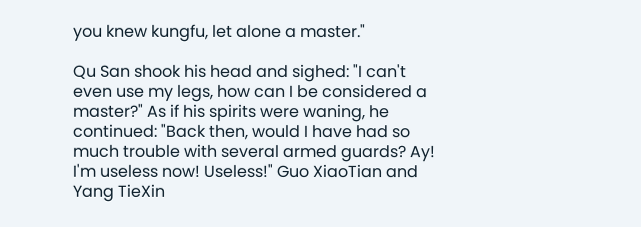you knew kungfu, let alone a master."

Qu San shook his head and sighed: "I can't even use my legs, how can I be considered a master?" As if his spirits were waning, he continued: "Back then, would I have had so much trouble with several armed guards? Ay! I'm useless now! Useless!" Guo XiaoTian and Yang TieXin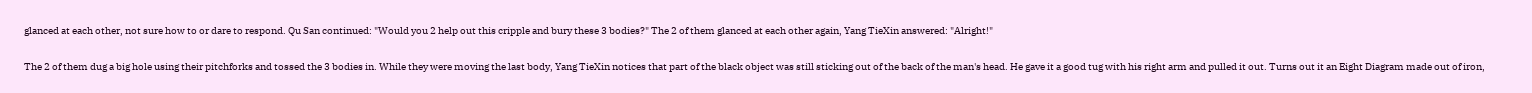glanced at each other, not sure how to or dare to respond. Qu San continued: "Would you 2 help out this cripple and bury these 3 bodies?" The 2 of them glanced at each other again, Yang TieXin answered: "Alright!"

The 2 of them dug a big hole using their pitchforks and tossed the 3 bodies in. While they were moving the last body, Yang TieXin notices that part of the black object was still sticking out of the back of the man's head. He gave it a good tug with his right arm and pulled it out. Turns out it an Eight Diagram made out of iron,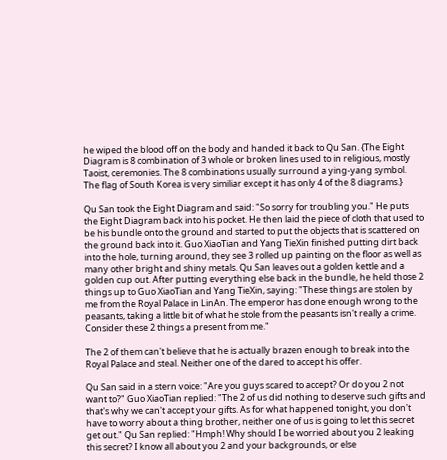he wiped the blood off on the body and handed it back to Qu San. {The Eight Diagram is 8 combination of 3 whole or broken lines used to in religious, mostly Taoist, ceremonies. The 8 combinations usually surround a ying-yang symbol. The flag of South Korea is very similiar except it has only 4 of the 8 diagrams.}

Qu San took the Eight Diagram and said: "So sorry for troubling you." He puts the Eight Diagram back into his pocket. He then laid the piece of cloth that used to be his bundle onto the ground and started to put the objects that is scattered on the ground back into it. Guo XiaoTian and Yang TieXin finished putting dirt back into the hole, turning around, they see 3 rolled up painting on the floor as well as many other bright and shiny metals. Qu San leaves out a golden kettle and a golden cup out. After putting everything else back in the bundle, he held those 2 things up to Guo XiaoTian and Yang TieXin, saying: "These things are stolen by me from the Royal Palace in LinAn. The emperor has done enough wrong to the peasants, taking a little bit of what he stole from the peasants isn't really a crime. Consider these 2 things a present from me."

The 2 of them can't believe that he is actually brazen enough to break into the Royal Palace and steal. Neither one of the dared to accept his offer.

Qu San said in a stern voice: "Are you guys scared to accept? Or do you 2 not want to?" Guo XiaoTian replied: "The 2 of us did nothing to deserve such gifts and that's why we can't accept your gifts. As for what happened tonight, you don't have to worry about a thing brother, neither one of us is going to let this secret get out." Qu San replied: "Hmph! Why should I be worried about you 2 leaking this secret? I know all about you 2 and your backgrounds, or else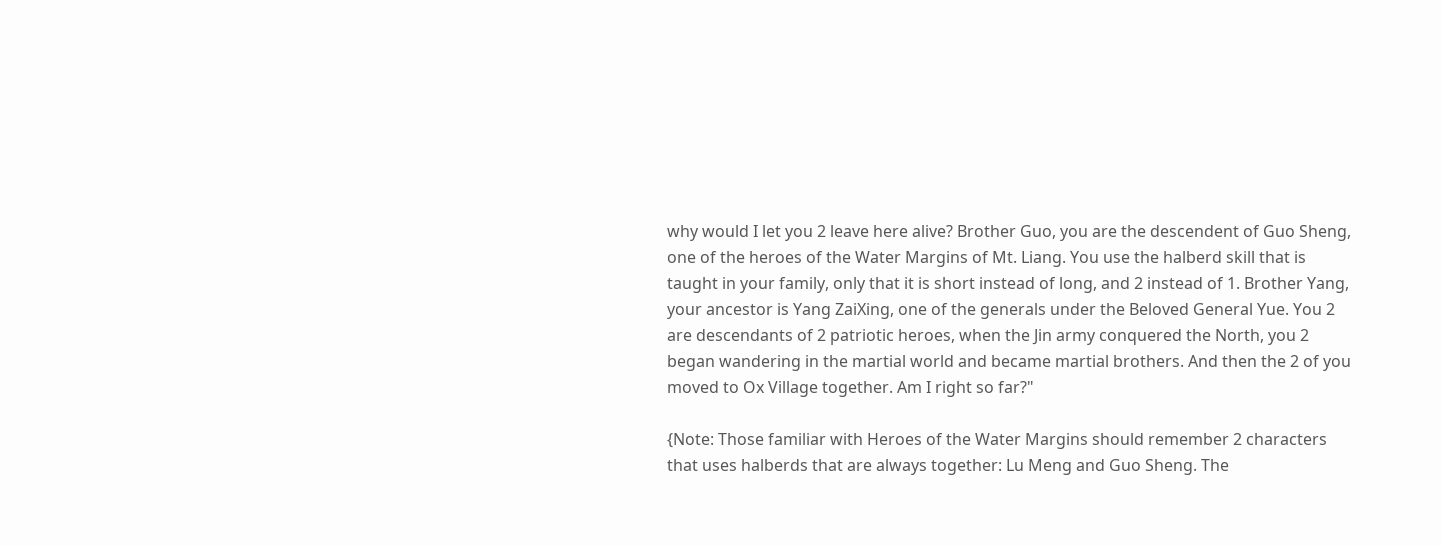why would I let you 2 leave here alive? Brother Guo, you are the descendent of Guo Sheng, one of the heroes of the Water Margins of Mt. Liang. You use the halberd skill that is taught in your family, only that it is short instead of long, and 2 instead of 1. Brother Yang, your ancestor is Yang ZaiXing, one of the generals under the Beloved General Yue. You 2 are descendants of 2 patriotic heroes, when the Jin army conquered the North, you 2 began wandering in the martial world and became martial brothers. And then the 2 of you moved to Ox Village together. Am I right so far?"

{Note: Those familiar with Heroes of the Water Margins should remember 2 characters that uses halberds that are always together: Lu Meng and Guo Sheng. The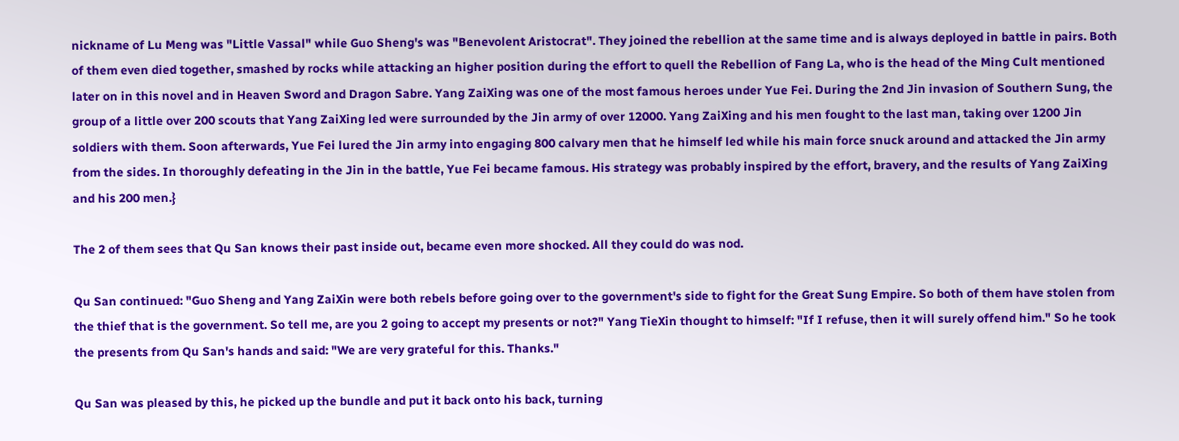nickname of Lu Meng was "Little Vassal" while Guo Sheng's was "Benevolent Aristocrat". They joined the rebellion at the same time and is always deployed in battle in pairs. Both of them even died together, smashed by rocks while attacking an higher position during the effort to quell the Rebellion of Fang La, who is the head of the Ming Cult mentioned later on in this novel and in Heaven Sword and Dragon Sabre. Yang ZaiXing was one of the most famous heroes under Yue Fei. During the 2nd Jin invasion of Southern Sung, the group of a little over 200 scouts that Yang ZaiXing led were surrounded by the Jin army of over 12000. Yang ZaiXing and his men fought to the last man, taking over 1200 Jin soldiers with them. Soon afterwards, Yue Fei lured the Jin army into engaging 800 calvary men that he himself led while his main force snuck around and attacked the Jin army from the sides. In thoroughly defeating in the Jin in the battle, Yue Fei became famous. His strategy was probably inspired by the effort, bravery, and the results of Yang ZaiXing and his 200 men.}

The 2 of them sees that Qu San knows their past inside out, became even more shocked. All they could do was nod.

Qu San continued: "Guo Sheng and Yang ZaiXin were both rebels before going over to the government's side to fight for the Great Sung Empire. So both of them have stolen from the thief that is the government. So tell me, are you 2 going to accept my presents or not?" Yang TieXin thought to himself: "If I refuse, then it will surely offend him." So he took the presents from Qu San's hands and said: "We are very grateful for this. Thanks."

Qu San was pleased by this, he picked up the bundle and put it back onto his back, turning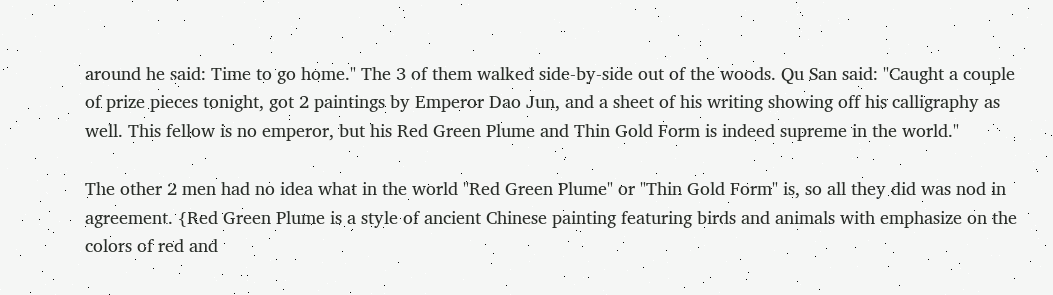around he said: Time to go home." The 3 of them walked side-by-side out of the woods. Qu San said: "Caught a couple of prize pieces tonight, got 2 paintings by Emperor Dao Jun, and a sheet of his writing showing off his calligraphy as well. This fellow is no emperor, but his Red Green Plume and Thin Gold Form is indeed supreme in the world."

The other 2 men had no idea what in the world "Red Green Plume" or "Thin Gold Form" is, so all they did was nod in agreement. {Red Green Plume is a style of ancient Chinese painting featuring birds and animals with emphasize on the colors of red and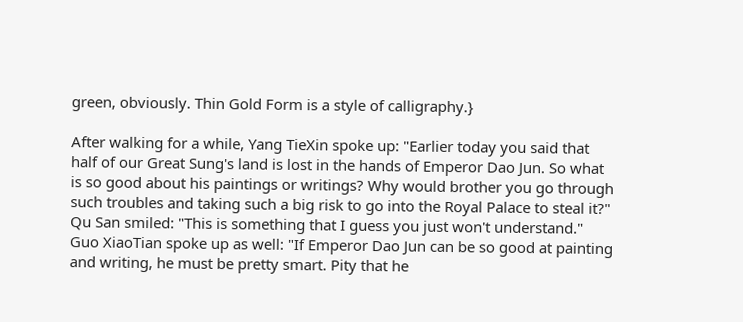green, obviously. Thin Gold Form is a style of calligraphy.}

After walking for a while, Yang TieXin spoke up: "Earlier today you said that half of our Great Sung's land is lost in the hands of Emperor Dao Jun. So what is so good about his paintings or writings? Why would brother you go through such troubles and taking such a big risk to go into the Royal Palace to steal it?" Qu San smiled: "This is something that I guess you just won't understand." Guo XiaoTian spoke up as well: "If Emperor Dao Jun can be so good at painting and writing, he must be pretty smart. Pity that he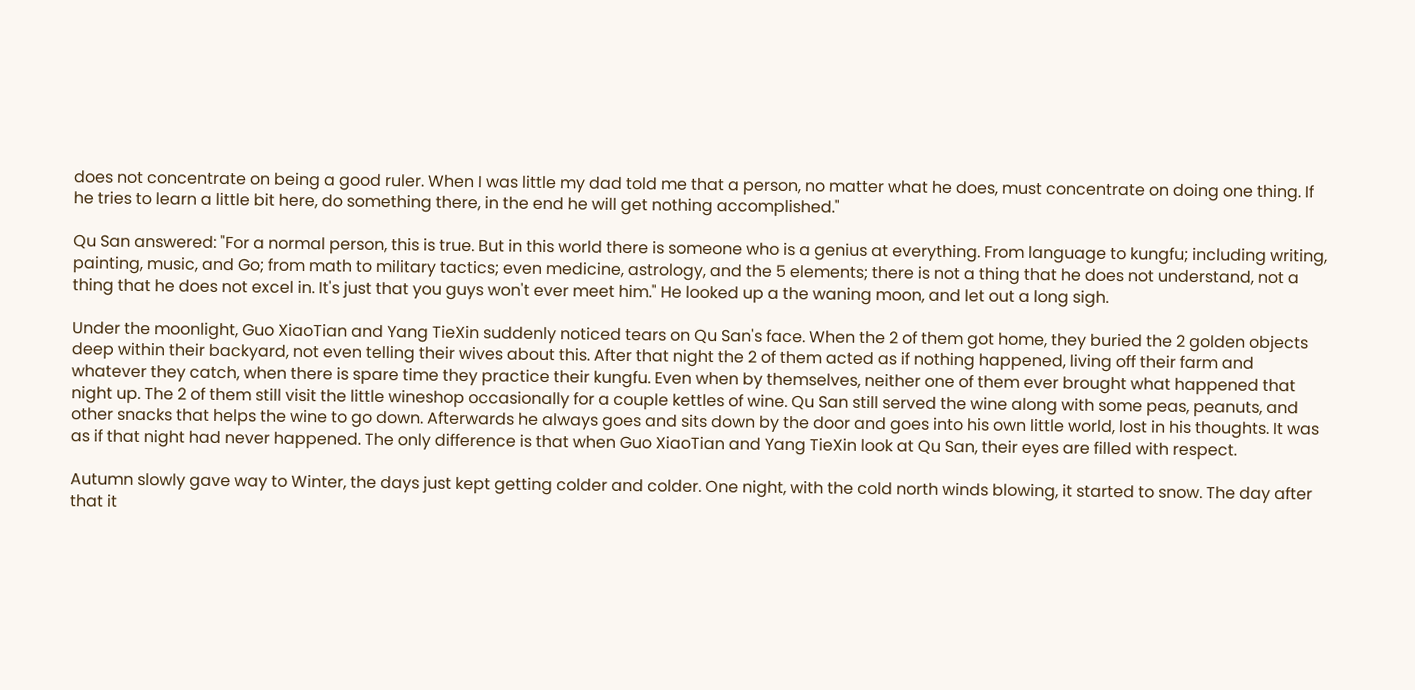does not concentrate on being a good ruler. When I was little my dad told me that a person, no matter what he does, must concentrate on doing one thing. If he tries to learn a little bit here, do something there, in the end he will get nothing accomplished."

Qu San answered: "For a normal person, this is true. But in this world there is someone who is a genius at everything. From language to kungfu; including writing, painting, music, and Go; from math to military tactics; even medicine, astrology, and the 5 elements; there is not a thing that he does not understand, not a thing that he does not excel in. It's just that you guys won't ever meet him." He looked up a the waning moon, and let out a long sigh.

Under the moonlight, Guo XiaoTian and Yang TieXin suddenly noticed tears on Qu San's face. When the 2 of them got home, they buried the 2 golden objects deep within their backyard, not even telling their wives about this. After that night the 2 of them acted as if nothing happened, living off their farm and whatever they catch, when there is spare time they practice their kungfu. Even when by themselves, neither one of them ever brought what happened that night up. The 2 of them still visit the little wineshop occasionally for a couple kettles of wine. Qu San still served the wine along with some peas, peanuts, and other snacks that helps the wine to go down. Afterwards he always goes and sits down by the door and goes into his own little world, lost in his thoughts. It was as if that night had never happened. The only difference is that when Guo XiaoTian and Yang TieXin look at Qu San, their eyes are filled with respect.

Autumn slowly gave way to Winter, the days just kept getting colder and colder. One night, with the cold north winds blowing, it started to snow. The day after that it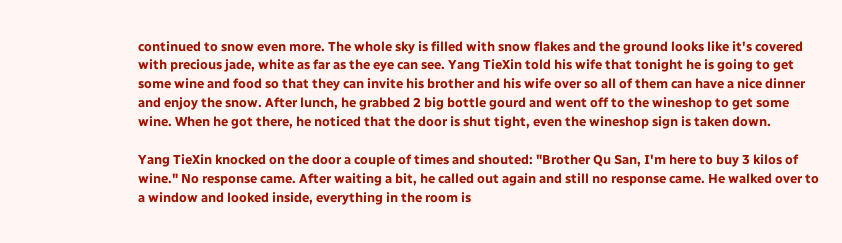continued to snow even more. The whole sky is filled with snow flakes and the ground looks like it's covered with precious jade, white as far as the eye can see. Yang TieXin told his wife that tonight he is going to get some wine and food so that they can invite his brother and his wife over so all of them can have a nice dinner and enjoy the snow. After lunch, he grabbed 2 big bottle gourd and went off to the wineshop to get some wine. When he got there, he noticed that the door is shut tight, even the wineshop sign is taken down.

Yang TieXin knocked on the door a couple of times and shouted: "Brother Qu San, I'm here to buy 3 kilos of wine." No response came. After waiting a bit, he called out again and still no response came. He walked over to a window and looked inside, everything in the room is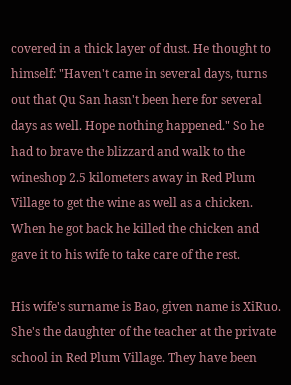covered in a thick layer of dust. He thought to himself: "Haven't came in several days, turns out that Qu San hasn't been here for several days as well. Hope nothing happened." So he had to brave the blizzard and walk to the wineshop 2.5 kilometers away in Red Plum Village to get the wine as well as a chicken. When he got back he killed the chicken and gave it to his wife to take care of the rest.

His wife's surname is Bao, given name is XiRuo. She's the daughter of the teacher at the private school in Red Plum Village. They have been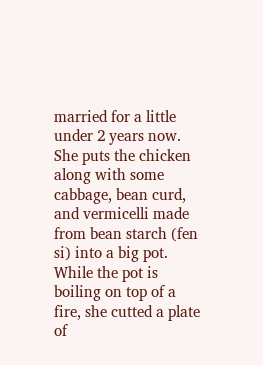married for a little under 2 years now. She puts the chicken along with some cabbage, bean curd, and vermicelli made from bean starch (fen si) into a big pot. While the pot is boiling on top of a fire, she cutted a plate of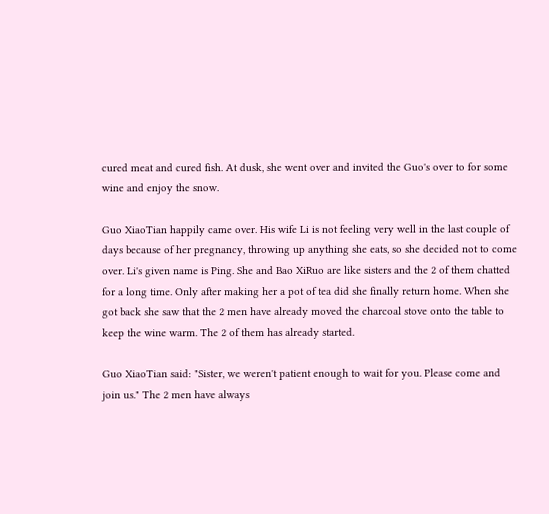cured meat and cured fish. At dusk, she went over and invited the Guo's over to for some wine and enjoy the snow.

Guo XiaoTian happily came over. His wife Li is not feeling very well in the last couple of days because of her pregnancy, throwing up anything she eats, so she decided not to come over. Li's given name is Ping. She and Bao XiRuo are like sisters and the 2 of them chatted for a long time. Only after making her a pot of tea did she finally return home. When she got back she saw that the 2 men have already moved the charcoal stove onto the table to keep the wine warm. The 2 of them has already started.

Guo XiaoTian said: "Sister, we weren't patient enough to wait for you. Please come and join us." The 2 men have always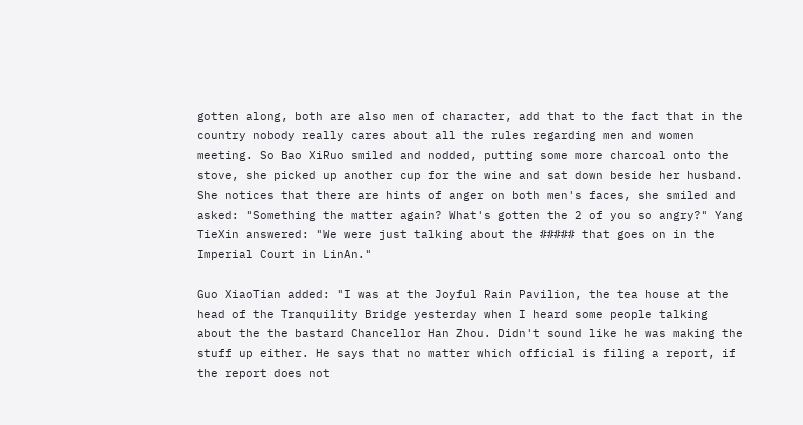gotten along, both are also men of character, add that to the fact that in the country nobody really cares about all the rules regarding men and women meeting. So Bao XiRuo smiled and nodded, putting some more charcoal onto the stove, she picked up another cup for the wine and sat down beside her husband. She notices that there are hints of anger on both men's faces, she smiled and asked: "Something the matter again? What's gotten the 2 of you so angry?" Yang TieXin answered: "We were just talking about the ##### that goes on in the Imperial Court in LinAn."

Guo XiaoTian added: "I was at the Joyful Rain Pavilion, the tea house at the head of the Tranquility Bridge yesterday when I heard some people talking about the the bastard Chancellor Han Zhou. Didn't sound like he was making the stuff up either. He says that no matter which official is filing a report, if the report does not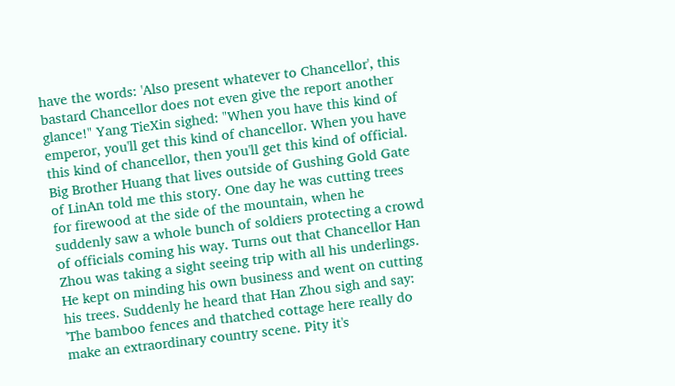have the words: 'Also present whatever to Chancellor', this bastard Chancellor does not even give the report another glance!" Yang TieXin sighed: "When you have this kind of emperor, you'll get this kind of chancellor. When you have this kind of chancellor, then you'll get this kind of official. Big Brother Huang that lives outside of Gushing Gold Gate of LinAn told me this story. One day he was cutting trees for firewood at the side of the mountain, when he suddenly saw a whole bunch of soldiers protecting a crowd of officials coming his way. Turns out that Chancellor Han Zhou was taking a sight seeing trip with all his underlings. He kept on minding his own business and went on cutting his trees. Suddenly he heard that Han Zhou sigh and say: 'The bamboo fences and thatched cottage here really do make an extraordinary country scene. Pity it's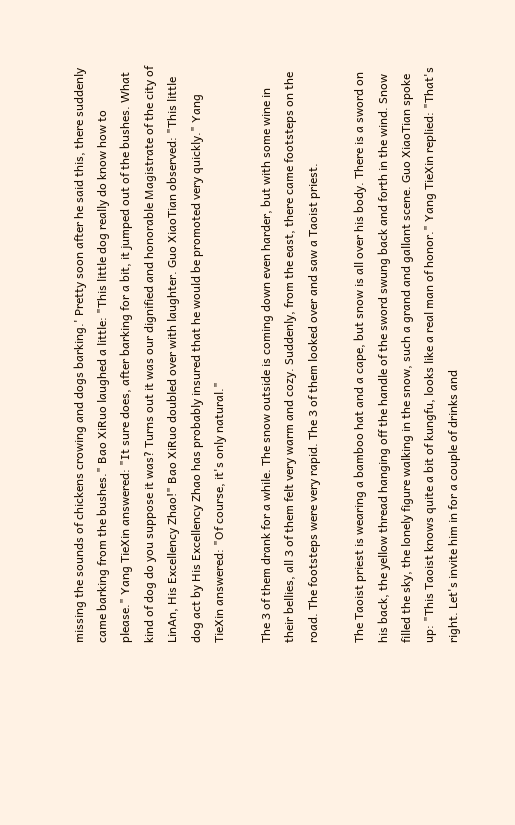missing the sounds of chickens crowing and dogs barking.' Pretty soon after he said this, there suddenly came barking from the bushes." Bao XiRuo laughed a little: "This little dog really do know how to please." Yang TieXin answered: "It sure does, after barking for a bit, it jumped out of the bushes. What kind of dog do you suppose it was? Turns out it was our dignified and honorable Magistrate of the city of LinAn, His Excellency Zhao!" Bao XiRuo doubled over with laughter. Guo XiaoTian observed: "This little dog act by His Excellency Zhao has probably insured that he would be promoted very quickly." Yang TieXin answered: "Of course, it's only natural."

The 3 of them drank for a while. The snow outside is coming down even harder, but with some wine in their bellies, all 3 of them felt very warm and cozy. Suddenly, from the east, there came footsteps on the road. The footsteps were very rapid. The 3 of them looked over and saw a Taoist priest.

The Taoist priest is wearing a bamboo hat and a cape, but snow is all over his body. There is a sword on his back, the yellow thread hanging off the handle of the sword swung back and forth in the wind. Snow filled the sky, the lonely figure walking in the snow, such a grand and gallant scene. Guo XiaoTian spoke up: "This Taoist knows quite a bit of kungfu, looks like a real man of honor." Yang TieXin replied: "That's right. Let's invite him in for a couple of drinks and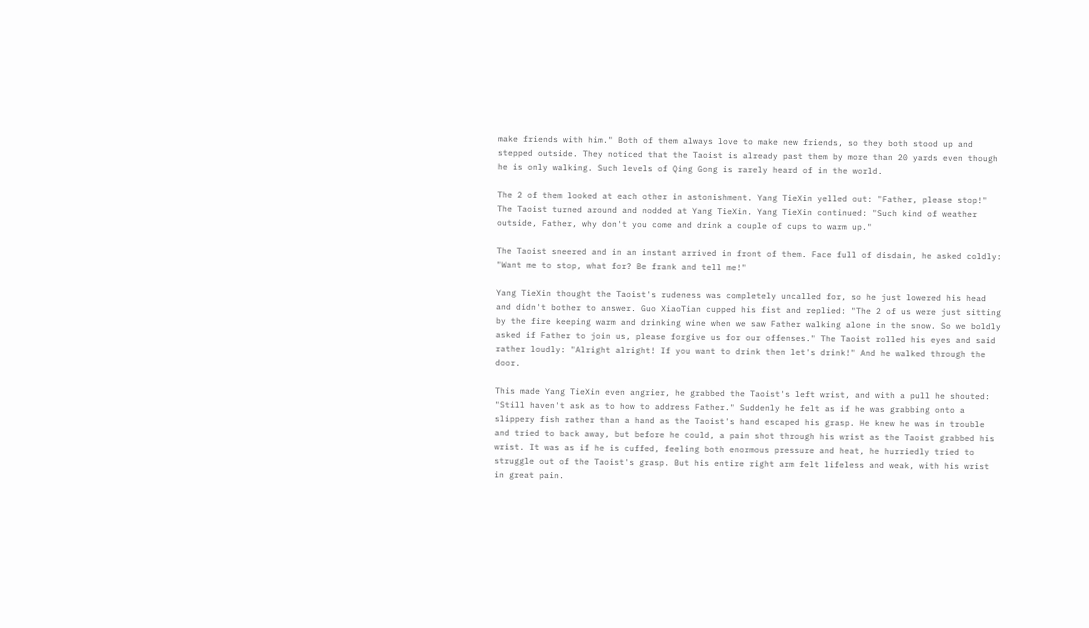make friends with him." Both of them always love to make new friends, so they both stood up and stepped outside. They noticed that the Taoist is already past them by more than 20 yards even though he is only walking. Such levels of Qing Gong is rarely heard of in the world.

The 2 of them looked at each other in astonishment. Yang TieXin yelled out: "Father, please stop!" The Taoist turned around and nodded at Yang TieXin. Yang TieXin continued: "Such kind of weather outside, Father, why don't you come and drink a couple of cups to warm up."

The Taoist sneered and in an instant arrived in front of them. Face full of disdain, he asked coldly: "Want me to stop, what for? Be frank and tell me!"

Yang TieXin thought the Taoist's rudeness was completely uncalled for, so he just lowered his head and didn't bother to answer. Guo XiaoTian cupped his fist and replied: "The 2 of us were just sitting by the fire keeping warm and drinking wine when we saw Father walking alone in the snow. So we boldly asked if Father to join us, please forgive us for our offenses." The Taoist rolled his eyes and said rather loudly: "Alright alright! If you want to drink then let's drink!" And he walked through the door.

This made Yang TieXin even angrier, he grabbed the Taoist's left wrist, and with a pull he shouted: "Still haven't ask as to how to address Father." Suddenly he felt as if he was grabbing onto a slippery fish rather than a hand as the Taoist's hand escaped his grasp. He knew he was in trouble and tried to back away, but before he could, a pain shot through his wrist as the Taoist grabbed his wrist. It was as if he is cuffed, feeling both enormous pressure and heat, he hurriedly tried to struggle out of the Taoist's grasp. But his entire right arm felt lifeless and weak, with his wrist in great pain.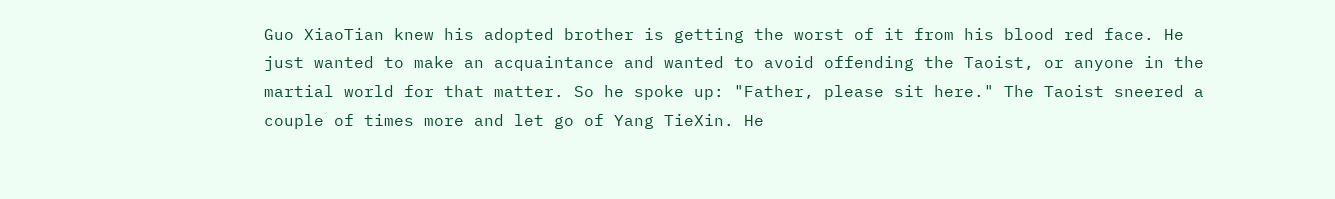Guo XiaoTian knew his adopted brother is getting the worst of it from his blood red face. He just wanted to make an acquaintance and wanted to avoid offending the Taoist, or anyone in the martial world for that matter. So he spoke up: "Father, please sit here." The Taoist sneered a couple of times more and let go of Yang TieXin. He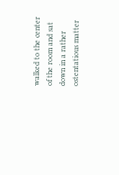walked to the center of the room and sat down in a rather ostentatious matter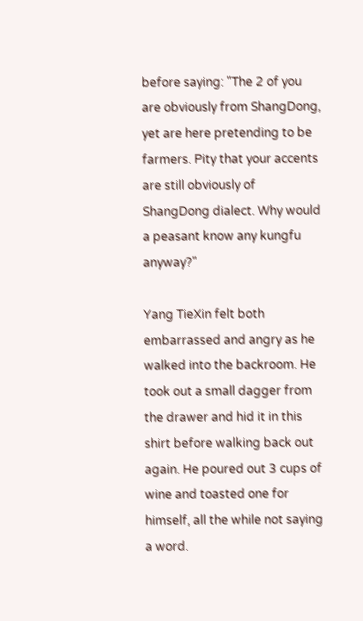before saying: "The 2 of you are obviously from ShangDong, yet are here pretending to be farmers. Pity that your accents are still obviously of ShangDong dialect. Why would a peasant know any kungfu anyway?"

Yang TieXin felt both embarrassed and angry as he walked into the backroom. He took out a small dagger from the drawer and hid it in this shirt before walking back out again. He poured out 3 cups of wine and toasted one for himself, all the while not saying a word.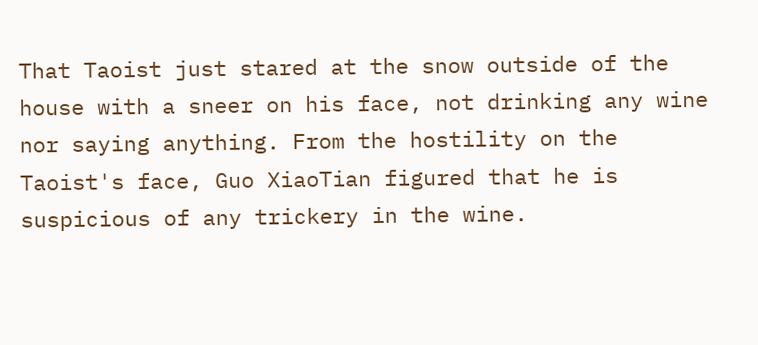That Taoist just stared at the snow outside of the house with a sneer on his face, not drinking any wine nor saying anything. From the hostility on the Taoist's face, Guo XiaoTian figured that he is suspicious of any trickery in the wine.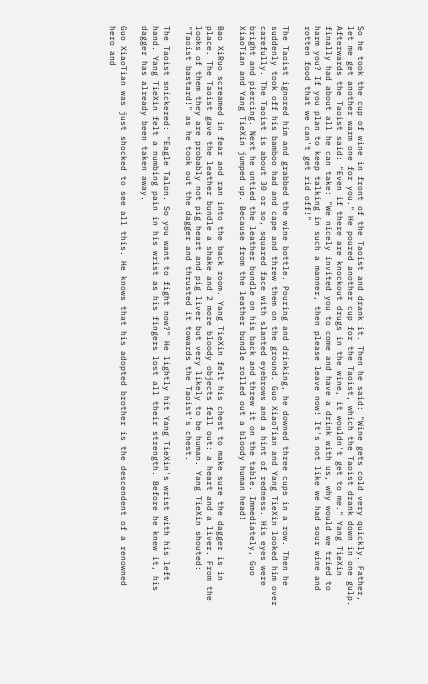So he took the cup of wine in front of the Taoist and drank it. Then he said: "Wine gets cold very quickly. Father, let me get another warm one for you." He poured another cup for the Taoist, which the Taoist drank down in one gulp. Afterwards the Taoist said: "Even if there are knockout drugs in the wine, it wouldn't get to me." Yang TieXin finally had about all he can take: "We nicely invited you to come and have a drink with us, why would we tried to harm you? If you plan to keep talking in such a manner, then please leave now! It's not like we had sour wine and rotten food that we can't get rid off!"

The Taoist ignored him and grabbed the wine bottle. Pouring and drinking, he downed three cups in a row. Then he suddenly took off his bamboo had and cape and threw them on the ground. Guo XiaoTian and Yang TieXin looked him over carefully. The Taoist is about 30 or so, squared face with slanted eyebrows and a hint of redness. His eyes were bright and piercing. Next he untied the leather bundle on his back and threw it on the table. Immediately, Guo XiaoTian and Yang TieXin jumped up. Because from the leather bundle rolled out a bloody human head!

Bao XiRuo screamed in fear and ran into the back room. Yang TieXin felt his chest to make sure the dagger is in place. The Taoist gave the leather bundle a shake and 2 more bloody objects fell out: a heart and a liver. From the looks of them they are probably not pig heart and pig liver but very likely to be human. Yang TieXin shouted: "Taoist bastard!" as he took out the dagger and thrusted it towards the Taoist's chest.

The Taoist snickered: "Eagle Talon. So you want to fight now?" He lightly hit Yang TieXin's wrist with his left hand. Yang TieXin felt a numbing pain in his wrist as his fingers lost all their strength. Before he knew it, his dagger has already been taken away.

Guo XiaoTian was just shocked to see all this. He knows that his adopted brother is the descendent of a renowned hero and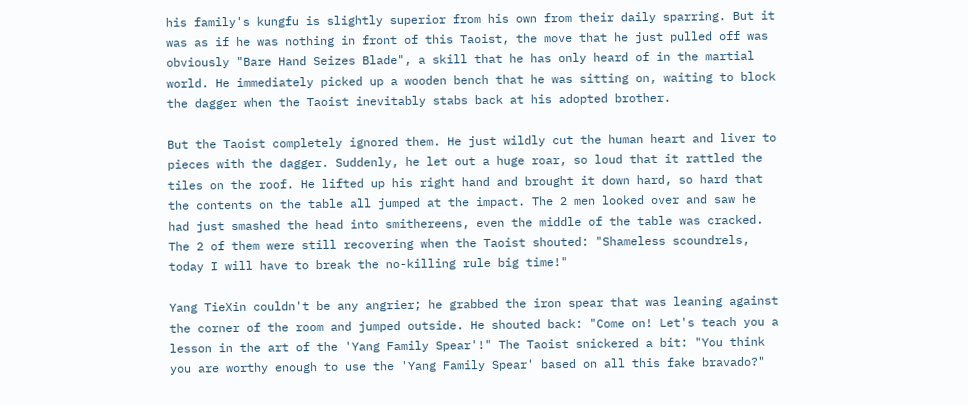his family's kungfu is slightly superior from his own from their daily sparring. But it was as if he was nothing in front of this Taoist, the move that he just pulled off was obviously "Bare Hand Seizes Blade", a skill that he has only heard of in the martial world. He immediately picked up a wooden bench that he was sitting on, waiting to block the dagger when the Taoist inevitably stabs back at his adopted brother.

But the Taoist completely ignored them. He just wildly cut the human heart and liver to pieces with the dagger. Suddenly, he let out a huge roar, so loud that it rattled the tiles on the roof. He lifted up his right hand and brought it down hard, so hard that the contents on the table all jumped at the impact. The 2 men looked over and saw he had just smashed the head into smithereens, even the middle of the table was cracked. The 2 of them were still recovering when the Taoist shouted: "Shameless scoundrels, today I will have to break the no-killing rule big time!"

Yang TieXin couldn't be any angrier; he grabbed the iron spear that was leaning against the corner of the room and jumped outside. He shouted back: "Come on! Let's teach you a lesson in the art of the 'Yang Family Spear'!" The Taoist snickered a bit: "You think you are worthy enough to use the 'Yang Family Spear' based on all this fake bravado?"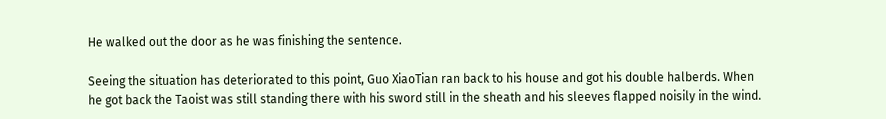He walked out the door as he was finishing the sentence.

Seeing the situation has deteriorated to this point, Guo XiaoTian ran back to his house and got his double halberds. When he got back the Taoist was still standing there with his sword still in the sheath and his sleeves flapped noisily in the wind.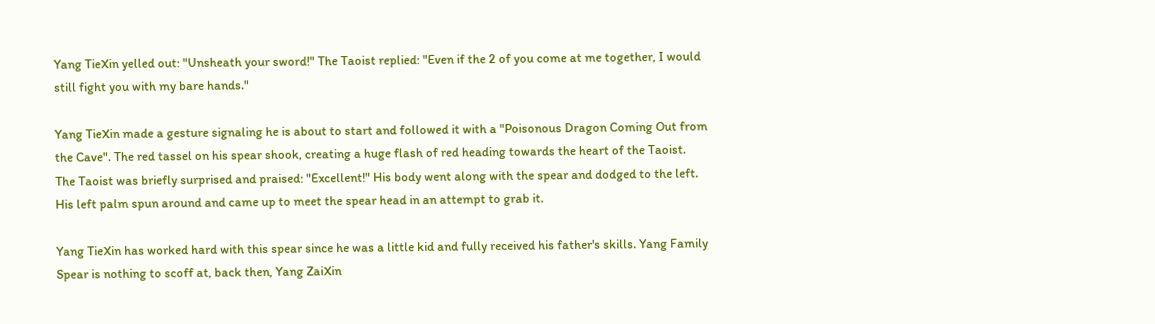Yang TieXin yelled out: "Unsheath your sword!" The Taoist replied: "Even if the 2 of you come at me together, I would still fight you with my bare hands."

Yang TieXin made a gesture signaling he is about to start and followed it with a "Poisonous Dragon Coming Out from the Cave". The red tassel on his spear shook, creating a huge flash of red heading towards the heart of the Taoist. The Taoist was briefly surprised and praised: "Excellent!" His body went along with the spear and dodged to the left. His left palm spun around and came up to meet the spear head in an attempt to grab it.

Yang TieXin has worked hard with this spear since he was a little kid and fully received his father's skills. Yang Family Spear is nothing to scoff at, back then, Yang ZaiXin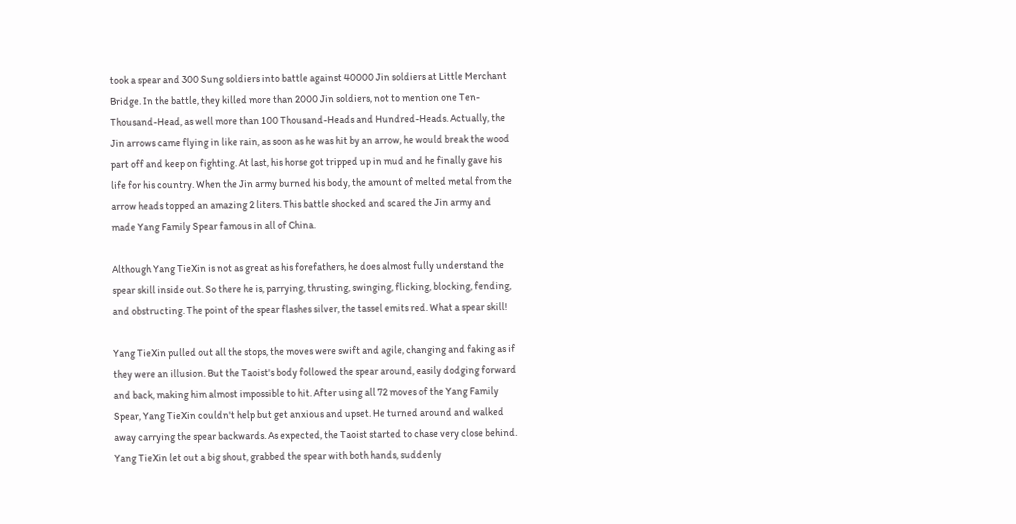took a spear and 300 Sung soldiers into battle against 40000 Jin soldiers at Little Merchant Bridge. In the battle, they killed more than 2000 Jin soldiers, not to mention one Ten-Thousand-Head, as well more than 100 Thousand-Heads and Hundred-Heads. Actually, the Jin arrows came flying in like rain, as soon as he was hit by an arrow, he would break the wood part off and keep on fighting. At last, his horse got tripped up in mud and he finally gave his life for his country. When the Jin army burned his body, the amount of melted metal from the arrow heads topped an amazing 2 liters. This battle shocked and scared the Jin army and made Yang Family Spear famous in all of China.

Although Yang TieXin is not as great as his forefathers, he does almost fully understand the spear skill inside out. So there he is, parrying, thrusting, swinging, flicking, blocking, fending, and obstructing. The point of the spear flashes silver, the tassel emits red. What a spear skill!

Yang TieXin pulled out all the stops, the moves were swift and agile, changing and faking as if they were an illusion. But the Taoist's body followed the spear around, easily dodging forward and back, making him almost impossible to hit. After using all 72 moves of the Yang Family Spear, Yang TieXin couldn't help but get anxious and upset. He turned around and walked away carrying the spear backwards. As expected, the Taoist started to chase very close behind. Yang TieXin let out a big shout, grabbed the spear with both hands, suddenly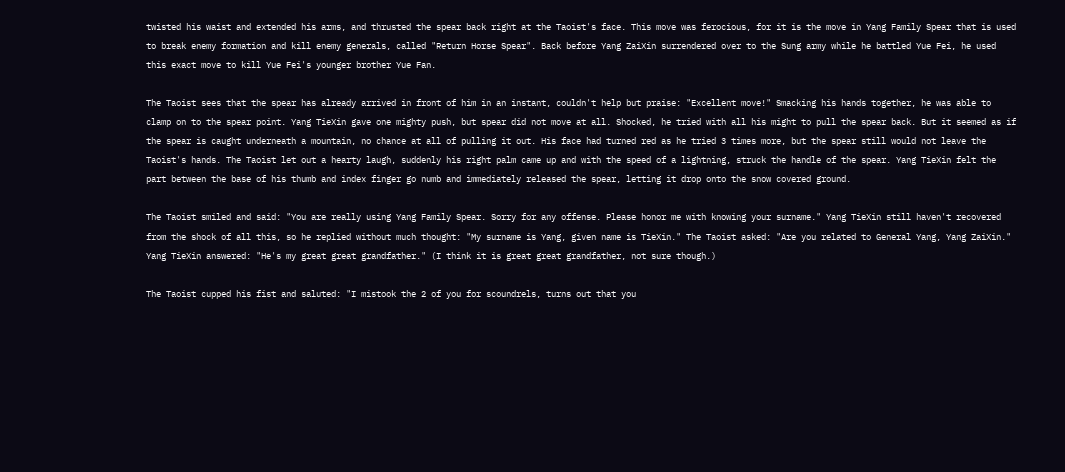twisted his waist and extended his arms, and thrusted the spear back right at the Taoist's face. This move was ferocious, for it is the move in Yang Family Spear that is used to break enemy formation and kill enemy generals, called "Return Horse Spear". Back before Yang ZaiXin surrendered over to the Sung army while he battled Yue Fei, he used this exact move to kill Yue Fei's younger brother Yue Fan.

The Taoist sees that the spear has already arrived in front of him in an instant, couldn't help but praise: "Excellent move!" Smacking his hands together, he was able to clamp on to the spear point. Yang TieXin gave one mighty push, but spear did not move at all. Shocked, he tried with all his might to pull the spear back. But it seemed as if the spear is caught underneath a mountain, no chance at all of pulling it out. His face had turned red as he tried 3 times more, but the spear still would not leave the Taoist's hands. The Taoist let out a hearty laugh, suddenly his right palm came up and with the speed of a lightning, struck the handle of the spear. Yang TieXin felt the part between the base of his thumb and index finger go numb and immediately released the spear, letting it drop onto the snow covered ground.

The Taoist smiled and said: "You are really using Yang Family Spear. Sorry for any offense. Please honor me with knowing your surname." Yang TieXin still haven't recovered from the shock of all this, so he replied without much thought: "My surname is Yang, given name is TieXin." The Taoist asked: "Are you related to General Yang, Yang ZaiXin." Yang TieXin answered: "He's my great great grandfather." (I think it is great great grandfather, not sure though.)

The Taoist cupped his fist and saluted: "I mistook the 2 of you for scoundrels, turns out that you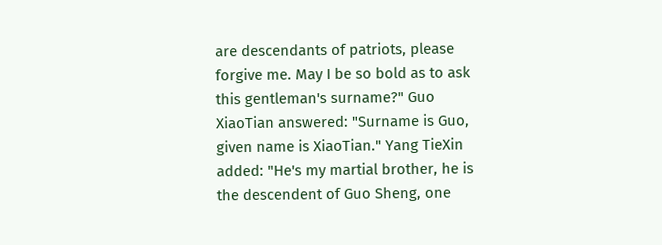are descendants of patriots, please forgive me. May I be so bold as to ask this gentleman's surname?" Guo XiaoTian answered: "Surname is Guo, given name is XiaoTian." Yang TieXin added: "He's my martial brother, he is the descendent of Guo Sheng, one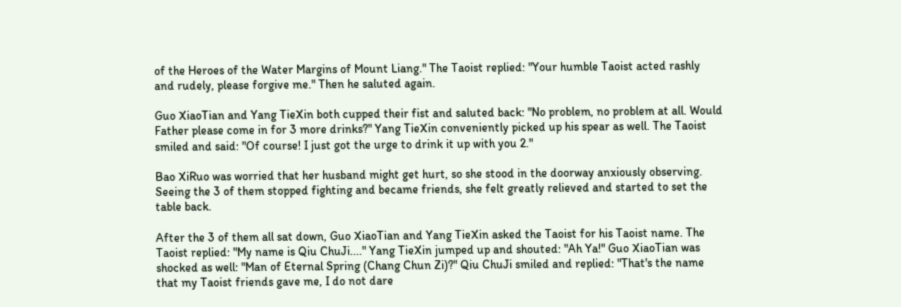of the Heroes of the Water Margins of Mount Liang." The Taoist replied: "Your humble Taoist acted rashly and rudely, please forgive me." Then he saluted again.

Guo XiaoTian and Yang TieXin both cupped their fist and saluted back: "No problem, no problem at all. Would Father please come in for 3 more drinks?" Yang TieXin conveniently picked up his spear as well. The Taoist smiled and said: "Of course! I just got the urge to drink it up with you 2."

Bao XiRuo was worried that her husband might get hurt, so she stood in the doorway anxiously observing. Seeing the 3 of them stopped fighting and became friends, she felt greatly relieved and started to set the table back.

After the 3 of them all sat down, Guo XiaoTian and Yang TieXin asked the Taoist for his Taoist name. The Taoist replied: "My name is Qiu ChuJi...." Yang TieXin jumped up and shouted: "Ah Ya!" Guo XiaoTian was shocked as well: "Man of Eternal Spring (Chang Chun Zi)?" Qiu ChuJi smiled and replied: "That's the name that my Taoist friends gave me, I do not dare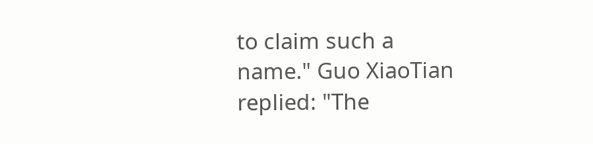to claim such a name." Guo XiaoTian replied: "The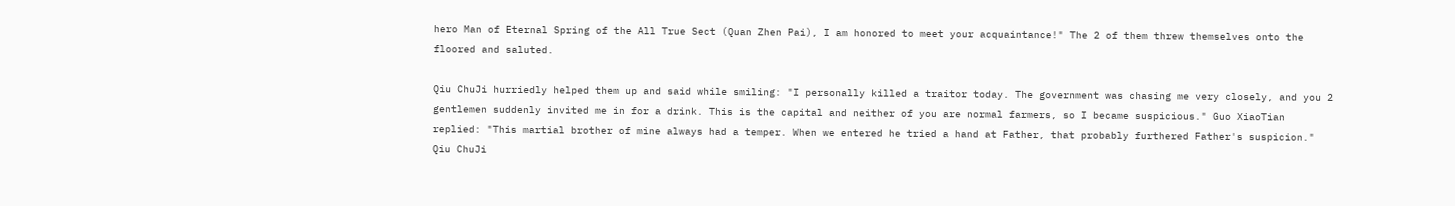hero Man of Eternal Spring of the All True Sect (Quan Zhen Pai), I am honored to meet your acquaintance!" The 2 of them threw themselves onto the floored and saluted.

Qiu ChuJi hurriedly helped them up and said while smiling: "I personally killed a traitor today. The government was chasing me very closely, and you 2 gentlemen suddenly invited me in for a drink. This is the capital and neither of you are normal farmers, so I became suspicious." Guo XiaoTian replied: "This martial brother of mine always had a temper. When we entered he tried a hand at Father, that probably furthered Father's suspicion." Qiu ChuJi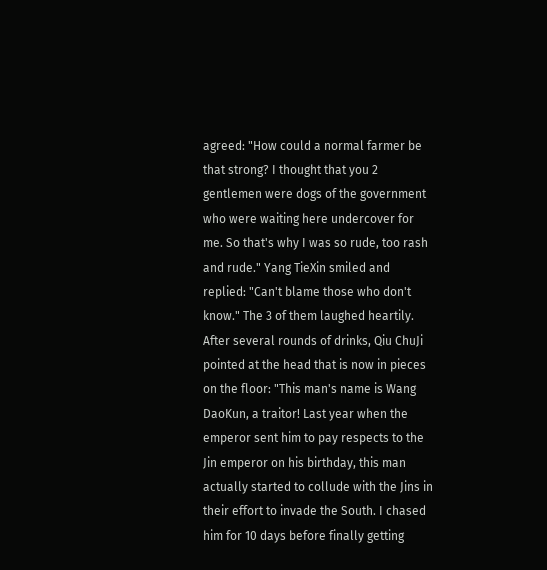agreed: "How could a normal farmer be that strong? I thought that you 2 gentlemen were dogs of the government who were waiting here undercover for me. So that's why I was so rude, too rash and rude." Yang TieXin smiled and replied: "Can't blame those who don't know." The 3 of them laughed heartily. After several rounds of drinks, Qiu ChuJi pointed at the head that is now in pieces on the floor: "This man's name is Wang DaoKun, a traitor! Last year when the emperor sent him to pay respects to the Jin emperor on his birthday, this man actually started to collude with the Jins in their effort to invade the South. I chased him for 10 days before finally getting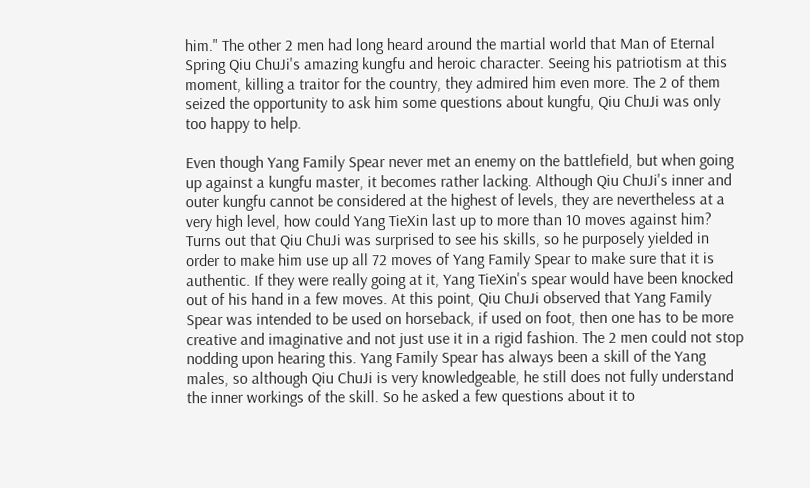him." The other 2 men had long heard around the martial world that Man of Eternal Spring Qiu ChuJi's amazing kungfu and heroic character. Seeing his patriotism at this moment, killing a traitor for the country, they admired him even more. The 2 of them seized the opportunity to ask him some questions about kungfu, Qiu ChuJi was only too happy to help.

Even though Yang Family Spear never met an enemy on the battlefield, but when going up against a kungfu master, it becomes rather lacking. Although Qiu ChuJi's inner and outer kungfu cannot be considered at the highest of levels, they are nevertheless at a very high level, how could Yang TieXin last up to more than 10 moves against him? Turns out that Qiu ChuJi was surprised to see his skills, so he purposely yielded in order to make him use up all 72 moves of Yang Family Spear to make sure that it is authentic. If they were really going at it, Yang TieXin's spear would have been knocked out of his hand in a few moves. At this point, Qiu ChuJi observed that Yang Family Spear was intended to be used on horseback, if used on foot, then one has to be more creative and imaginative and not just use it in a rigid fashion. The 2 men could not stop nodding upon hearing this. Yang Family Spear has always been a skill of the Yang males, so although Qiu ChuJi is very knowledgeable, he still does not fully understand the inner workings of the skill. So he asked a few questions about it to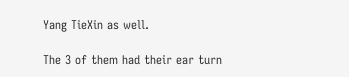Yang TieXin as well.

The 3 of them had their ear turn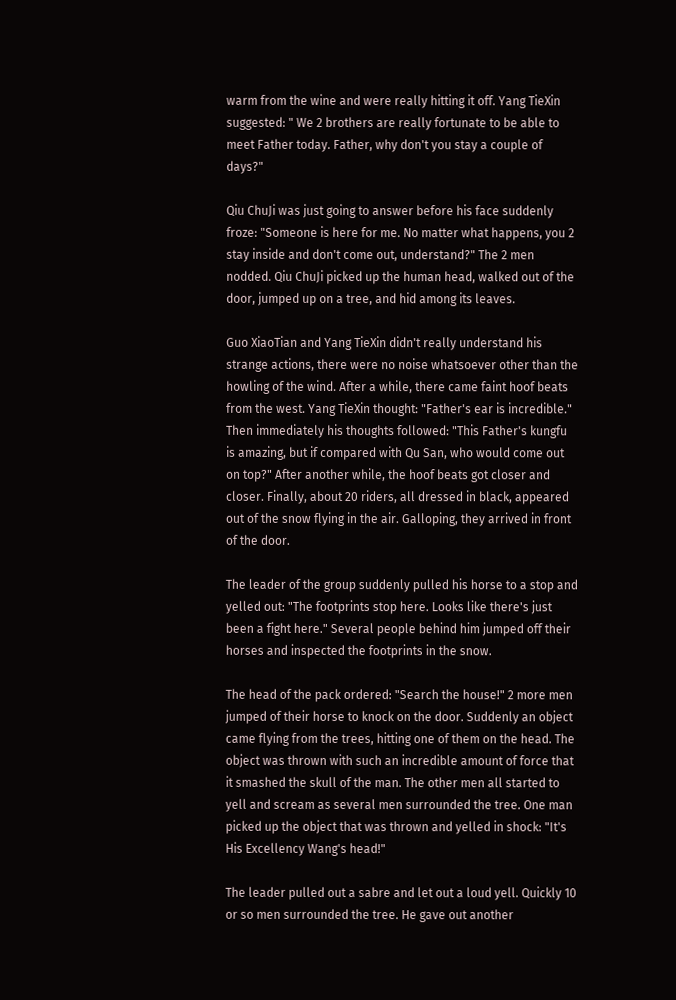warm from the wine and were really hitting it off. Yang TieXin suggested: " We 2 brothers are really fortunate to be able to meet Father today. Father, why don't you stay a couple of days?"

Qiu ChuJi was just going to answer before his face suddenly froze: "Someone is here for me. No matter what happens, you 2 stay inside and don't come out, understand?" The 2 men nodded. Qiu ChuJi picked up the human head, walked out of the door, jumped up on a tree, and hid among its leaves.

Guo XiaoTian and Yang TieXin didn't really understand his strange actions, there were no noise whatsoever other than the howling of the wind. After a while, there came faint hoof beats from the west. Yang TieXin thought: "Father's ear is incredible." Then immediately his thoughts followed: "This Father's kungfu is amazing, but if compared with Qu San, who would come out on top?" After another while, the hoof beats got closer and closer. Finally, about 20 riders, all dressed in black, appeared out of the snow flying in the air. Galloping, they arrived in front of the door.

The leader of the group suddenly pulled his horse to a stop and yelled out: "The footprints stop here. Looks like there's just been a fight here." Several people behind him jumped off their horses and inspected the footprints in the snow.

The head of the pack ordered: "Search the house!" 2 more men jumped of their horse to knock on the door. Suddenly an object came flying from the trees, hitting one of them on the head. The object was thrown with such an incredible amount of force that it smashed the skull of the man. The other men all started to yell and scream as several men surrounded the tree. One man picked up the object that was thrown and yelled in shock: "It's His Excellency Wang's head!"

The leader pulled out a sabre and let out a loud yell. Quickly 10 or so men surrounded the tree. He gave out another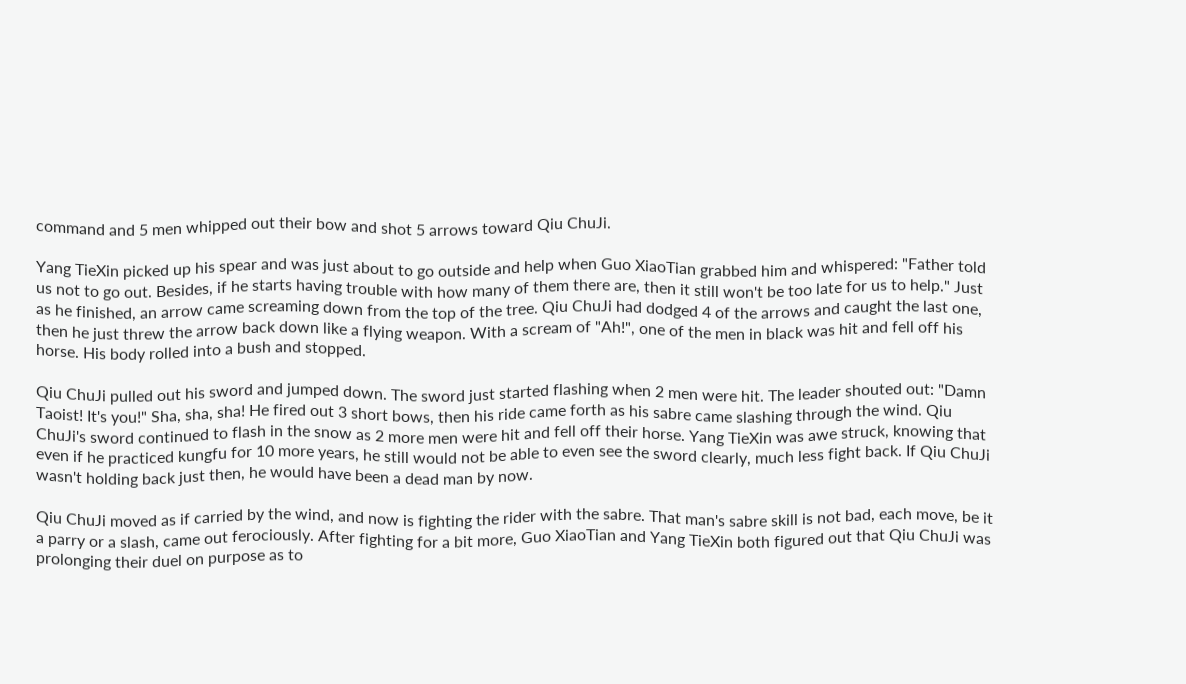command and 5 men whipped out their bow and shot 5 arrows toward Qiu ChuJi.

Yang TieXin picked up his spear and was just about to go outside and help when Guo XiaoTian grabbed him and whispered: "Father told us not to go out. Besides, if he starts having trouble with how many of them there are, then it still won't be too late for us to help." Just as he finished, an arrow came screaming down from the top of the tree. Qiu ChuJi had dodged 4 of the arrows and caught the last one, then he just threw the arrow back down like a flying weapon. With a scream of "Ah!", one of the men in black was hit and fell off his horse. His body rolled into a bush and stopped.

Qiu ChuJi pulled out his sword and jumped down. The sword just started flashing when 2 men were hit. The leader shouted out: "Damn Taoist! It's you!" Sha, sha, sha! He fired out 3 short bows, then his ride came forth as his sabre came slashing through the wind. Qiu ChuJi's sword continued to flash in the snow as 2 more men were hit and fell off their horse. Yang TieXin was awe struck, knowing that even if he practiced kungfu for 10 more years, he still would not be able to even see the sword clearly, much less fight back. If Qiu ChuJi wasn't holding back just then, he would have been a dead man by now.

Qiu ChuJi moved as if carried by the wind, and now is fighting the rider with the sabre. That man's sabre skill is not bad, each move, be it a parry or a slash, came out ferociously. After fighting for a bit more, Guo XiaoTian and Yang TieXin both figured out that Qiu ChuJi was prolonging their duel on purpose as to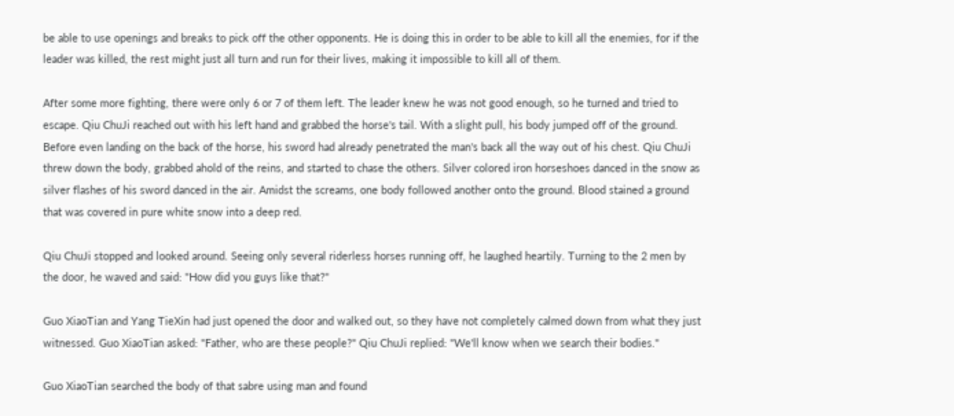be able to use openings and breaks to pick off the other opponents. He is doing this in order to be able to kill all the enemies, for if the leader was killed, the rest might just all turn and run for their lives, making it impossible to kill all of them.

After some more fighting, there were only 6 or 7 of them left. The leader knew he was not good enough, so he turned and tried to escape. Qiu ChuJi reached out with his left hand and grabbed the horse's tail. With a slight pull, his body jumped off of the ground. Before even landing on the back of the horse, his sword had already penetrated the man's back all the way out of his chest. Qiu ChuJi threw down the body, grabbed ahold of the reins, and started to chase the others. Silver colored iron horseshoes danced in the snow as silver flashes of his sword danced in the air. Amidst the screams, one body followed another onto the ground. Blood stained a ground that was covered in pure white snow into a deep red.

Qiu ChuJi stopped and looked around. Seeing only several riderless horses running off, he laughed heartily. Turning to the 2 men by the door, he waved and said: "How did you guys like that?"

Guo XiaoTian and Yang TieXin had just opened the door and walked out, so they have not completely calmed down from what they just witnessed. Guo XiaoTian asked: "Father, who are these people?" Qiu ChuJi replied: "We'll know when we search their bodies."

Guo XiaoTian searched the body of that sabre using man and found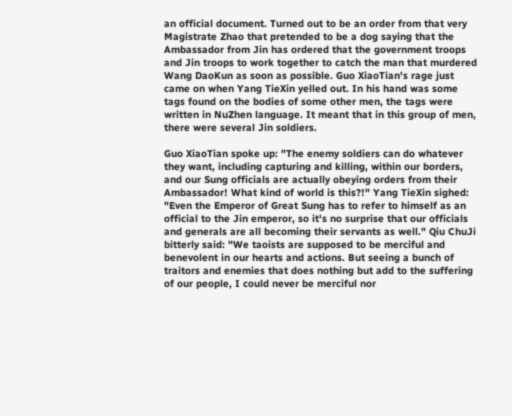an official document. Turned out to be an order from that very Magistrate Zhao that pretended to be a dog saying that the Ambassador from Jin has ordered that the government troops and Jin troops to work together to catch the man that murdered Wang DaoKun as soon as possible. Guo XiaoTian's rage just came on when Yang TieXin yelled out. In his hand was some tags found on the bodies of some other men, the tags were written in NuZhen language. It meant that in this group of men, there were several Jin soldiers.

Guo XiaoTian spoke up: "The enemy soldiers can do whatever they want, including capturing and killing, within our borders, and our Sung officials are actually obeying orders from their Ambassador! What kind of world is this?!" Yang TieXin sighed: "Even the Emperor of Great Sung has to refer to himself as an official to the Jin emperor, so it's no surprise that our officials and generals are all becoming their servants as well." Qiu ChuJi bitterly said: "We taoists are supposed to be merciful and benevolent in our hearts and actions. But seeing a bunch of traitors and enemies that does nothing but add to the suffering of our people, I could never be merciful nor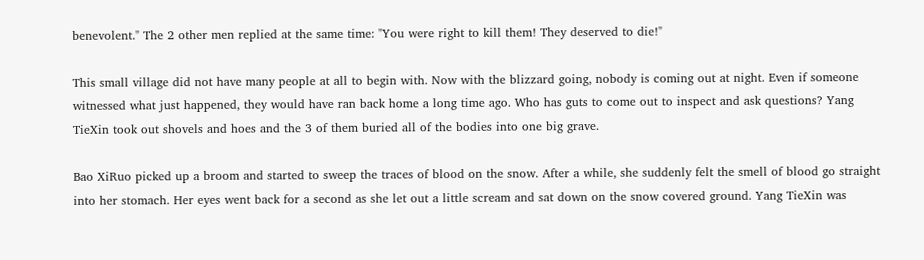benevolent." The 2 other men replied at the same time: "You were right to kill them! They deserved to die!"

This small village did not have many people at all to begin with. Now with the blizzard going, nobody is coming out at night. Even if someone witnessed what just happened, they would have ran back home a long time ago. Who has guts to come out to inspect and ask questions? Yang TieXin took out shovels and hoes and the 3 of them buried all of the bodies into one big grave.

Bao XiRuo picked up a broom and started to sweep the traces of blood on the snow. After a while, she suddenly felt the smell of blood go straight into her stomach. Her eyes went back for a second as she let out a little scream and sat down on the snow covered ground. Yang TieXin was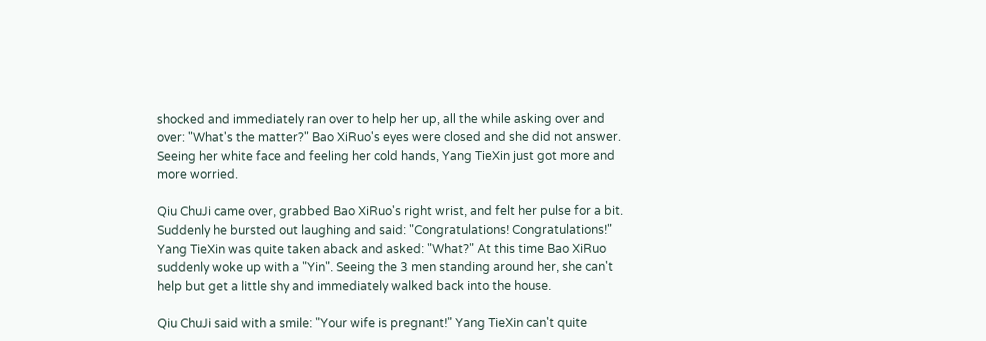shocked and immediately ran over to help her up, all the while asking over and over: "What's the matter?" Bao XiRuo's eyes were closed and she did not answer. Seeing her white face and feeling her cold hands, Yang TieXin just got more and more worried.

Qiu ChuJi came over, grabbed Bao XiRuo's right wrist, and felt her pulse for a bit. Suddenly he bursted out laughing and said: "Congratulations! Congratulations!" Yang TieXin was quite taken aback and asked: "What?" At this time Bao XiRuo suddenly woke up with a "Yin". Seeing the 3 men standing around her, she can't help but get a little shy and immediately walked back into the house.

Qiu ChuJi said with a smile: "Your wife is pregnant!" Yang TieXin can't quite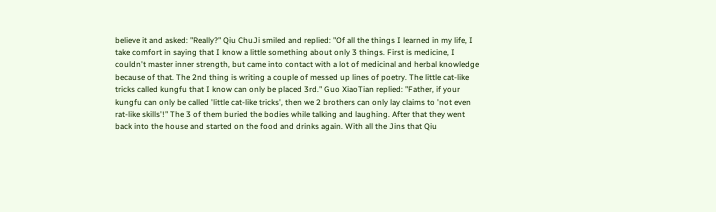believe it and asked: "Really?" Qiu ChuJi smiled and replied: "Of all the things I learned in my life, I take comfort in saying that I know a little something about only 3 things. First is medicine, I couldn't master inner strength, but came into contact with a lot of medicinal and herbal knowledge because of that. The 2nd thing is writing a couple of messed up lines of poetry. The little cat-like tricks called kungfu that I know can only be placed 3rd." Guo XiaoTian replied: "Father, if your kungfu can only be called 'little cat-like tricks', then we 2 brothers can only lay claims to 'not even rat-like skills'!" The 3 of them buried the bodies while talking and laughing. After that they went back into the house and started on the food and drinks again. With all the Jins that Qiu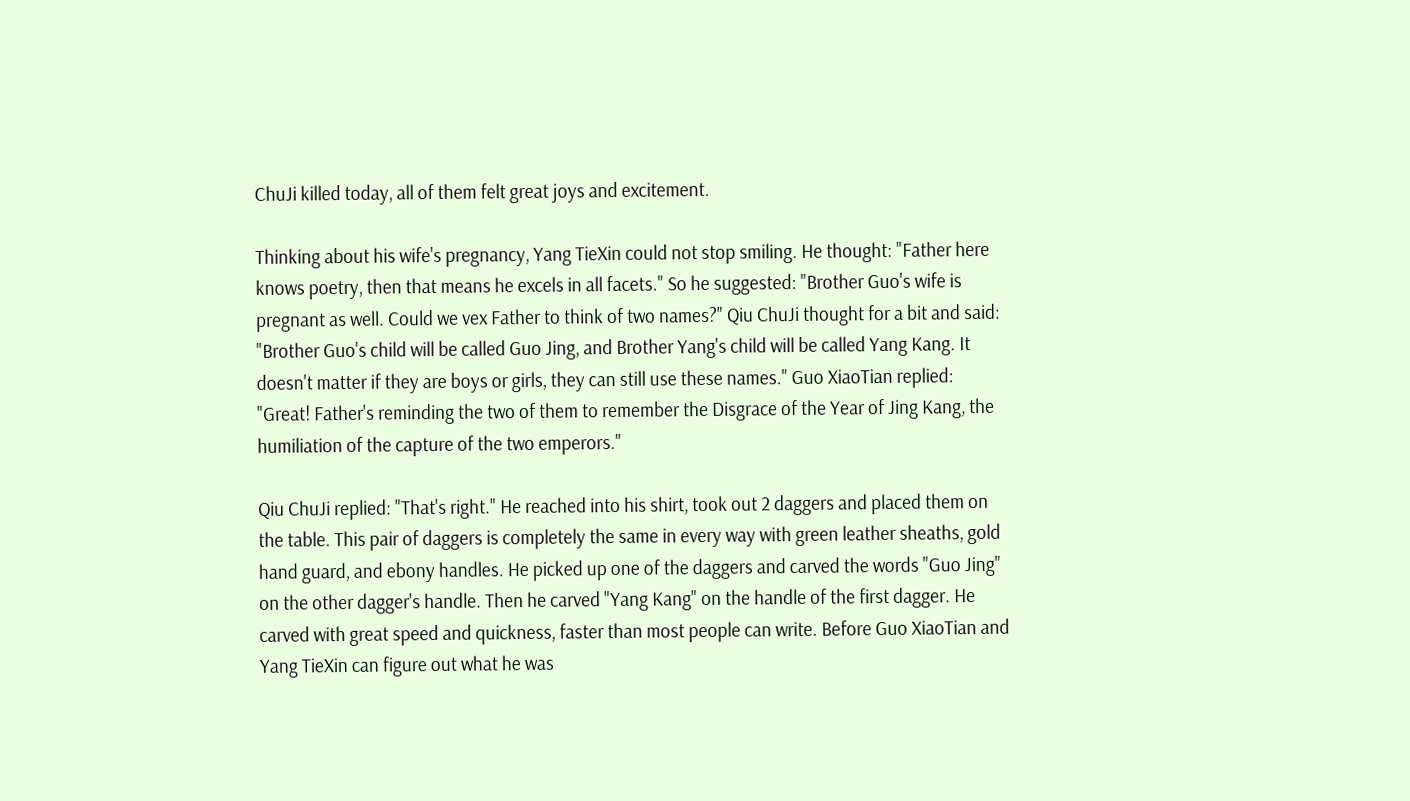ChuJi killed today, all of them felt great joys and excitement.

Thinking about his wife's pregnancy, Yang TieXin could not stop smiling. He thought: "Father here knows poetry, then that means he excels in all facets." So he suggested: "Brother Guo's wife is pregnant as well. Could we vex Father to think of two names?" Qiu ChuJi thought for a bit and said: "Brother Guo's child will be called Guo Jing, and Brother Yang's child will be called Yang Kang. It doesn't matter if they are boys or girls, they can still use these names." Guo XiaoTian replied: "Great! Father's reminding the two of them to remember the Disgrace of the Year of Jing Kang, the humiliation of the capture of the two emperors."

Qiu ChuJi replied: "That's right." He reached into his shirt, took out 2 daggers and placed them on the table. This pair of daggers is completely the same in every way with green leather sheaths, gold hand guard, and ebony handles. He picked up one of the daggers and carved the words "Guo Jing" on the other dagger's handle. Then he carved "Yang Kang" on the handle of the first dagger. He carved with great speed and quickness, faster than most people can write. Before Guo XiaoTian and Yang TieXin can figure out what he was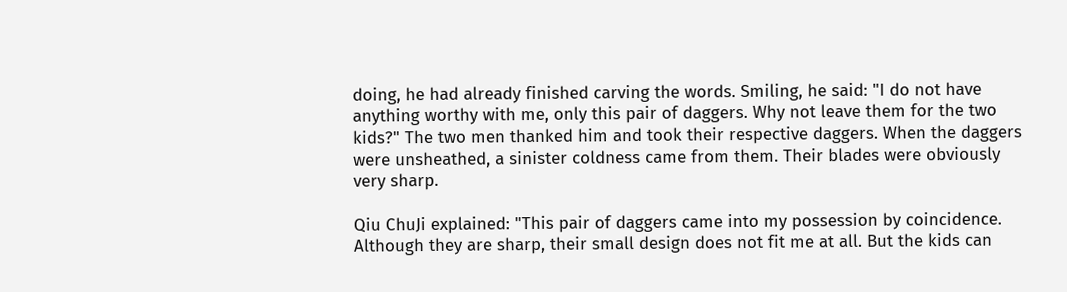doing, he had already finished carving the words. Smiling, he said: "I do not have anything worthy with me, only this pair of daggers. Why not leave them for the two kids?" The two men thanked him and took their respective daggers. When the daggers were unsheathed, a sinister coldness came from them. Their blades were obviously very sharp.

Qiu ChuJi explained: "This pair of daggers came into my possession by coincidence. Although they are sharp, their small design does not fit me at all. But the kids can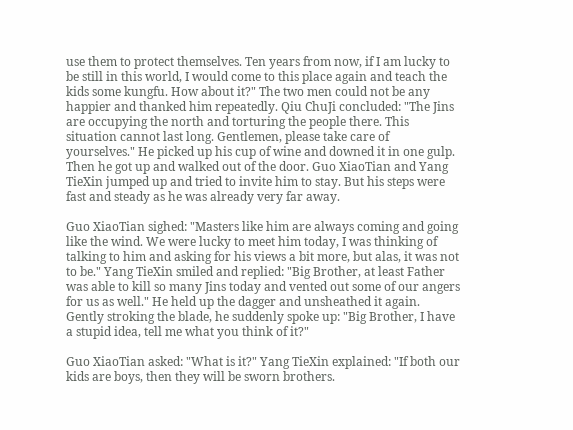use them to protect themselves. Ten years from now, if I am lucky to be still in this world, I would come to this place again and teach the kids some kungfu. How about it?" The two men could not be any happier and thanked him repeatedly. Qiu ChuJi concluded: "The Jins are occupying the north and torturing the people there. This situation cannot last long. Gentlemen, please take care of yourselves." He picked up his cup of wine and downed it in one gulp. Then he got up and walked out of the door. Guo XiaoTian and Yang TieXin jumped up and tried to invite him to stay. But his steps were fast and steady as he was already very far away.

Guo XiaoTian sighed: "Masters like him are always coming and going like the wind. We were lucky to meet him today, I was thinking of talking to him and asking for his views a bit more, but alas, it was not to be." Yang TieXin smiled and replied: "Big Brother, at least Father was able to kill so many Jins today and vented out some of our angers for us as well." He held up the dagger and unsheathed it again. Gently stroking the blade, he suddenly spoke up: "Big Brother, I have a stupid idea, tell me what you think of it?"

Guo XiaoTian asked: "What is it?" Yang TieXin explained: "If both our kids are boys, then they will be sworn brothers.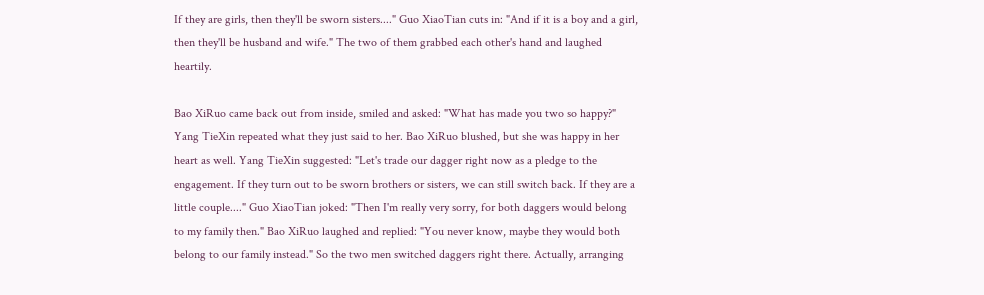If they are girls, then they'll be sworn sisters...." Guo XiaoTian cuts in: "And if it is a boy and a girl, then they'll be husband and wife." The two of them grabbed each other's hand and laughed heartily.

Bao XiRuo came back out from inside, smiled and asked: "What has made you two so happy?" Yang TieXin repeated what they just said to her. Bao XiRuo blushed, but she was happy in her heart as well. Yang TieXin suggested: "Let's trade our dagger right now as a pledge to the engagement. If they turn out to be sworn brothers or sisters, we can still switch back. If they are a little couple...." Guo XiaoTian joked: "Then I'm really very sorry, for both daggers would belong to my family then." Bao XiRuo laughed and replied: "You never know, maybe they would both belong to our family instead." So the two men switched daggers right there. Actually, arranging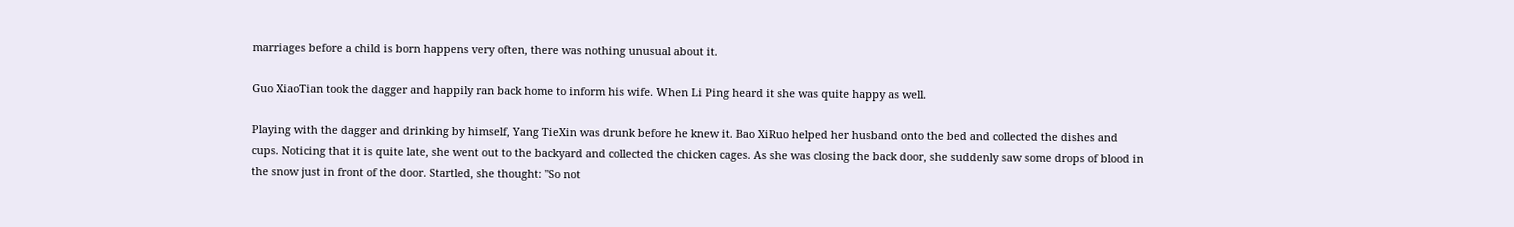marriages before a child is born happens very often, there was nothing unusual about it.

Guo XiaoTian took the dagger and happily ran back home to inform his wife. When Li Ping heard it she was quite happy as well.

Playing with the dagger and drinking by himself, Yang TieXin was drunk before he knew it. Bao XiRuo helped her husband onto the bed and collected the dishes and cups. Noticing that it is quite late, she went out to the backyard and collected the chicken cages. As she was closing the back door, she suddenly saw some drops of blood in the snow just in front of the door. Startled, she thought: "So not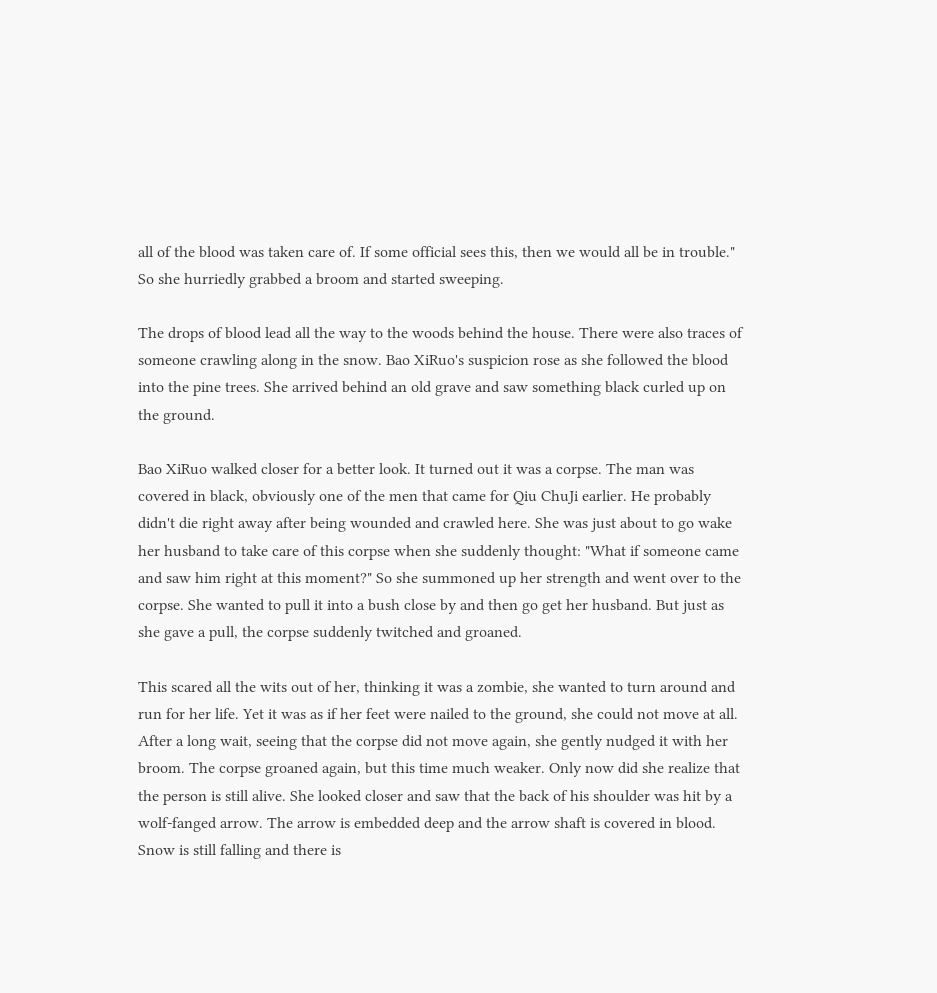all of the blood was taken care of. If some official sees this, then we would all be in trouble." So she hurriedly grabbed a broom and started sweeping.

The drops of blood lead all the way to the woods behind the house. There were also traces of someone crawling along in the snow. Bao XiRuo's suspicion rose as she followed the blood into the pine trees. She arrived behind an old grave and saw something black curled up on the ground.

Bao XiRuo walked closer for a better look. It turned out it was a corpse. The man was covered in black, obviously one of the men that came for Qiu ChuJi earlier. He probably didn't die right away after being wounded and crawled here. She was just about to go wake her husband to take care of this corpse when she suddenly thought: "What if someone came and saw him right at this moment?" So she summoned up her strength and went over to the corpse. She wanted to pull it into a bush close by and then go get her husband. But just as she gave a pull, the corpse suddenly twitched and groaned.

This scared all the wits out of her, thinking it was a zombie, she wanted to turn around and run for her life. Yet it was as if her feet were nailed to the ground, she could not move at all. After a long wait, seeing that the corpse did not move again, she gently nudged it with her broom. The corpse groaned again, but this time much weaker. Only now did she realize that the person is still alive. She looked closer and saw that the back of his shoulder was hit by a wolf-fanged arrow. The arrow is embedded deep and the arrow shaft is covered in blood. Snow is still falling and there is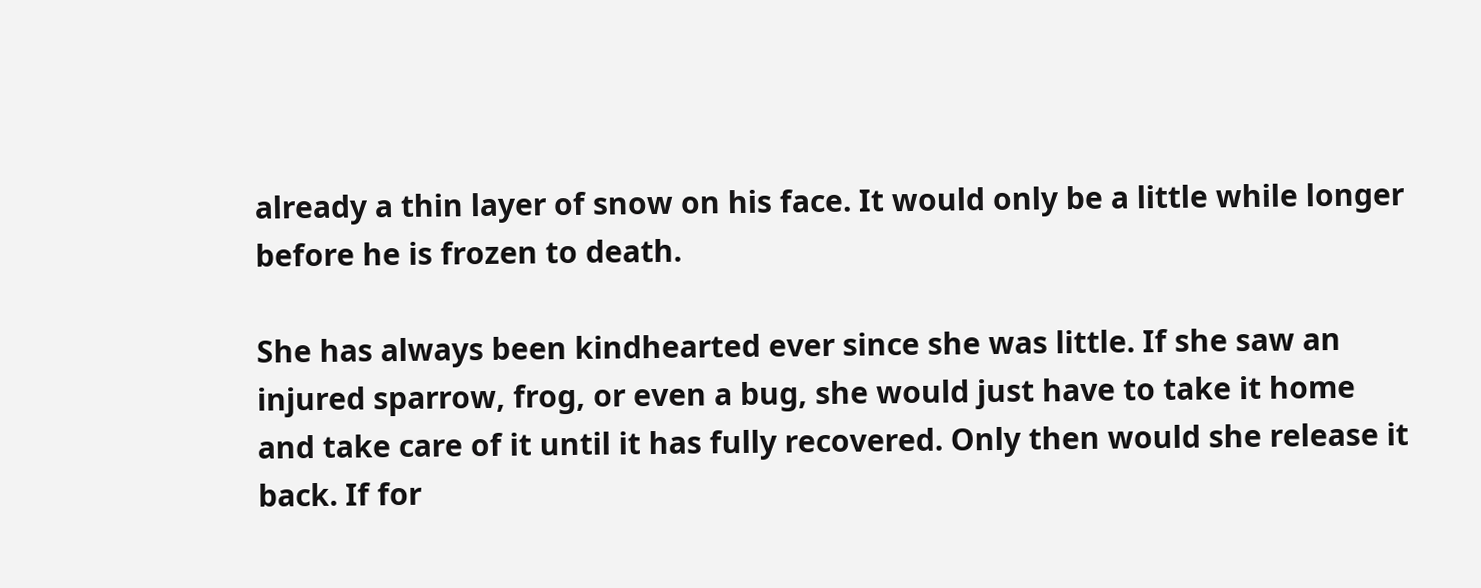already a thin layer of snow on his face. It would only be a little while longer before he is frozen to death.

She has always been kindhearted ever since she was little. If she saw an injured sparrow, frog, or even a bug, she would just have to take it home and take care of it until it has fully recovered. Only then would she release it back. If for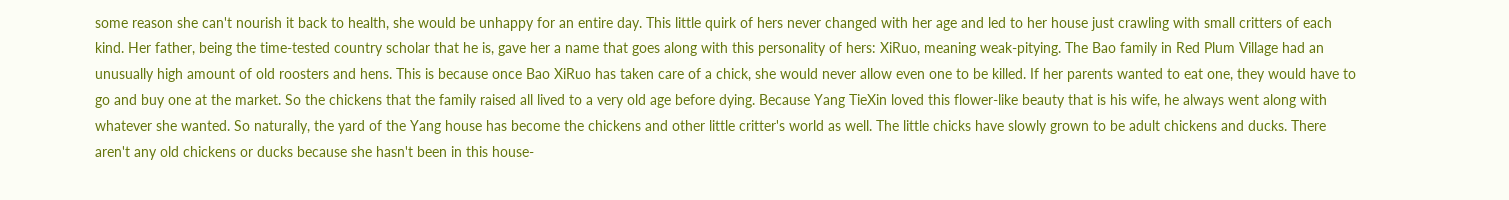some reason she can't nourish it back to health, she would be unhappy for an entire day. This little quirk of hers never changed with her age and led to her house just crawling with small critters of each kind. Her father, being the time-tested country scholar that he is, gave her a name that goes along with this personality of hers: XiRuo, meaning weak-pitying. The Bao family in Red Plum Village had an unusually high amount of old roosters and hens. This is because once Bao XiRuo has taken care of a chick, she would never allow even one to be killed. If her parents wanted to eat one, they would have to go and buy one at the market. So the chickens that the family raised all lived to a very old age before dying. Because Yang TieXin loved this flower-like beauty that is his wife, he always went along with whatever she wanted. So naturally, the yard of the Yang house has become the chickens and other little critter's world as well. The little chicks have slowly grown to be adult chickens and ducks. There aren't any old chickens or ducks because she hasn't been in this house-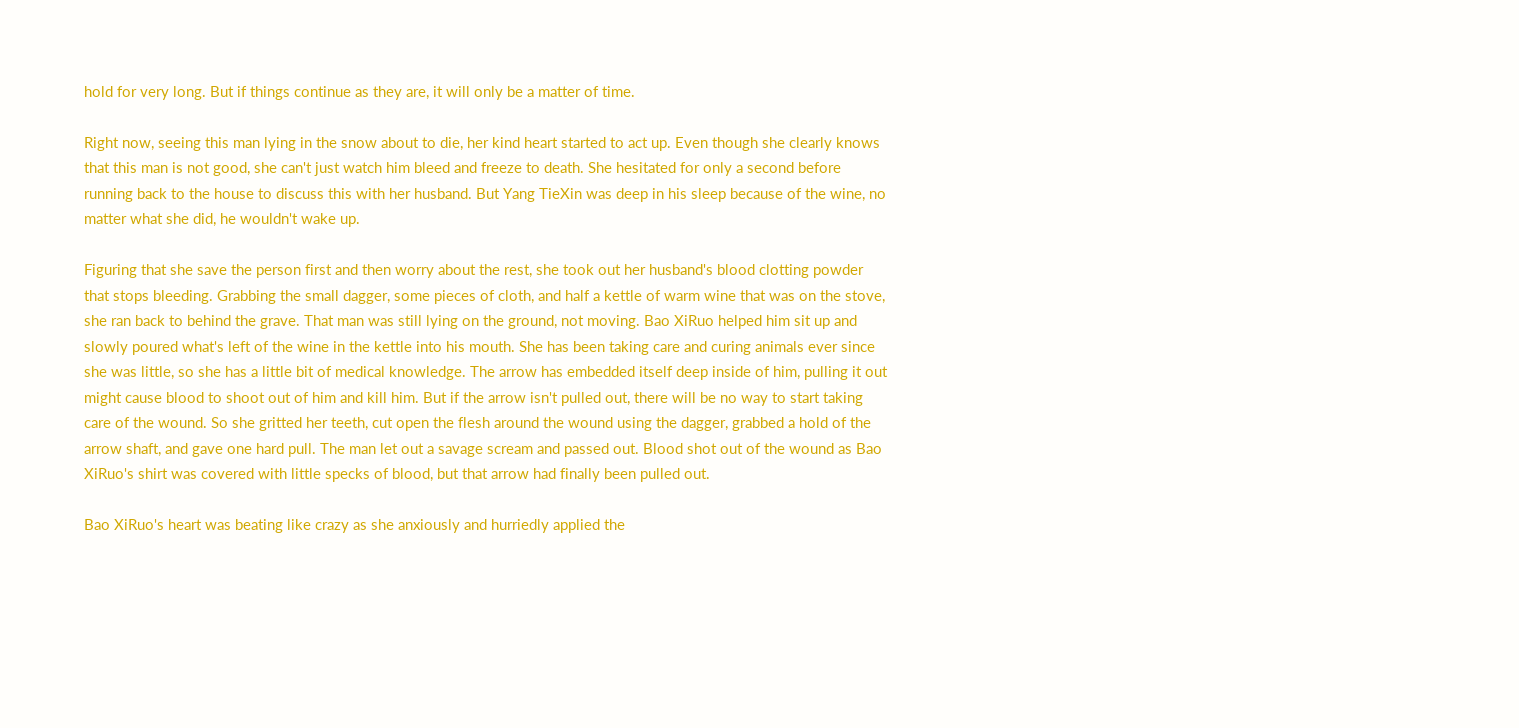hold for very long. But if things continue as they are, it will only be a matter of time.

Right now, seeing this man lying in the snow about to die, her kind heart started to act up. Even though she clearly knows that this man is not good, she can't just watch him bleed and freeze to death. She hesitated for only a second before running back to the house to discuss this with her husband. But Yang TieXin was deep in his sleep because of the wine, no matter what she did, he wouldn't wake up.

Figuring that she save the person first and then worry about the rest, she took out her husband's blood clotting powder that stops bleeding. Grabbing the small dagger, some pieces of cloth, and half a kettle of warm wine that was on the stove, she ran back to behind the grave. That man was still lying on the ground, not moving. Bao XiRuo helped him sit up and slowly poured what's left of the wine in the kettle into his mouth. She has been taking care and curing animals ever since she was little, so she has a little bit of medical knowledge. The arrow has embedded itself deep inside of him, pulling it out might cause blood to shoot out of him and kill him. But if the arrow isn't pulled out, there will be no way to start taking care of the wound. So she gritted her teeth, cut open the flesh around the wound using the dagger, grabbed a hold of the arrow shaft, and gave one hard pull. The man let out a savage scream and passed out. Blood shot out of the wound as Bao XiRuo's shirt was covered with little specks of blood, but that arrow had finally been pulled out.

Bao XiRuo's heart was beating like crazy as she anxiously and hurriedly applied the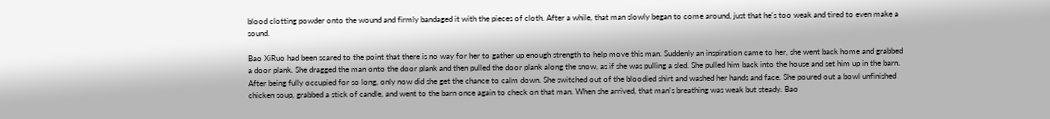blood clotting powder onto the wound and firmly bandaged it with the pieces of cloth. After a while, that man slowly began to come around, just that he's too weak and tired to even make a sound.

Bao XiRuo had been scared to the point that there is no way for her to gather up enough strength to help move this man. Suddenly an inspiration came to her, she went back home and grabbed a door plank. She dragged the man onto the door plank and then pulled the door plank along the snow, as if she was pulling a sled. She pulled him back into the house and set him up in the barn. After being fully occupied for so long, only now did she get the chance to calm down. She switched out of the bloodied shirt and washed her hands and face. She poured out a bowl unfinished chicken soup, grabbed a stick of candle, and went to the barn once again to check on that man. When she arrived, that man's breathing was weak but steady. Bao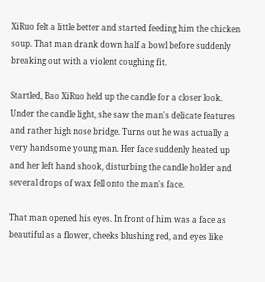XiRuo felt a little better and started feeding him the chicken soup. That man drank down half a bowl before suddenly breaking out with a violent coughing fit.

Startled, Bao XiRuo held up the candle for a closer look. Under the candle light, she saw the man's delicate features and rather high nose bridge. Turns out he was actually a very handsome young man. Her face suddenly heated up and her left hand shook, disturbing the candle holder and several drops of wax fell onto the man's face.

That man opened his eyes. In front of him was a face as beautiful as a flower, cheeks blushing red, and eyes like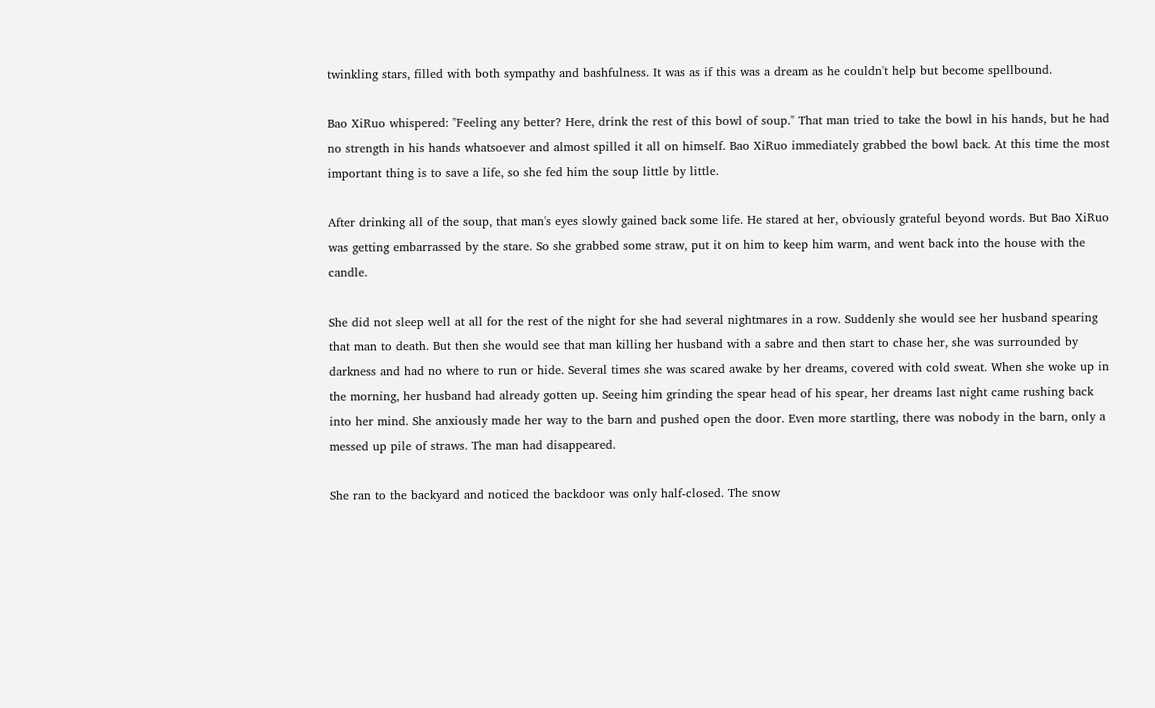twinkling stars, filled with both sympathy and bashfulness. It was as if this was a dream as he couldn't help but become spellbound.

Bao XiRuo whispered: "Feeling any better? Here, drink the rest of this bowl of soup." That man tried to take the bowl in his hands, but he had no strength in his hands whatsoever and almost spilled it all on himself. Bao XiRuo immediately grabbed the bowl back. At this time the most important thing is to save a life, so she fed him the soup little by little.

After drinking all of the soup, that man's eyes slowly gained back some life. He stared at her, obviously grateful beyond words. But Bao XiRuo was getting embarrassed by the stare. So she grabbed some straw, put it on him to keep him warm, and went back into the house with the candle.

She did not sleep well at all for the rest of the night for she had several nightmares in a row. Suddenly she would see her husband spearing that man to death. But then she would see that man killing her husband with a sabre and then start to chase her, she was surrounded by darkness and had no where to run or hide. Several times she was scared awake by her dreams, covered with cold sweat. When she woke up in the morning, her husband had already gotten up. Seeing him grinding the spear head of his spear, her dreams last night came rushing back into her mind. She anxiously made her way to the barn and pushed open the door. Even more startling, there was nobody in the barn, only a messed up pile of straws. The man had disappeared.

She ran to the backyard and noticed the backdoor was only half-closed. The snow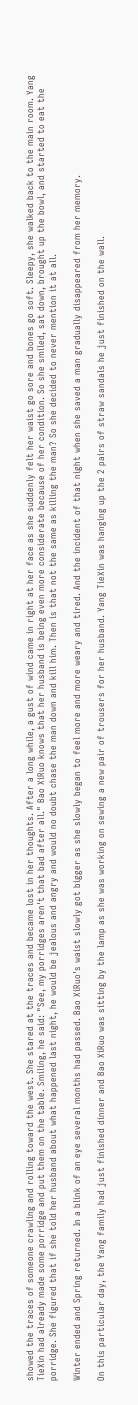showed the traces of someone crawling and rolling toward the west. She stared at the traces and became lost in her thoughts. After a long while, a gust of wind came in right at her face as she suddenly felt her waist go sore and bones go soft. Sleepy, she walked back to the main room. Yang TieXin had already made some porridge and put them on the table. Smiling, he said: "See, my porridges aren't that bad after all." Bao XiRuo knows that her husband is being even more considerate because of her condition. So she smiled, sat down, brought up the bowl, and started to eat the porridge. She figured that if she told her husband about what happened last night, he would be jealous and angry and would no doubt chase the man down and kill him. Then is that not the same as killing the man? So she decided to never mention it at all.

Winter ended and Spring returned. In a blink of an eye several months had passed. Bao XiRuo's waist slowly got bigger as she slowly began to feel more and more weary and tired. And the incident of that night when she saved a man gradually disappeared from her memory.

On this particular day, the Yang family had just finished dinner and Bao XiRuo was sitting by the lamp as she was working on sewing a new pair of trousers for her husband. Yang TieXin was hanging up the 2 pairs of straw sandals he just finished on the wall.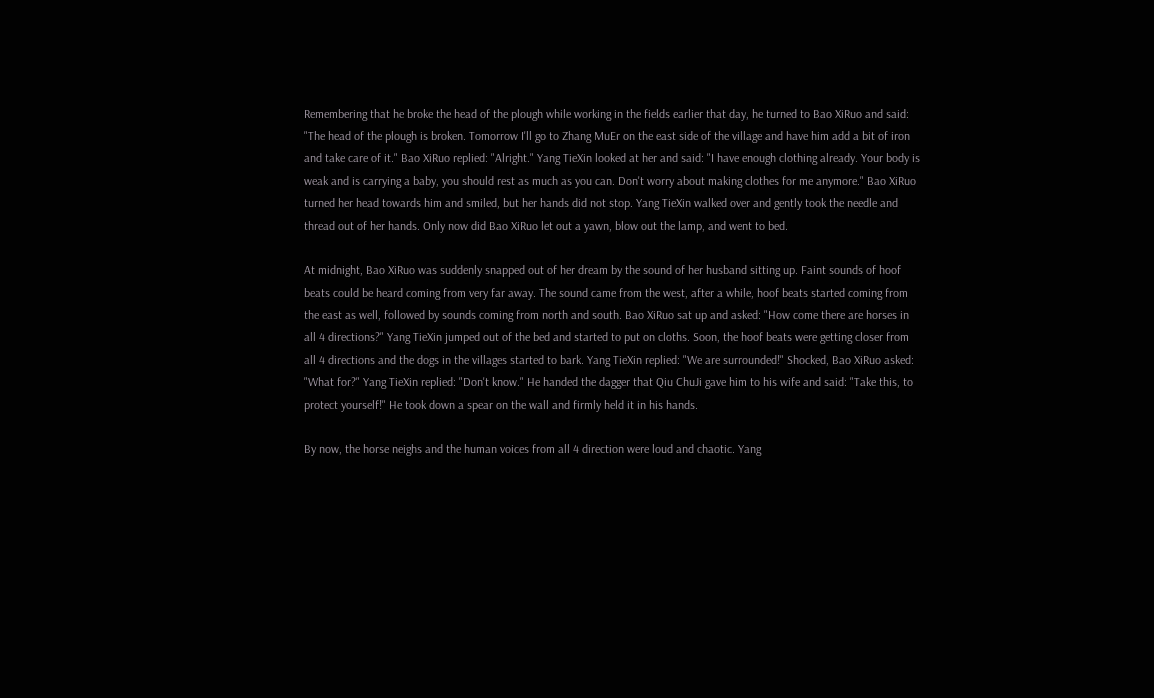Remembering that he broke the head of the plough while working in the fields earlier that day, he turned to Bao XiRuo and said: "The head of the plough is broken. Tomorrow I'll go to Zhang MuEr on the east side of the village and have him add a bit of iron and take care of it." Bao XiRuo replied: "Alright." Yang TieXin looked at her and said: "I have enough clothing already. Your body is weak and is carrying a baby, you should rest as much as you can. Don't worry about making clothes for me anymore." Bao XiRuo turned her head towards him and smiled, but her hands did not stop. Yang TieXin walked over and gently took the needle and thread out of her hands. Only now did Bao XiRuo let out a yawn, blow out the lamp, and went to bed.

At midnight, Bao XiRuo was suddenly snapped out of her dream by the sound of her husband sitting up. Faint sounds of hoof beats could be heard coming from very far away. The sound came from the west, after a while, hoof beats started coming from the east as well, followed by sounds coming from north and south. Bao XiRuo sat up and asked: "How come there are horses in all 4 directions?" Yang TieXin jumped out of the bed and started to put on cloths. Soon, the hoof beats were getting closer from all 4 directions and the dogs in the villages started to bark. Yang TieXin replied: "We are surrounded!" Shocked, Bao XiRuo asked: "What for?" Yang TieXin replied: "Don't know." He handed the dagger that Qiu ChuJi gave him to his wife and said: "Take this, to protect yourself!" He took down a spear on the wall and firmly held it in his hands.

By now, the horse neighs and the human voices from all 4 direction were loud and chaotic. Yang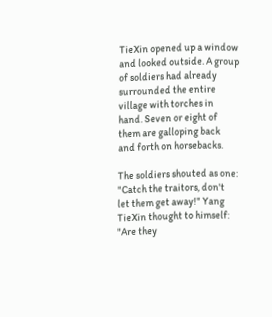TieXin opened up a window and looked outside. A group of soldiers had already surrounded the entire village with torches in hand. Seven or eight of them are galloping back and forth on horsebacks.

The soldiers shouted as one: "Catch the traitors, don't let them get away!" Yang TieXin thought to himself: "Are they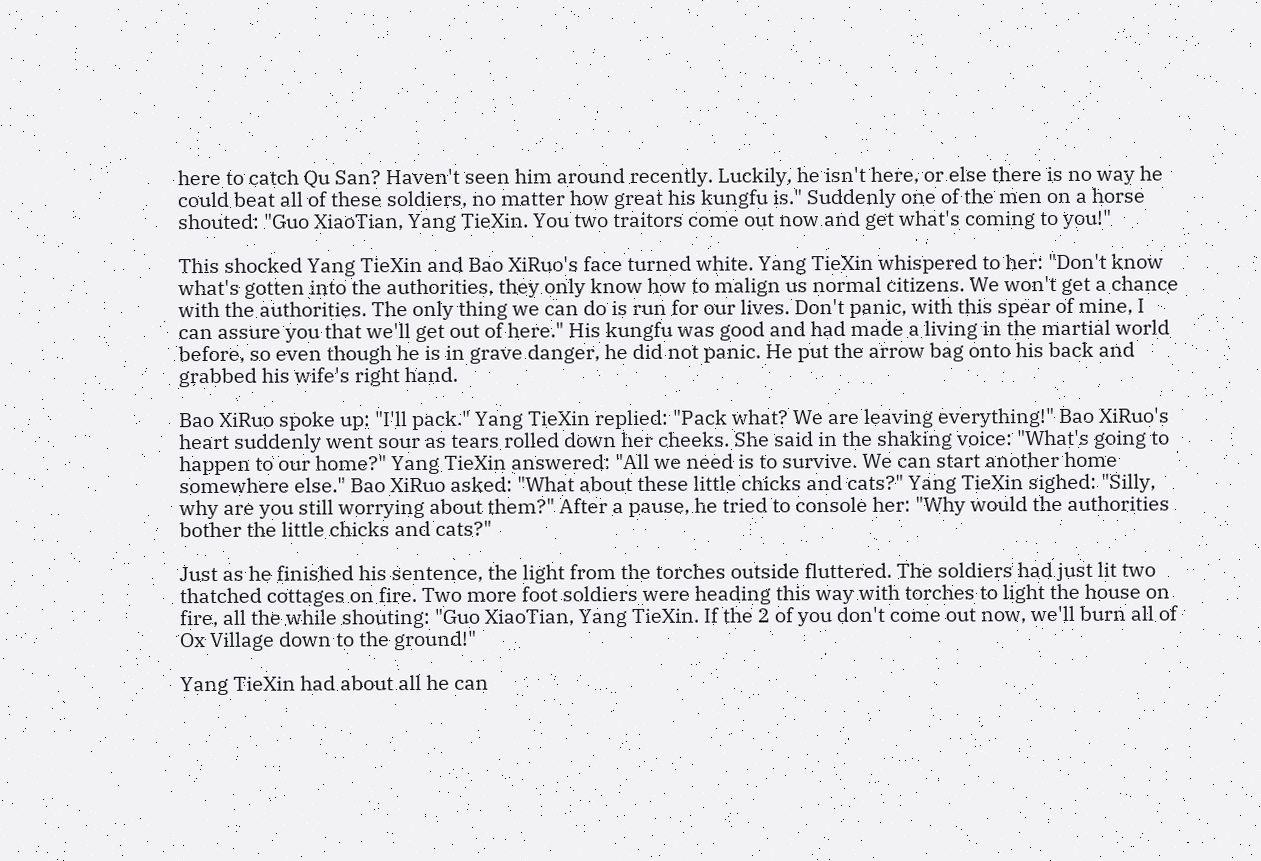here to catch Qu San? Haven't seen him around recently. Luckily, he isn't here, or else there is no way he could beat all of these soldiers, no matter how great his kungfu is." Suddenly one of the men on a horse shouted: "Guo XiaoTian, Yang TieXin. You two traitors come out now and get what's coming to you!"

This shocked Yang TieXin and Bao XiRuo's face turned white. Yang TieXin whispered to her: "Don't know what's gotten into the authorities, they only know how to malign us normal citizens. We won't get a chance with the authorities. The only thing we can do is run for our lives. Don't panic, with this spear of mine, I can assure you that we'll get out of here." His kungfu was good and had made a living in the martial world before, so even though he is in grave danger, he did not panic. He put the arrow bag onto his back and grabbed his wife's right hand.

Bao XiRuo spoke up: "I'll pack." Yang TieXin replied: "Pack what? We are leaving everything!" Bao XiRuo's heart suddenly went sour as tears rolled down her cheeks. She said in the shaking voice: "What's going to happen to our home?" Yang TieXin answered: "All we need is to survive. We can start another home somewhere else." Bao XiRuo asked: "What about these little chicks and cats?" Yang TieXin sighed: "Silly, why are you still worrying about them?" After a pause, he tried to console her: "Why would the authorities bother the little chicks and cats?"

Just as he finished his sentence, the light from the torches outside fluttered. The soldiers had just lit two thatched cottages on fire. Two more foot soldiers were heading this way with torches to light the house on fire, all the while shouting: "Guo XiaoTian, Yang TieXin. If the 2 of you don't come out now, we'll burn all of Ox Village down to the ground!"

Yang TieXin had about all he can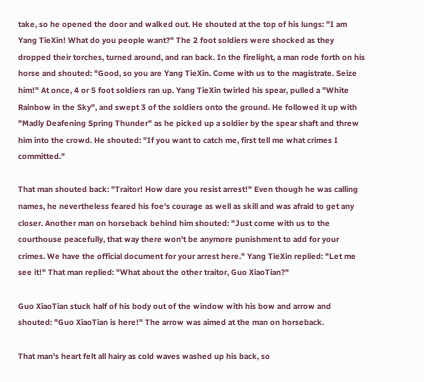take, so he opened the door and walked out. He shouted at the top of his lungs: "I am Yang TieXin! What do you people want?" The 2 foot soldiers were shocked as they dropped their torches, turned around, and ran back. In the firelight, a man rode forth on his horse and shouted: "Good, so you are Yang TieXin. Come with us to the magistrate. Seize him!" At once, 4 or 5 foot soldiers ran up. Yang TieXin twirled his spear, pulled a "White Rainbow in the Sky", and swept 3 of the soldiers onto the ground. He followed it up with "Madly Deafening Spring Thunder" as he picked up a soldier by the spear shaft and threw him into the crowd. He shouted: "If you want to catch me, first tell me what crimes I committed."

That man shouted back: "Traitor! How dare you resist arrest!" Even though he was calling names, he nevertheless feared his foe's courage as well as skill and was afraid to get any closer. Another man on horseback behind him shouted: "Just come with us to the courthouse peacefully, that way there won't be anymore punishment to add for your crimes. We have the official document for your arrest here." Yang TieXin replied: "Let me see it!" That man replied: "What about the other traitor, Guo XiaoTian?"

Guo XiaoTian stuck half of his body out of the window with his bow and arrow and shouted: "Guo XiaoTian is here!" The arrow was aimed at the man on horseback.

That man's heart felt all hairy as cold waves washed up his back, so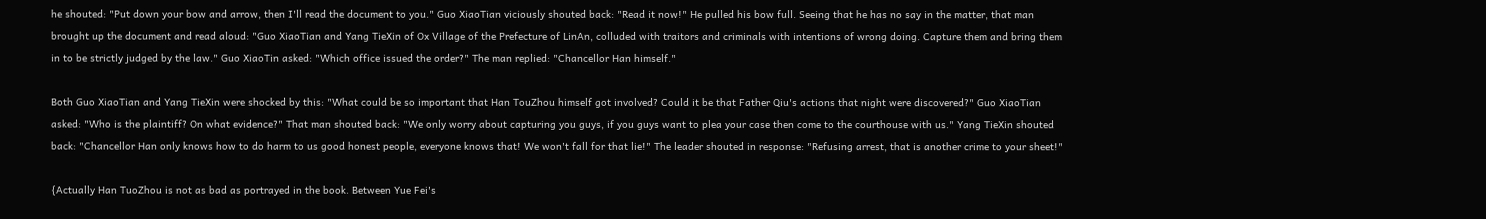he shouted: "Put down your bow and arrow, then I'll read the document to you." Guo XiaoTian viciously shouted back: "Read it now!" He pulled his bow full. Seeing that he has no say in the matter, that man brought up the document and read aloud: "Guo XiaoTian and Yang TieXin of Ox Village of the Prefecture of LinAn, colluded with traitors and criminals with intentions of wrong doing. Capture them and bring them in to be strictly judged by the law." Guo XiaoTin asked: "Which office issued the order?" The man replied: "Chancellor Han himself."

Both Guo XiaoTian and Yang TieXin were shocked by this: "What could be so important that Han TouZhou himself got involved? Could it be that Father Qiu's actions that night were discovered?" Guo XiaoTian asked: "Who is the plaintiff? On what evidence?" That man shouted back: "We only worry about capturing you guys, if you guys want to plea your case then come to the courthouse with us." Yang TieXin shouted back: "Chancellor Han only knows how to do harm to us good honest people, everyone knows that! We won't fall for that lie!" The leader shouted in response: "Refusing arrest, that is another crime to your sheet!"

{Actually Han TuoZhou is not as bad as portrayed in the book. Between Yue Fei's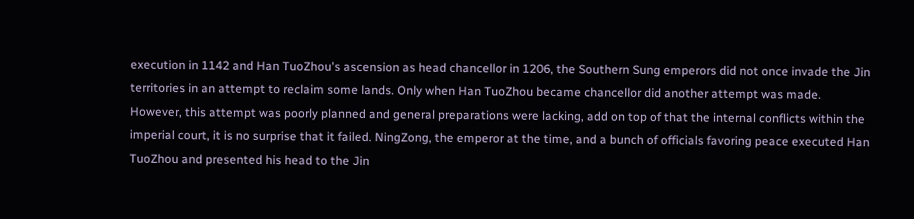execution in 1142 and Han TuoZhou's ascension as head chancellor in 1206, the Southern Sung emperors did not once invade the Jin territories in an attempt to reclaim some lands. Only when Han TuoZhou became chancellor did another attempt was made. However, this attempt was poorly planned and general preparations were lacking, add on top of that the internal conflicts within the imperial court, it is no surprise that it failed. NingZong, the emperor at the time, and a bunch of officials favoring peace executed Han TuoZhou and presented his head to the Jin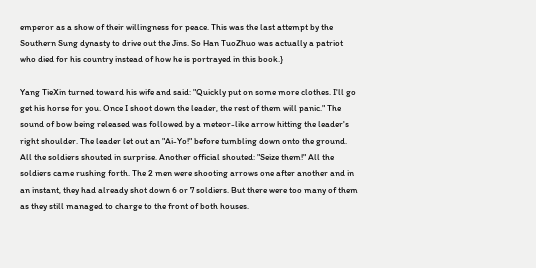emperor as a show of their willingness for peace. This was the last attempt by the Southern Sung dynasty to drive out the Jins. So Han TuoZhuo was actually a patriot who died for his country instead of how he is portrayed in this book.}

Yang TieXin turned toward his wife and said: "Quickly put on some more clothes. I'll go get his horse for you. Once I shoot down the leader, the rest of them will panic." The sound of bow being released was followed by a meteor-like arrow hitting the leader's right shoulder. The leader let out an "Ai-Yo!" before tumbling down onto the ground. All the soldiers shouted in surprise. Another official shouted: "Seize them!" All the soldiers came rushing forth. The 2 men were shooting arrows one after another and in an instant, they had already shot down 6 or 7 soldiers. But there were too many of them as they still managed to charge to the front of both houses.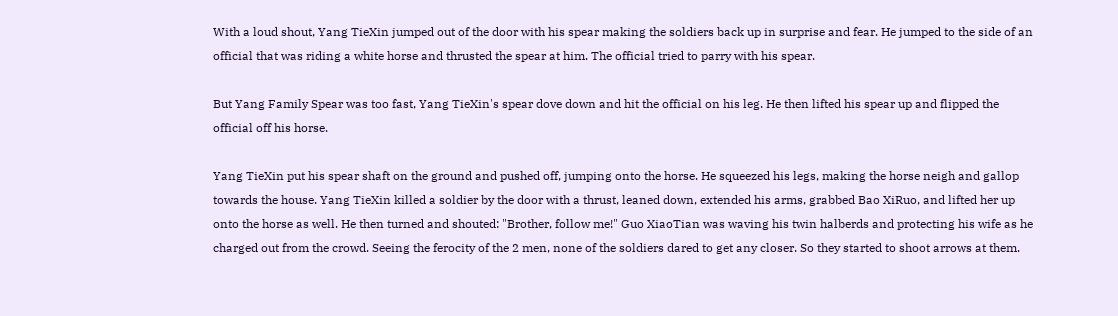With a loud shout, Yang TieXin jumped out of the door with his spear making the soldiers back up in surprise and fear. He jumped to the side of an official that was riding a white horse and thrusted the spear at him. The official tried to parry with his spear.

But Yang Family Spear was too fast, Yang TieXin's spear dove down and hit the official on his leg. He then lifted his spear up and flipped the official off his horse.

Yang TieXin put his spear shaft on the ground and pushed off, jumping onto the horse. He squeezed his legs, making the horse neigh and gallop towards the house. Yang TieXin killed a soldier by the door with a thrust, leaned down, extended his arms, grabbed Bao XiRuo, and lifted her up onto the horse as well. He then turned and shouted: "Brother, follow me!" Guo XiaoTian was waving his twin halberds and protecting his wife as he charged out from the crowd. Seeing the ferocity of the 2 men, none of the soldiers dared to get any closer. So they started to shoot arrows at them.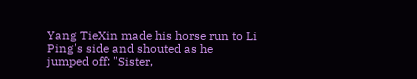Yang TieXin made his horse run to Li Ping's side and shouted as he jumped off: "Sister,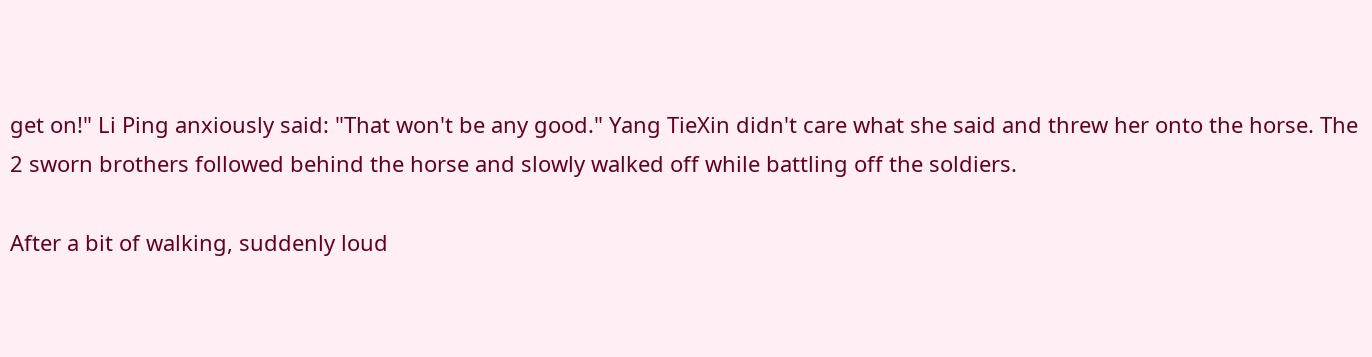get on!" Li Ping anxiously said: "That won't be any good." Yang TieXin didn't care what she said and threw her onto the horse. The 2 sworn brothers followed behind the horse and slowly walked off while battling off the soldiers.

After a bit of walking, suddenly loud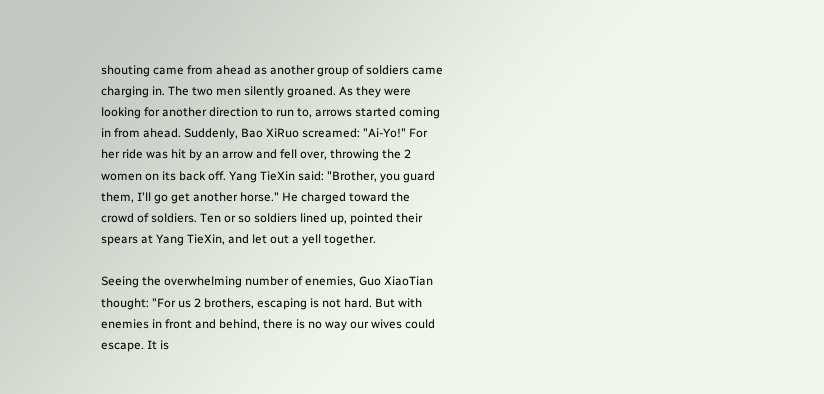shouting came from ahead as another group of soldiers came charging in. The two men silently groaned. As they were looking for another direction to run to, arrows started coming in from ahead. Suddenly, Bao XiRuo screamed: "Ai-Yo!" For her ride was hit by an arrow and fell over, throwing the 2 women on its back off. Yang TieXin said: "Brother, you guard them, I'll go get another horse." He charged toward the crowd of soldiers. Ten or so soldiers lined up, pointed their spears at Yang TieXin, and let out a yell together.

Seeing the overwhelming number of enemies, Guo XiaoTian thought: "For us 2 brothers, escaping is not hard. But with enemies in front and behind, there is no way our wives could escape. It is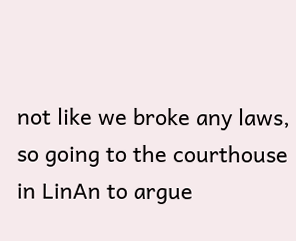not like we broke any laws, so going to the courthouse in LinAn to argue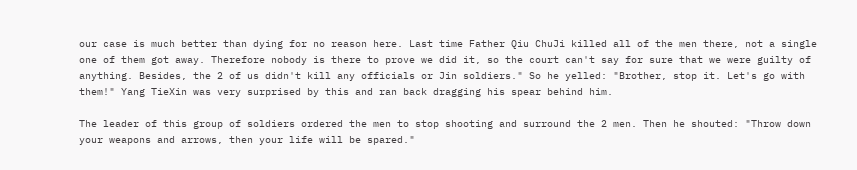our case is much better than dying for no reason here. Last time Father Qiu ChuJi killed all of the men there, not a single one of them got away. Therefore nobody is there to prove we did it, so the court can't say for sure that we were guilty of anything. Besides, the 2 of us didn't kill any officials or Jin soldiers." So he yelled: "Brother, stop it. Let's go with them!" Yang TieXin was very surprised by this and ran back dragging his spear behind him.

The leader of this group of soldiers ordered the men to stop shooting and surround the 2 men. Then he shouted: "Throw down your weapons and arrows, then your life will be spared."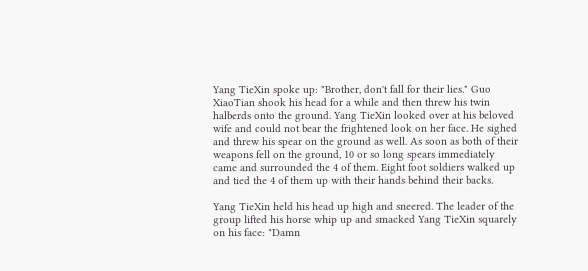Yang TieXin spoke up: "Brother, don't fall for their lies." Guo XiaoTian shook his head for a while and then threw his twin halberds onto the ground. Yang TieXin looked over at his beloved wife and could not bear the frightened look on her face. He sighed and threw his spear on the ground as well. As soon as both of their weapons fell on the ground, 10 or so long spears immediately came and surrounded the 4 of them. Eight foot soldiers walked up and tied the 4 of them up with their hands behind their backs.

Yang TieXin held his head up high and sneered. The leader of the group lifted his horse whip up and smacked Yang TieXin squarely on his face: "Damn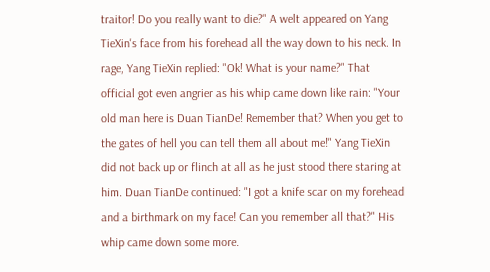traitor! Do you really want to die?" A welt appeared on Yang TieXin's face from his forehead all the way down to his neck. In rage, Yang TieXin replied: "Ok! What is your name?" That official got even angrier as his whip came down like rain: "Your old man here is Duan TianDe! Remember that? When you get to the gates of hell you can tell them all about me!" Yang TieXin did not back up or flinch at all as he just stood there staring at him. Duan TianDe continued: "I got a knife scar on my forehead and a birthmark on my face! Can you remember all that?" His whip came down some more.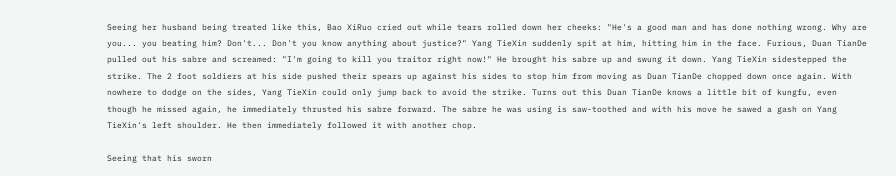Seeing her husband being treated like this, Bao XiRuo cried out while tears rolled down her cheeks: "He's a good man and has done nothing wrong. Why are you... you beating him? Don't... Don't you know anything about justice?" Yang TieXin suddenly spit at him, hitting him in the face. Furious, Duan TianDe pulled out his sabre and screamed: "I'm going to kill you traitor right now!" He brought his sabre up and swung it down. Yang TieXin sidestepped the strike. The 2 foot soldiers at his side pushed their spears up against his sides to stop him from moving as Duan TianDe chopped down once again. With nowhere to dodge on the sides, Yang TieXin could only jump back to avoid the strike. Turns out this Duan TianDe knows a little bit of kungfu, even though he missed again, he immediately thrusted his sabre forward. The sabre he was using is saw-toothed and with his move he sawed a gash on Yang TieXin's left shoulder. He then immediately followed it with another chop.

Seeing that his sworn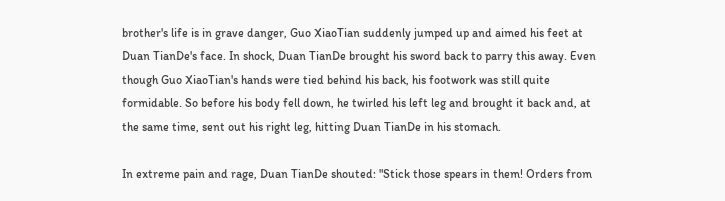brother's life is in grave danger, Guo XiaoTian suddenly jumped up and aimed his feet at Duan TianDe's face. In shock, Duan TianDe brought his sword back to parry this away. Even though Guo XiaoTian's hands were tied behind his back, his footwork was still quite formidable. So before his body fell down, he twirled his left leg and brought it back and, at the same time, sent out his right leg, hitting Duan TianDe in his stomach.

In extreme pain and rage, Duan TianDe shouted: "Stick those spears in them! Orders from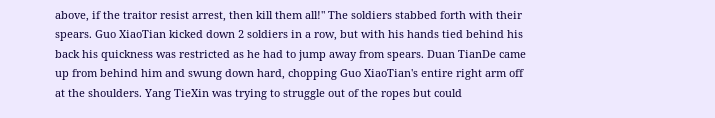above, if the traitor resist arrest, then kill them all!" The soldiers stabbed forth with their spears. Guo XiaoTian kicked down 2 soldiers in a row, but with his hands tied behind his back his quickness was restricted as he had to jump away from spears. Duan TianDe came up from behind him and swung down hard, chopping Guo XiaoTian's entire right arm off at the shoulders. Yang TieXin was trying to struggle out of the ropes but could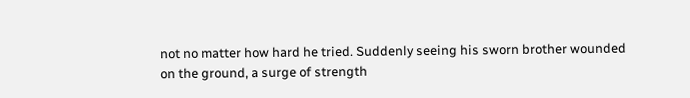not no matter how hard he tried. Suddenly seeing his sworn brother wounded on the ground, a surge of strength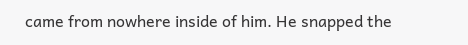came from nowhere inside of him. He snapped the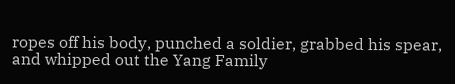ropes off his body, punched a soldier, grabbed his spear, and whipped out the Yang Family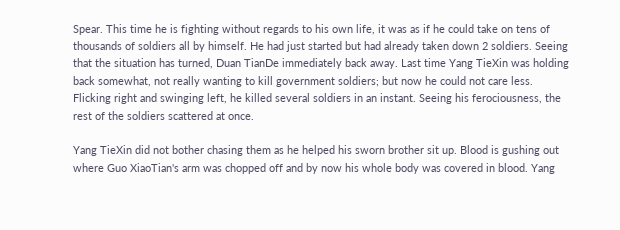Spear. This time he is fighting without regards to his own life, it was as if he could take on tens of thousands of soldiers all by himself. He had just started but had already taken down 2 soldiers. Seeing that the situation has turned, Duan TianDe immediately back away. Last time Yang TieXin was holding back somewhat, not really wanting to kill government soldiers; but now he could not care less. Flicking right and swinging left, he killed several soldiers in an instant. Seeing his ferociousness, the rest of the soldiers scattered at once.

Yang TieXin did not bother chasing them as he helped his sworn brother sit up. Blood is gushing out where Guo XiaoTian's arm was chopped off and by now his whole body was covered in blood. Yang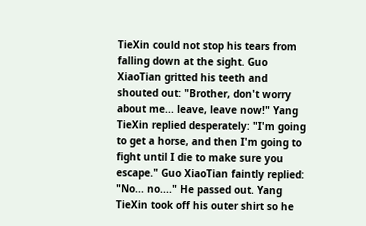TieXin could not stop his tears from falling down at the sight. Guo XiaoTian gritted his teeth and shouted out: "Brother, don't worry about me... leave, leave now!" Yang TieXin replied desperately: "I'm going to get a horse, and then I'm going to fight until I die to make sure you escape." Guo XiaoTian faintly replied: "No... no...." He passed out. Yang TieXin took off his outer shirt so he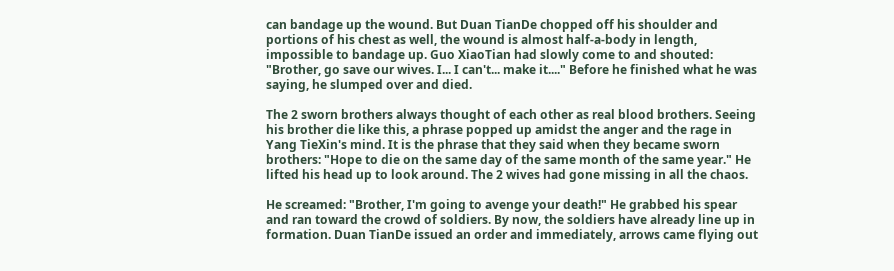can bandage up the wound. But Duan TianDe chopped off his shoulder and portions of his chest as well, the wound is almost half-a-body in length, impossible to bandage up. Guo XiaoTian had slowly come to and shouted: "Brother, go save our wives. I... I can't... make it...." Before he finished what he was saying, he slumped over and died.

The 2 sworn brothers always thought of each other as real blood brothers. Seeing his brother die like this, a phrase popped up amidst the anger and the rage in Yang TieXin's mind. It is the phrase that they said when they became sworn brothers: "Hope to die on the same day of the same month of the same year." He lifted his head up to look around. The 2 wives had gone missing in all the chaos.

He screamed: "Brother, I'm going to avenge your death!" He grabbed his spear and ran toward the crowd of soldiers. By now, the soldiers have already line up in formation. Duan TianDe issued an order and immediately, arrows came flying out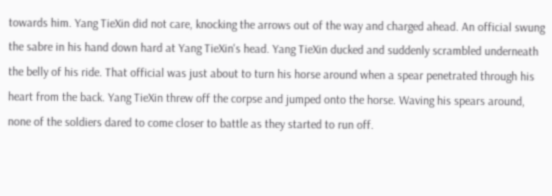towards him. Yang TieXin did not care, knocking the arrows out of the way and charged ahead. An official swung the sabre in his hand down hard at Yang TieXin's head. Yang TieXin ducked and suddenly scrambled underneath the belly of his ride. That official was just about to turn his horse around when a spear penetrated through his heart from the back. Yang TieXin threw off the corpse and jumped onto the horse. Waving his spears around, none of the soldiers dared to come closer to battle as they started to run off.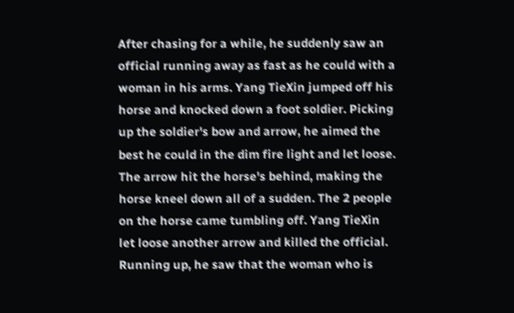After chasing for a while, he suddenly saw an official running away as fast as he could with a woman in his arms. Yang TieXin jumped off his horse and knocked down a foot soldier. Picking up the soldier's bow and arrow, he aimed the best he could in the dim fire light and let loose. The arrow hit the horse's behind, making the horse kneel down all of a sudden. The 2 people on the horse came tumbling off. Yang TieXin let loose another arrow and killed the official. Running up, he saw that the woman who is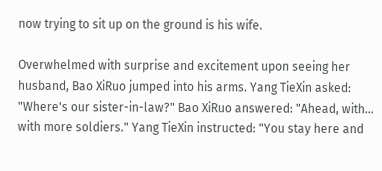now trying to sit up on the ground is his wife.

Overwhelmed with surprise and excitement upon seeing her husband, Bao XiRuo jumped into his arms. Yang TieXin asked: "Where's our sister-in-law?" Bao XiRuo answered: "Ahead, with... with more soldiers." Yang TieXin instructed: "You stay here and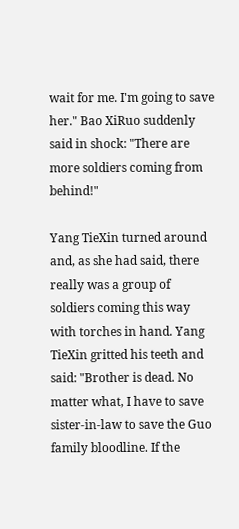wait for me. I'm going to save her." Bao XiRuo suddenly said in shock: "There are more soldiers coming from behind!"

Yang TieXin turned around and, as she had said, there really was a group of soldiers coming this way with torches in hand. Yang TieXin gritted his teeth and said: "Brother is dead. No matter what, I have to save sister-in-law to save the Guo family bloodline. If the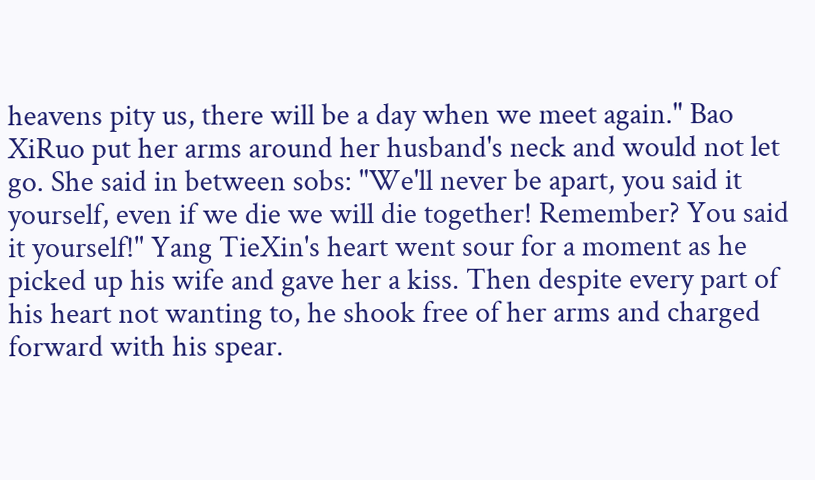heavens pity us, there will be a day when we meet again." Bao XiRuo put her arms around her husband's neck and would not let go. She said in between sobs: "We'll never be apart, you said it yourself, even if we die we will die together! Remember? You said it yourself!" Yang TieXin's heart went sour for a moment as he picked up his wife and gave her a kiss. Then despite every part of his heart not wanting to, he shook free of her arms and charged forward with his spear.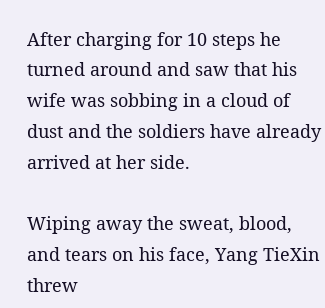After charging for 10 steps he turned around and saw that his wife was sobbing in a cloud of dust and the soldiers have already arrived at her side.

Wiping away the sweat, blood, and tears on his face, Yang TieXin threw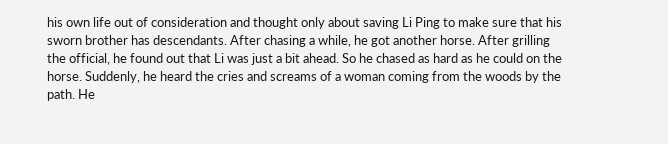his own life out of consideration and thought only about saving Li Ping to make sure that his sworn brother has descendants. After chasing a while, he got another horse. After grilling the official, he found out that Li was just a bit ahead. So he chased as hard as he could on the horse. Suddenly, he heard the cries and screams of a woman coming from the woods by the path. He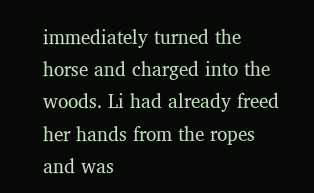immediately turned the horse and charged into the woods. Li had already freed her hands from the ropes and was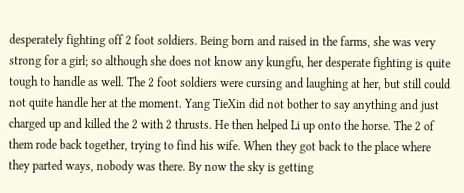desperately fighting off 2 foot soldiers. Being born and raised in the farms, she was very strong for a girl; so although she does not know any kungfu, her desperate fighting is quite tough to handle as well. The 2 foot soldiers were cursing and laughing at her, but still could not quite handle her at the moment. Yang TieXin did not bother to say anything and just charged up and killed the 2 with 2 thrusts. He then helped Li up onto the horse. The 2 of them rode back together, trying to find his wife. When they got back to the place where they parted ways, nobody was there. By now the sky is getting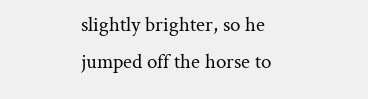slightly brighter, so he jumped off the horse to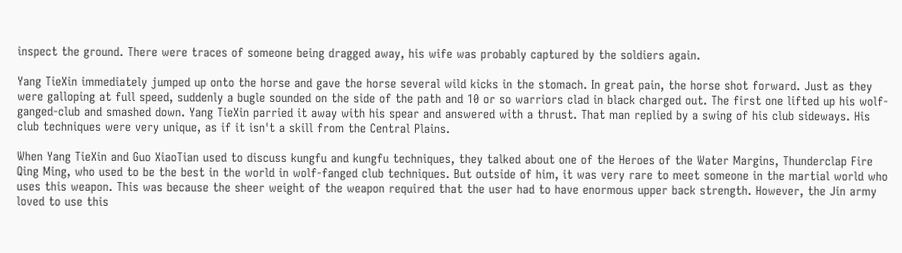inspect the ground. There were traces of someone being dragged away, his wife was probably captured by the soldiers again.

Yang TieXin immediately jumped up onto the horse and gave the horse several wild kicks in the stomach. In great pain, the horse shot forward. Just as they were galloping at full speed, suddenly a bugle sounded on the side of the path and 10 or so warriors clad in black charged out. The first one lifted up his wolf-ganged-club and smashed down. Yang TieXin parried it away with his spear and answered with a thrust. That man replied by a swing of his club sideways. His club techniques were very unique, as if it isn't a skill from the Central Plains.

When Yang TieXin and Guo XiaoTian used to discuss kungfu and kungfu techniques, they talked about one of the Heroes of the Water Margins, Thunderclap Fire Qing Ming, who used to be the best in the world in wolf-fanged club techniques. But outside of him, it was very rare to meet someone in the martial world who uses this weapon. This was because the sheer weight of the weapon required that the user had to have enormous upper back strength. However, the Jin army loved to use this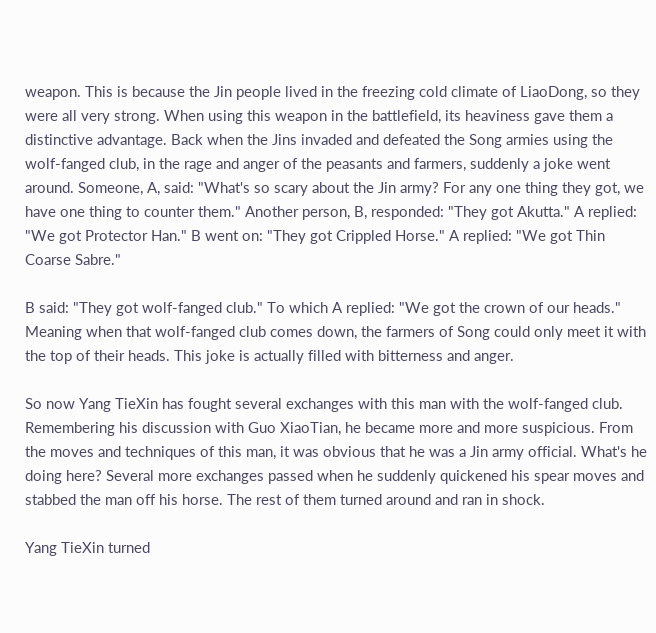weapon. This is because the Jin people lived in the freezing cold climate of LiaoDong, so they were all very strong. When using this weapon in the battlefield, its heaviness gave them a distinctive advantage. Back when the Jins invaded and defeated the Song armies using the wolf-fanged club, in the rage and anger of the peasants and farmers, suddenly a joke went around. Someone, A, said: "What's so scary about the Jin army? For any one thing they got, we have one thing to counter them." Another person, B, responded: "They got Akutta." A replied: "We got Protector Han." B went on: "They got Crippled Horse." A replied: "We got Thin Coarse Sabre."

B said: "They got wolf-fanged club." To which A replied: "We got the crown of our heads." Meaning when that wolf-fanged club comes down, the farmers of Song could only meet it with the top of their heads. This joke is actually filled with bitterness and anger.

So now Yang TieXin has fought several exchanges with this man with the wolf-fanged club. Remembering his discussion with Guo XiaoTian, he became more and more suspicious. From the moves and techniques of this man, it was obvious that he was a Jin army official. What's he doing here? Several more exchanges passed when he suddenly quickened his spear moves and stabbed the man off his horse. The rest of them turned around and ran in shock.

Yang TieXin turned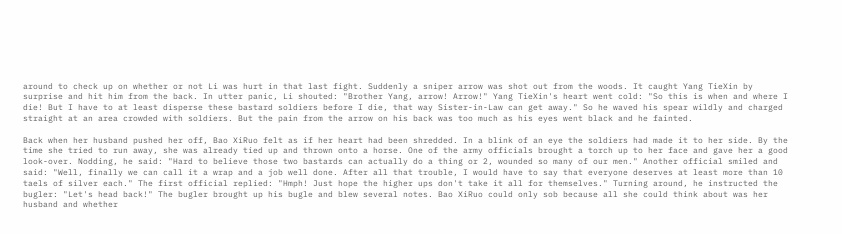around to check up on whether or not Li was hurt in that last fight. Suddenly a sniper arrow was shot out from the woods. It caught Yang TieXin by surprise and hit him from the back. In utter panic, Li shouted: "Brother Yang, arrow! Arrow!" Yang TieXin's heart went cold: "So this is when and where I die! But I have to at least disperse these bastard soldiers before I die, that way Sister-in-Law can get away." So he waved his spear wildly and charged straight at an area crowded with soldiers. But the pain from the arrow on his back was too much as his eyes went black and he fainted.

Back when her husband pushed her off, Bao XiRuo felt as if her heart had been shredded. In a blink of an eye the soldiers had made it to her side. By the time she tried to run away, she was already tied up and thrown onto a horse. One of the army officials brought a torch up to her face and gave her a good look-over. Nodding, he said: "Hard to believe those two bastards can actually do a thing or 2, wounded so many of our men." Another official smiled and said: "Well, finally we can call it a wrap and a job well done. After all that trouble, I would have to say that everyone deserves at least more than 10 taels of silver each." The first official replied: "Hmph! Just hope the higher ups don't take it all for themselves." Turning around, he instructed the bugler: "Let's head back!" The bugler brought up his bugle and blew several notes. Bao XiRuo could only sob because all she could think about was her husband and whether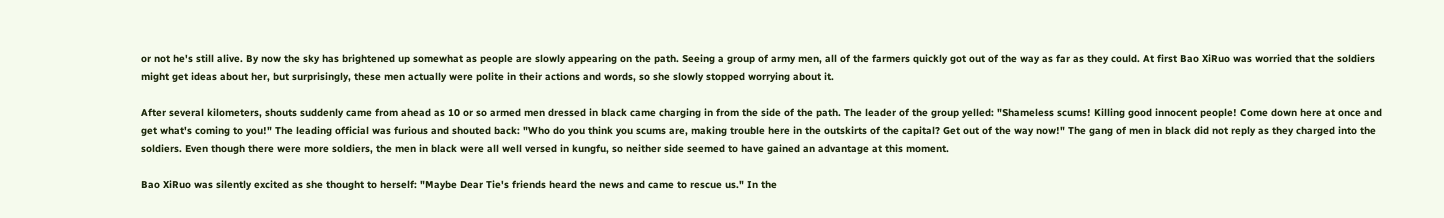or not he's still alive. By now the sky has brightened up somewhat as people are slowly appearing on the path. Seeing a group of army men, all of the farmers quickly got out of the way as far as they could. At first Bao XiRuo was worried that the soldiers might get ideas about her, but surprisingly, these men actually were polite in their actions and words, so she slowly stopped worrying about it.

After several kilometers, shouts suddenly came from ahead as 10 or so armed men dressed in black came charging in from the side of the path. The leader of the group yelled: "Shameless scums! Killing good innocent people! Come down here at once and get what's coming to you!" The leading official was furious and shouted back: "Who do you think you scums are, making trouble here in the outskirts of the capital? Get out of the way now!" The gang of men in black did not reply as they charged into the soldiers. Even though there were more soldiers, the men in black were all well versed in kungfu, so neither side seemed to have gained an advantage at this moment.

Bao XiRuo was silently excited as she thought to herself: "Maybe Dear Tie's friends heard the news and came to rescue us." In the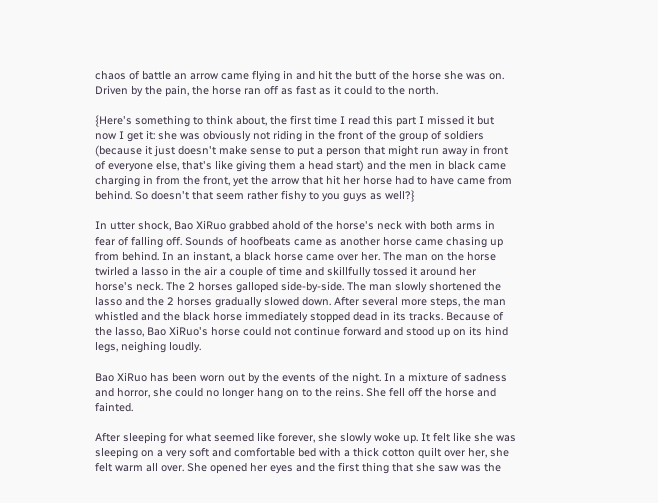chaos of battle an arrow came flying in and hit the butt of the horse she was on. Driven by the pain, the horse ran off as fast as it could to the north.

{Here's something to think about, the first time I read this part I missed it but now I get it: she was obviously not riding in the front of the group of soldiers (because it just doesn't make sense to put a person that might run away in front of everyone else, that's like giving them a head start) and the men in black came charging in from the front, yet the arrow that hit her horse had to have came from behind. So doesn't that seem rather fishy to you guys as well?}

In utter shock, Bao XiRuo grabbed ahold of the horse's neck with both arms in fear of falling off. Sounds of hoofbeats came as another horse came chasing up from behind. In an instant, a black horse came over her. The man on the horse twirled a lasso in the air a couple of time and skillfully tossed it around her horse's neck. The 2 horses galloped side-by-side. The man slowly shortened the lasso and the 2 horses gradually slowed down. After several more steps, the man whistled and the black horse immediately stopped dead in its tracks. Because of the lasso, Bao XiRuo's horse could not continue forward and stood up on its hind legs, neighing loudly.

Bao XiRuo has been worn out by the events of the night. In a mixture of sadness and horror, she could no longer hang on to the reins. She fell off the horse and fainted.

After sleeping for what seemed like forever, she slowly woke up. It felt like she was sleeping on a very soft and comfortable bed with a thick cotton quilt over her, she felt warm all over. She opened her eyes and the first thing that she saw was the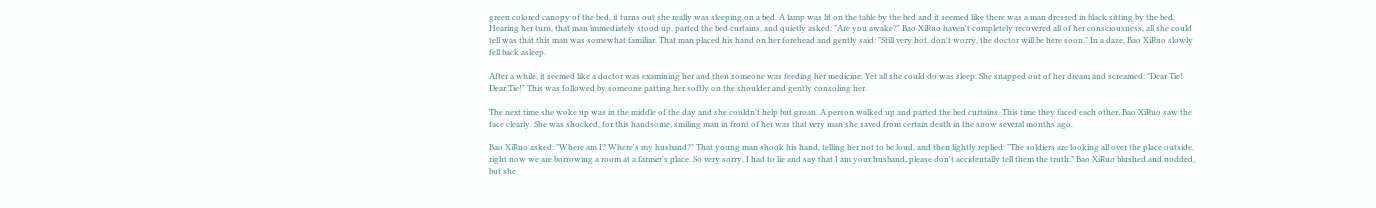green colored canopy of the bed, it turns out she really was sleeping on a bed. A lamp was lit on the table by the bed and it seemed like there was a man dressed in black sitting by the bed. Hearing her turn, that man immediately stood up, parted the bed curtains, and quietly asked: "Are you awake?" Bao XiRuo haven't completely recovered all of her consciousness, all she could tell was that this man was somewhat familiar. That man placed his hand on her forehead and gently said: "Still very hot, don't worry, the doctor will be here soon." In a daze, Bao XiRuo slowly fell back asleep.

After a while, it seemed like a doctor was examining her and then someone was feeding her medicine. Yet all she could do was sleep. She snapped out of her dream and screamed: "Dear Tie! Dear Tie!" This was followed by someone patting her softly on the shoulder and gently consoling her.

The next time she woke up was in the middle of the day and she couldn't help but groan. A person walked up and parted the bed curtains. This time they faced each other, Bao XiRuo saw the face clearly. She was shocked, for this handsome, smiling man in front of her was that very man she saved from certain death in the snow several months ago.

Bao XiRuo asked: "Where am I? Where's my husband?" That young man shook his hand, telling her not to be loud, and then lightly replied: "The soldiers are looking all over the place outside, right now we are borrowing a room at a farmer's place. So very sorry, I had to lie and say that I am your husband, please don't accidentally tell them the truth." Bao XiRuo blushed and nodded, but she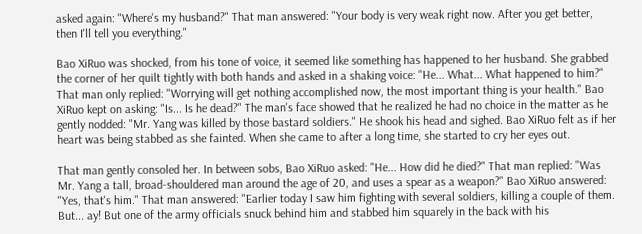asked again: "Where's my husband?" That man answered: "Your body is very weak right now. After you get better, then I'll tell you everything."

Bao XiRuo was shocked, from his tone of voice, it seemed like something has happened to her husband. She grabbed the corner of her quilt tightly with both hands and asked in a shaking voice: "He... What... What happened to him?" That man only replied: "Worrying will get nothing accomplished now, the most important thing is your health." Bao XiRuo kept on asking: "Is... Is he dead?" The man's face showed that he realized he had no choice in the matter as he gently nodded: "Mr. Yang was killed by those bastard soldiers." He shook his head and sighed. Bao XiRuo felt as if her heart was being stabbed as she fainted. When she came to after a long time, she started to cry her eyes out.

That man gently consoled her. In between sobs, Bao XiRuo asked: "He... How did he died?" That man replied: "Was Mr. Yang a tall, broad-shouldered man around the age of 20, and uses a spear as a weapon?" Bao XiRuo answered: "Yes, that's him." That man answered: "Earlier today I saw him fighting with several soldiers, killing a couple of them. But... ay! But one of the army officials snuck behind him and stabbed him squarely in the back with his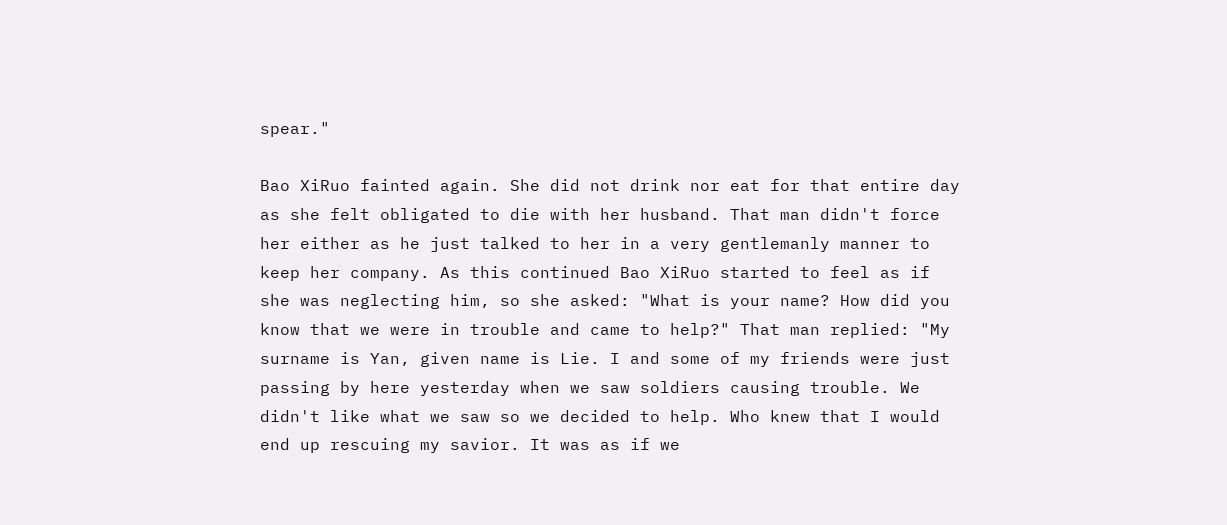spear."

Bao XiRuo fainted again. She did not drink nor eat for that entire day as she felt obligated to die with her husband. That man didn't force her either as he just talked to her in a very gentlemanly manner to keep her company. As this continued Bao XiRuo started to feel as if she was neglecting him, so she asked: "What is your name? How did you know that we were in trouble and came to help?" That man replied: "My surname is Yan, given name is Lie. I and some of my friends were just passing by here yesterday when we saw soldiers causing trouble. We didn't like what we saw so we decided to help. Who knew that I would end up rescuing my savior. It was as if we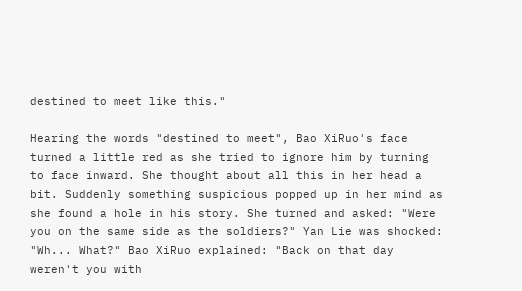destined to meet like this."

Hearing the words "destined to meet", Bao XiRuo's face turned a little red as she tried to ignore him by turning to face inward. She thought about all this in her head a bit. Suddenly something suspicious popped up in her mind as she found a hole in his story. She turned and asked: "Were you on the same side as the soldiers?" Yan Lie was shocked: "Wh... What?" Bao XiRuo explained: "Back on that day weren't you with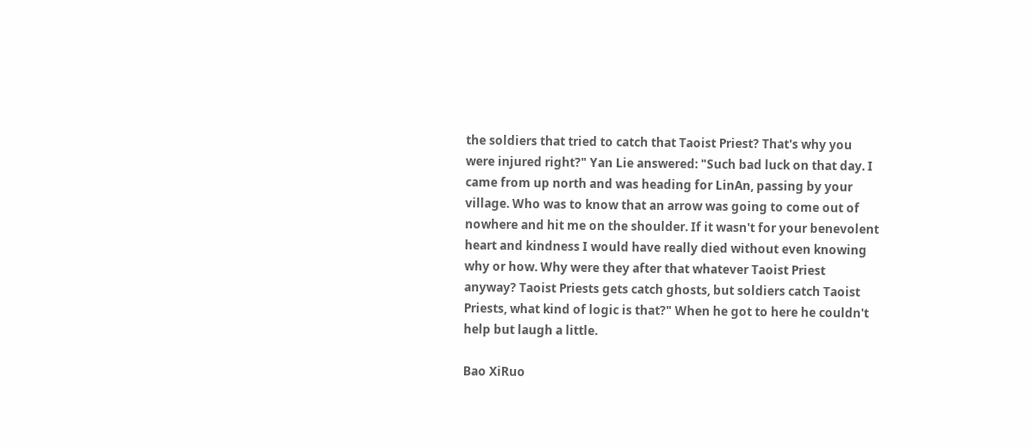the soldiers that tried to catch that Taoist Priest? That's why you were injured right?" Yan Lie answered: "Such bad luck on that day. I came from up north and was heading for LinAn, passing by your village. Who was to know that an arrow was going to come out of nowhere and hit me on the shoulder. If it wasn't for your benevolent heart and kindness I would have really died without even knowing why or how. Why were they after that whatever Taoist Priest anyway? Taoist Priests gets catch ghosts, but soldiers catch Taoist Priests, what kind of logic is that?" When he got to here he couldn't help but laugh a little.

Bao XiRuo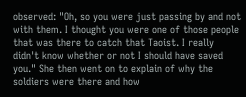observed: "Oh, so you were just passing by and not with them. I thought you were one of those people that was there to catch that Taoist. I really didn't know whether or not I should have saved you." She then went on to explain of why the soldiers were there and how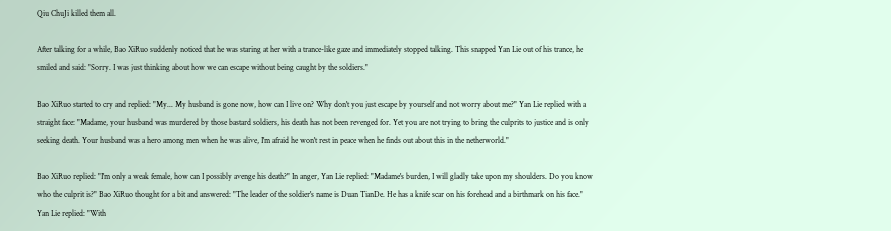Qiu ChuJi killed them all.

After talking for a while, Bao XiRuo suddenly noticed that he was staring at her with a trance-like gaze and immediately stopped talking. This snapped Yan Lie out of his trance, he smiled and said: "Sorry. I was just thinking about how we can escape without being caught by the soldiers."

Bao XiRuo started to cry and replied: "My... My husband is gone now, how can I live on? Why don't you just escape by yourself and not worry about me?" Yan Lie replied with a straight face: "Madame, your husband was murdered by those bastard soldiers, his death has not been revenged for. Yet you are not trying to bring the culprits to justice and is only seeking death. Your husband was a hero among men when he was alive, I'm afraid he won't rest in peace when he finds out about this in the netherworld."

Bao XiRuo replied: "I'm only a weak female, how can I possibly avenge his death?" In anger, Yan Lie replied: "Madame's burden, I will gladly take upon my shoulders. Do you know who the culprit is?" Bao XiRuo thought for a bit and answered: "The leader of the soldier's name is Duan TianDe. He has a knife scar on his forehead and a birthmark on his face." Yan Lie replied: "With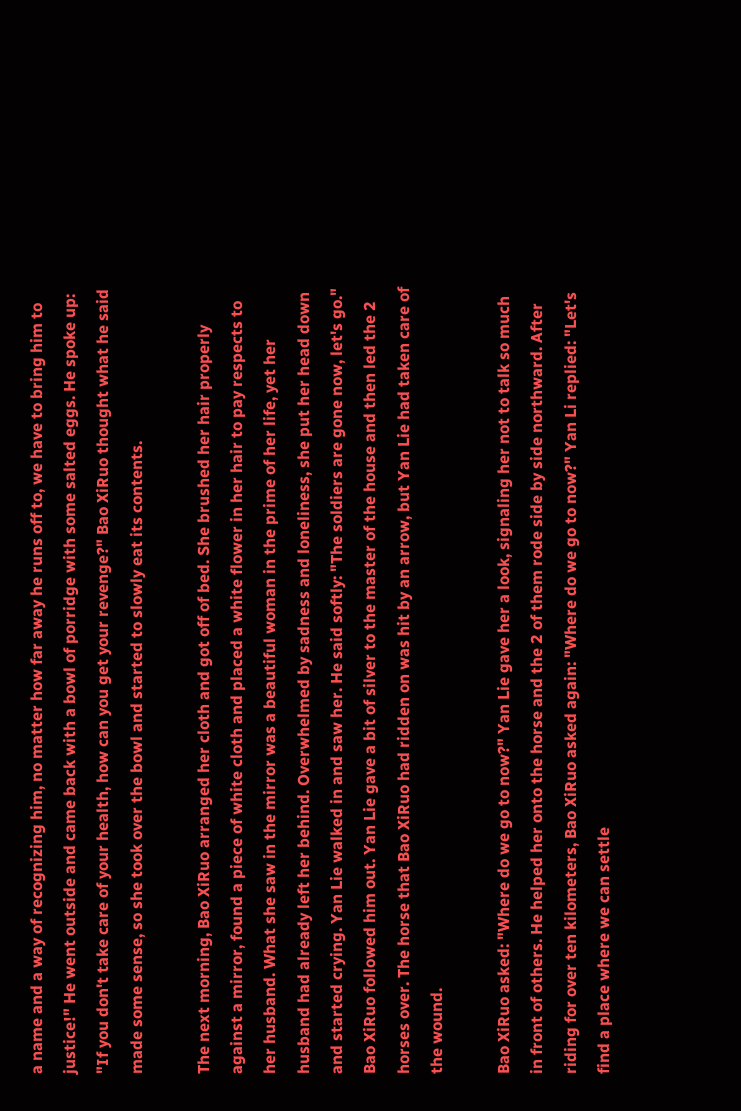a name and a way of recognizing him, no matter how far away he runs off to, we have to bring him to justice!" He went outside and came back with a bowl of porridge with some salted eggs. He spoke up: "If you don't take care of your health, how can you get your revenge?" Bao XiRuo thought what he said made some sense, so she took over the bowl and started to slowly eat its contents.

The next morning, Bao XiRuo arranged her cloth and got off of bed. She brushed her hair properly against a mirror, found a piece of white cloth and placed a white flower in her hair to pay respects to her husband. What she saw in the mirror was a beautiful woman in the prime of her life, yet her husband had already left her behind. Overwhelmed by sadness and loneliness, she put her head down and started crying. Yan Lie walked in and saw her. He said softly: "The soldiers are gone now, let's go." Bao XiRuo followed him out. Yan Lie gave a bit of silver to the master of the house and then led the 2 horses over. The horse that Bao XiRuo had ridden on was hit by an arrow, but Yan Lie had taken care of the wound.

Bao XiRuo asked: "Where do we go to now?" Yan Lie gave her a look, signaling her not to talk so much in front of others. He helped her onto the horse and the 2 of them rode side by side northward. After riding for over ten kilometers, Bao XiRuo asked again: "Where do we go to now?" Yan Li replied: "Let's find a place where we can settle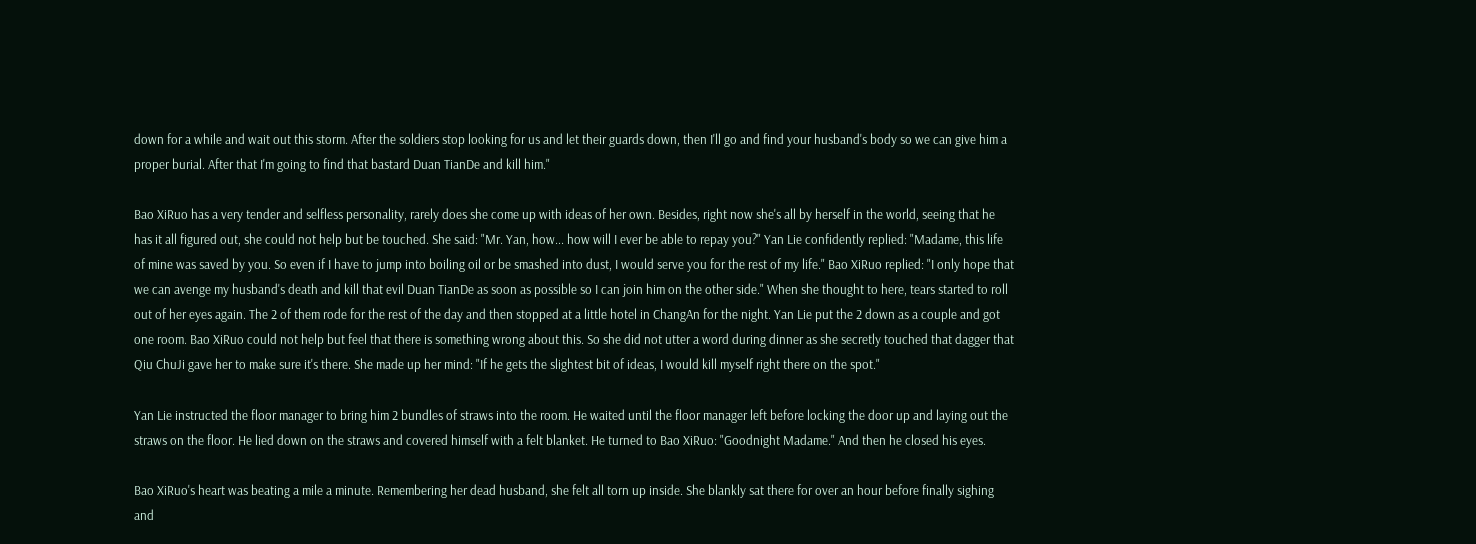down for a while and wait out this storm. After the soldiers stop looking for us and let their guards down, then I'll go and find your husband's body so we can give him a proper burial. After that I'm going to find that bastard Duan TianDe and kill him."

Bao XiRuo has a very tender and selfless personality, rarely does she come up with ideas of her own. Besides, right now she's all by herself in the world, seeing that he has it all figured out, she could not help but be touched. She said: "Mr. Yan, how... how will I ever be able to repay you?" Yan Lie confidently replied: "Madame, this life of mine was saved by you. So even if I have to jump into boiling oil or be smashed into dust, I would serve you for the rest of my life." Bao XiRuo replied: "I only hope that we can avenge my husband's death and kill that evil Duan TianDe as soon as possible so I can join him on the other side." When she thought to here, tears started to roll out of her eyes again. The 2 of them rode for the rest of the day and then stopped at a little hotel in ChangAn for the night. Yan Lie put the 2 down as a couple and got one room. Bao XiRuo could not help but feel that there is something wrong about this. So she did not utter a word during dinner as she secretly touched that dagger that Qiu ChuJi gave her to make sure it's there. She made up her mind: "If he gets the slightest bit of ideas, I would kill myself right there on the spot."

Yan Lie instructed the floor manager to bring him 2 bundles of straws into the room. He waited until the floor manager left before locking the door up and laying out the straws on the floor. He lied down on the straws and covered himself with a felt blanket. He turned to Bao XiRuo: "Goodnight Madame." And then he closed his eyes.

Bao XiRuo's heart was beating a mile a minute. Remembering her dead husband, she felt all torn up inside. She blankly sat there for over an hour before finally sighing and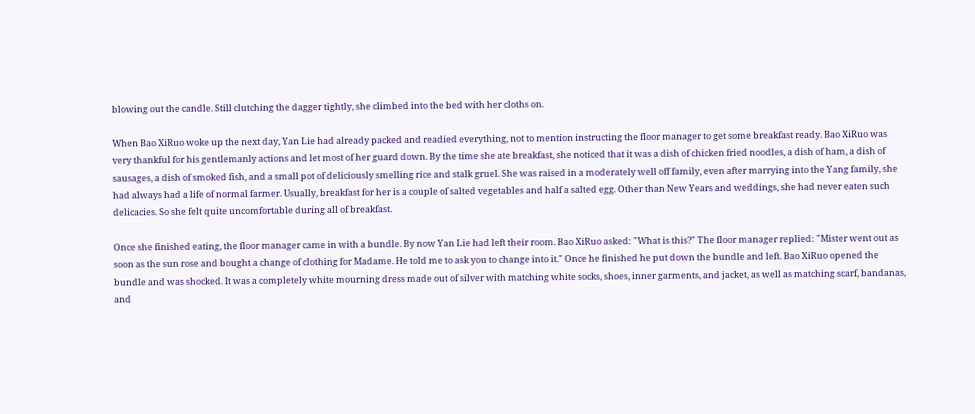blowing out the candle. Still clutching the dagger tightly, she climbed into the bed with her cloths on.

When Bao XiRuo woke up the next day, Yan Lie had already packed and readied everything, not to mention instructing the floor manager to get some breakfast ready. Bao XiRuo was very thankful for his gentlemanly actions and let most of her guard down. By the time she ate breakfast, she noticed that it was a dish of chicken fried noodles, a dish of ham, a dish of sausages, a dish of smoked fish, and a small pot of deliciously smelling rice and stalk gruel. She was raised in a moderately well off family, even after marrying into the Yang family, she had always had a life of normal farmer. Usually, breakfast for her is a couple of salted vegetables and half a salted egg. Other than New Years and weddings, she had never eaten such delicacies. So she felt quite uncomfortable during all of breakfast.

Once she finished eating, the floor manager came in with a bundle. By now Yan Lie had left their room. Bao XiRuo asked: "What is this?" The floor manager replied: "Mister went out as soon as the sun rose and bought a change of clothing for Madame. He told me to ask you to change into it." Once he finished he put down the bundle and left. Bao XiRuo opened the bundle and was shocked. It was a completely white mourning dress made out of silver with matching white socks, shoes, inner garments, and jacket, as well as matching scarf, bandanas, and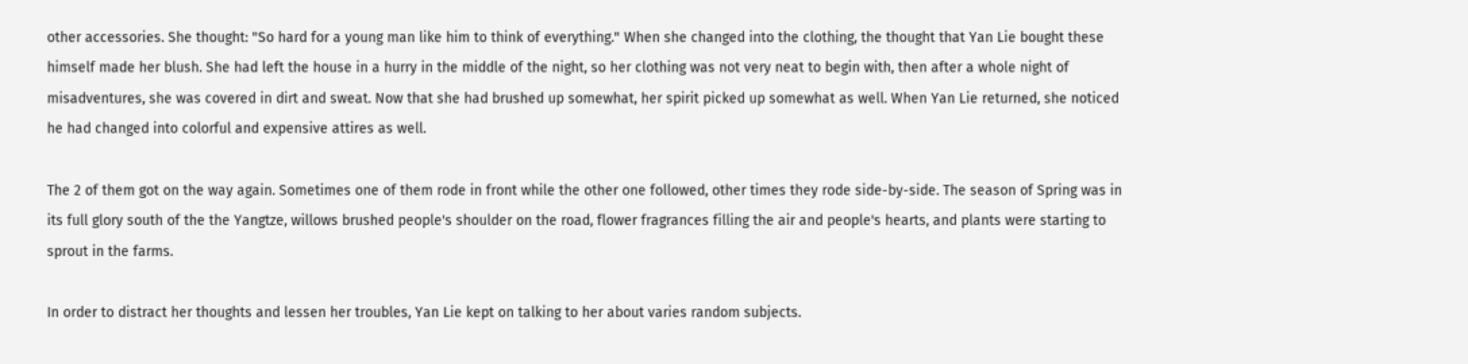other accessories. She thought: "So hard for a young man like him to think of everything." When she changed into the clothing, the thought that Yan Lie bought these himself made her blush. She had left the house in a hurry in the middle of the night, so her clothing was not very neat to begin with, then after a whole night of misadventures, she was covered in dirt and sweat. Now that she had brushed up somewhat, her spirit picked up somewhat as well. When Yan Lie returned, she noticed he had changed into colorful and expensive attires as well.

The 2 of them got on the way again. Sometimes one of them rode in front while the other one followed, other times they rode side-by-side. The season of Spring was in its full glory south of the the Yangtze, willows brushed people's shoulder on the road, flower fragrances filling the air and people's hearts, and plants were starting to sprout in the farms.

In order to distract her thoughts and lessen her troubles, Yan Lie kept on talking to her about varies random subjects.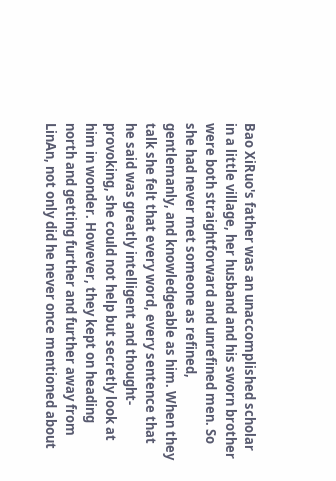Bao XiRuo's father was an unaccomplished scholar in a little village, her husband and his sworn brother were both straightforward and unrefined men. So she had never met someone as refined, gentlemanly, and knowledgeable as him. When they talk she felt that every word, every sentence that he said was greatly intelligent and thought-provoking, she could not help but secretly look at him in wonder. However, they kept on heading north and getting further and further away from LinAn, not only did he never once mentioned about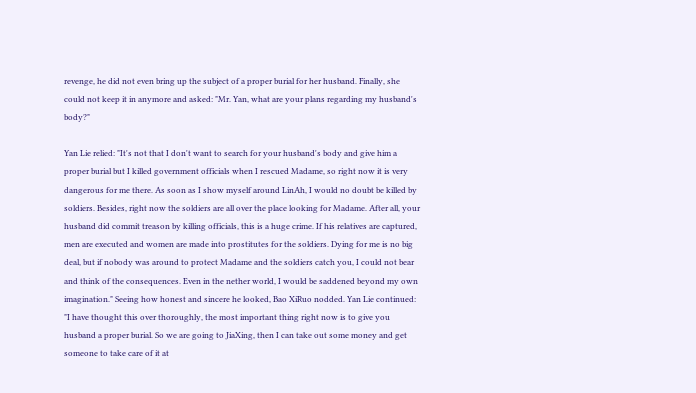revenge, he did not even bring up the subject of a proper burial for her husband. Finally, she could not keep it in anymore and asked: "Mr. Yan, what are your plans regarding my husband's body?"

Yan Lie relied: "It's not that I don't want to search for your husband's body and give him a proper burial but I killed government officials when I rescued Madame, so right now it is very dangerous for me there. As soon as I show myself around LinAh, I would no doubt be killed by soldiers. Besides, right now the soldiers are all over the place looking for Madame. After all, your husband did commit treason by killing officials, this is a huge crime. If his relatives are captured, men are executed and women are made into prostitutes for the soldiers. Dying for me is no big deal, but if nobody was around to protect Madame and the soldiers catch you, I could not bear and think of the consequences. Even in the nether world, I would be saddened beyond my own imagination." Seeing how honest and sincere he looked, Bao XiRuo nodded. Yan Lie continued: "I have thought this over thoroughly, the most important thing right now is to give you husband a proper burial. So we are going to JiaXing, then I can take out some money and get someone to take care of it at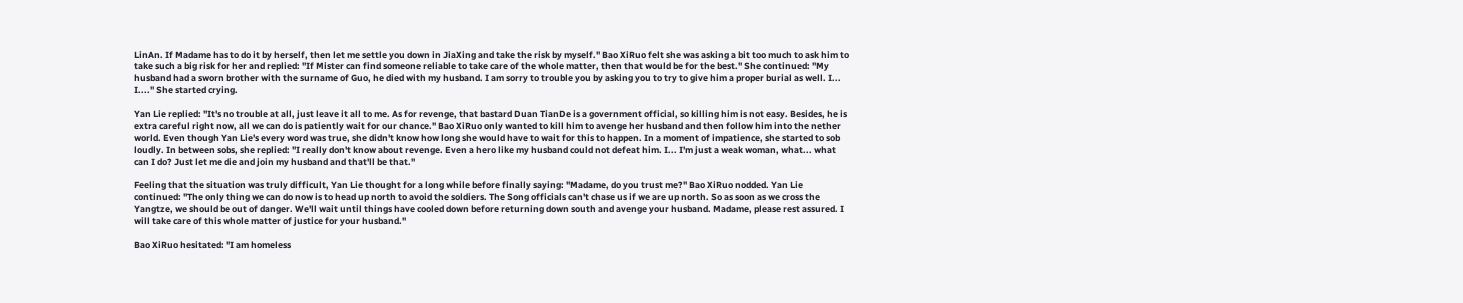LinAn. If Madame has to do it by herself, then let me settle you down in JiaXing and take the risk by myself." Bao XiRuo felt she was asking a bit too much to ask him to take such a big risk for her and replied: "If Mister can find someone reliable to take care of the whole matter, then that would be for the best." She continued: "My husband had a sworn brother with the surname of Guo, he died with my husband. I am sorry to trouble you by asking you to try to give him a proper burial as well. I... I...." She started crying.

Yan Lie replied: "It's no trouble at all, just leave it all to me. As for revenge, that bastard Duan TianDe is a government official, so killing him is not easy. Besides, he is extra careful right now, all we can do is patiently wait for our chance." Bao XiRuo only wanted to kill him to avenge her husband and then follow him into the nether world. Even though Yan Lie's every word was true, she didn't know how long she would have to wait for this to happen. In a moment of impatience, she started to sob loudly. In between sobs, she replied: "I really don't know about revenge. Even a hero like my husband could not defeat him. I... I'm just a weak woman, what... what can I do? Just let me die and join my husband and that'll be that."

Feeling that the situation was truly difficult, Yan Lie thought for a long while before finally saying: "Madame, do you trust me?" Bao XiRuo nodded. Yan Lie continued: "The only thing we can do now is to head up north to avoid the soldiers. The Song officials can't chase us if we are up north. So as soon as we cross the Yangtze, we should be out of danger. We'll wait until things have cooled down before returning down south and avenge your husband. Madame, please rest assured. I will take care of this whole matter of justice for your husband."

Bao XiRuo hesitated: "I am homeless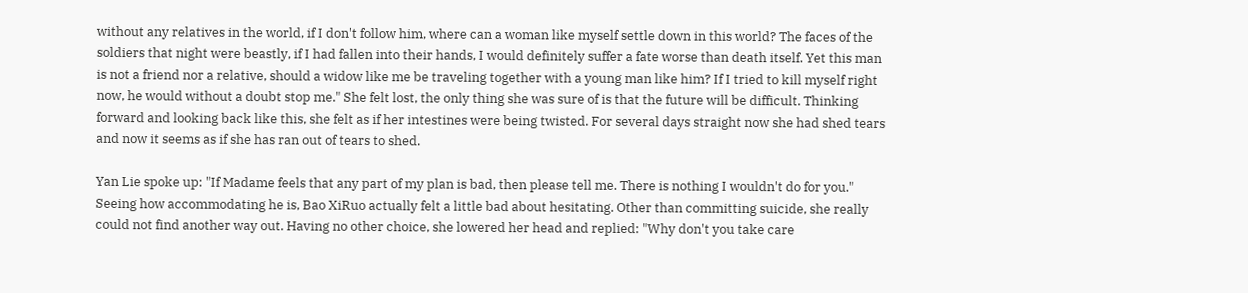without any relatives in the world, if I don't follow him, where can a woman like myself settle down in this world? The faces of the soldiers that night were beastly, if I had fallen into their hands, I would definitely suffer a fate worse than death itself. Yet this man is not a friend nor a relative, should a widow like me be traveling together with a young man like him? If I tried to kill myself right now, he would without a doubt stop me." She felt lost, the only thing she was sure of is that the future will be difficult. Thinking forward and looking back like this, she felt as if her intestines were being twisted. For several days straight now she had shed tears and now it seems as if she has ran out of tears to shed.

Yan Lie spoke up: "If Madame feels that any part of my plan is bad, then please tell me. There is nothing I wouldn't do for you." Seeing how accommodating he is, Bao XiRuo actually felt a little bad about hesitating. Other than committing suicide, she really could not find another way out. Having no other choice, she lowered her head and replied: "Why don't you take care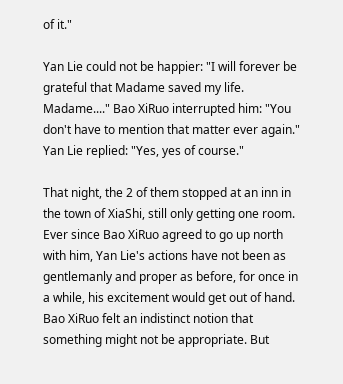of it."

Yan Lie could not be happier: "I will forever be grateful that Madame saved my life. Madame...." Bao XiRuo interrupted him: "You don't have to mention that matter ever again." Yan Lie replied: "Yes, yes of course."

That night, the 2 of them stopped at an inn in the town of XiaShi, still only getting one room. Ever since Bao XiRuo agreed to go up north with him, Yan Lie's actions have not been as gentlemanly and proper as before, for once in a while, his excitement would get out of hand. Bao XiRuo felt an indistinct notion that something might not be appropriate. But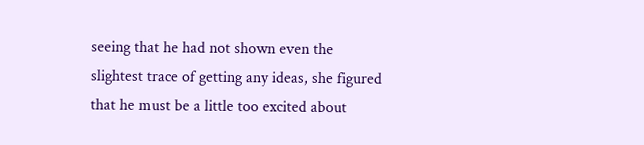seeing that he had not shown even the slightest trace of getting any ideas, she figured that he must be a little too excited about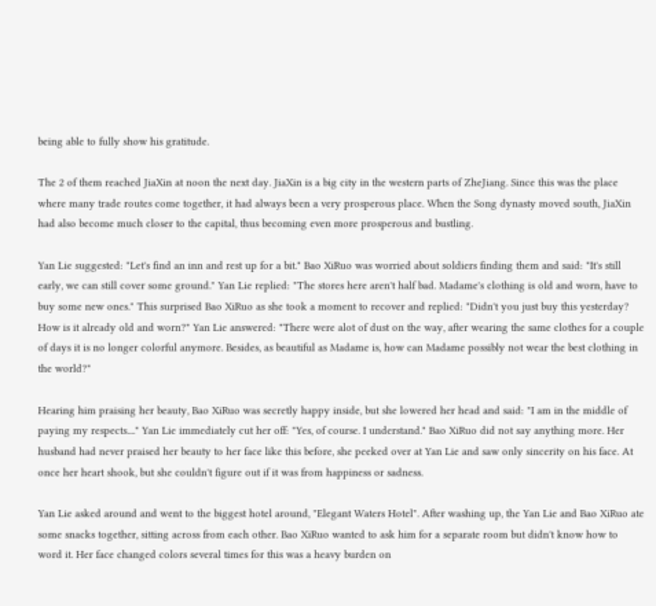being able to fully show his gratitude.

The 2 of them reached JiaXin at noon the next day. JiaXin is a big city in the western parts of ZheJiang. Since this was the place where many trade routes come together, it had always been a very prosperous place. When the Song dynasty moved south, JiaXin had also become much closer to the capital, thus becoming even more prosperous and bustling.

Yan Lie suggested: "Let's find an inn and rest up for a bit." Bao XiRuo was worried about soldiers finding them and said: "It's still early, we can still cover some ground." Yan Lie replied: "The stores here aren't half bad. Madame's clothing is old and worn, have to buy some new ones." This surprised Bao XiRuo as she took a moment to recover and replied: "Didn't you just buy this yesterday? How is it already old and worn?" Yan Lie answered: "There were alot of dust on the way, after wearing the same clothes for a couple of days it is no longer colorful anymore. Besides, as beautiful as Madame is, how can Madame possibly not wear the best clothing in the world?"

Hearing him praising her beauty, Bao XiRuo was secretly happy inside, but she lowered her head and said: "I am in the middle of paying my respects...." Yan Lie immediately cut her off: "Yes, of course. I understand." Bao XiRuo did not say anything more. Her husband had never praised her beauty to her face like this before, she peeked over at Yan Lie and saw only sincerity on his face. At once her heart shook, but she couldn't figure out if it was from happiness or sadness.

Yan Lie asked around and went to the biggest hotel around, "Elegant Waters Hotel". After washing up, the Yan Lie and Bao XiRuo ate some snacks together, sitting across from each other. Bao XiRuo wanted to ask him for a separate room but didn't know how to word it. Her face changed colors several times for this was a heavy burden on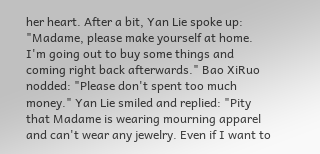her heart. After a bit, Yan Lie spoke up: "Madame, please make yourself at home. I'm going out to buy some things and coming right back afterwards." Bao XiRuo nodded: "Please don't spent too much money." Yan Lie smiled and replied: "Pity that Madame is wearing mourning apparel and can't wear any jewelry. Even if I want to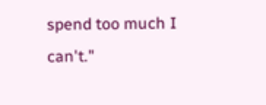spend too much I can't."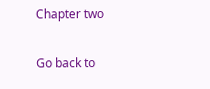Chapter two

Go back to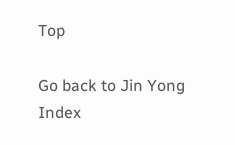Top

Go back to Jin Yong Index